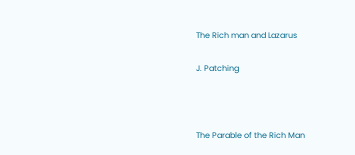The Rich man and Lazarus

J. Patching



The Parable of the Rich Man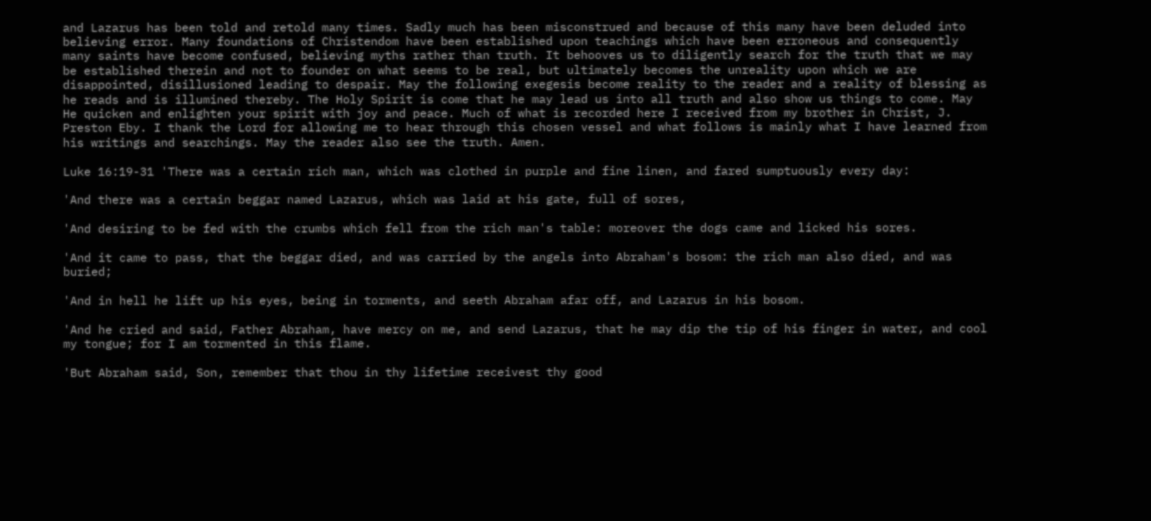and Lazarus has been told and retold many times. Sadly much has been misconstrued and because of this many have been deluded into believing error. Many foundations of Christendom have been established upon teachings which have been erroneous and consequently many saints have become confused, believing myths rather than truth. It behooves us to diligently search for the truth that we may be established therein and not to founder on what seems to be real, but ultimately becomes the unreality upon which we are disappointed, disillusioned leading to despair. May the following exegesis become reality to the reader and a reality of blessing as he reads and is illumined thereby. The Holy Spirit is come that he may lead us into all truth and also show us things to come. May He quicken and enlighten your spirit with joy and peace. Much of what is recorded here I received from my brother in Christ, J. Preston Eby. I thank the Lord for allowing me to hear through this chosen vessel and what follows is mainly what I have learned from his writings and searchings. May the reader also see the truth. Amen.

Luke 16:19-31 'There was a certain rich man, which was clothed in purple and fine linen, and fared sumptuously every day:

'And there was a certain beggar named Lazarus, which was laid at his gate, full of sores,

'And desiring to be fed with the crumbs which fell from the rich man's table: moreover the dogs came and licked his sores.

'And it came to pass, that the beggar died, and was carried by the angels into Abraham's bosom: the rich man also died, and was buried;

'And in hell he lift up his eyes, being in torments, and seeth Abraham afar off, and Lazarus in his bosom.

'And he cried and said, Father Abraham, have mercy on me, and send Lazarus, that he may dip the tip of his finger in water, and cool my tongue; for I am tormented in this flame.

'But Abraham said, Son, remember that thou in thy lifetime receivest thy good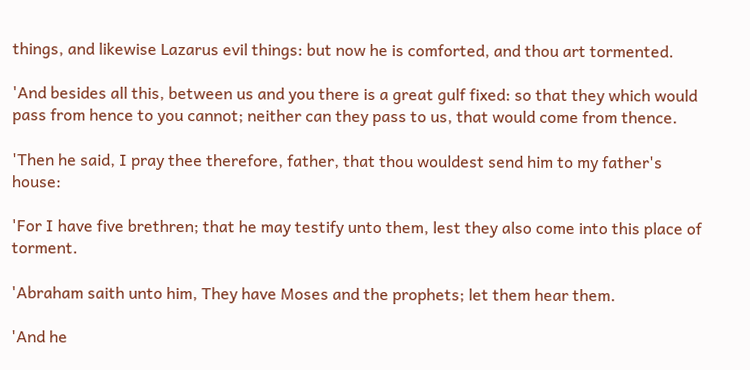things, and likewise Lazarus evil things: but now he is comforted, and thou art tormented.

'And besides all this, between us and you there is a great gulf fixed: so that they which would pass from hence to you cannot; neither can they pass to us, that would come from thence.

'Then he said, I pray thee therefore, father, that thou wouldest send him to my father's house:

'For I have five brethren; that he may testify unto them, lest they also come into this place of torment.

'Abraham saith unto him, They have Moses and the prophets; let them hear them.

'And he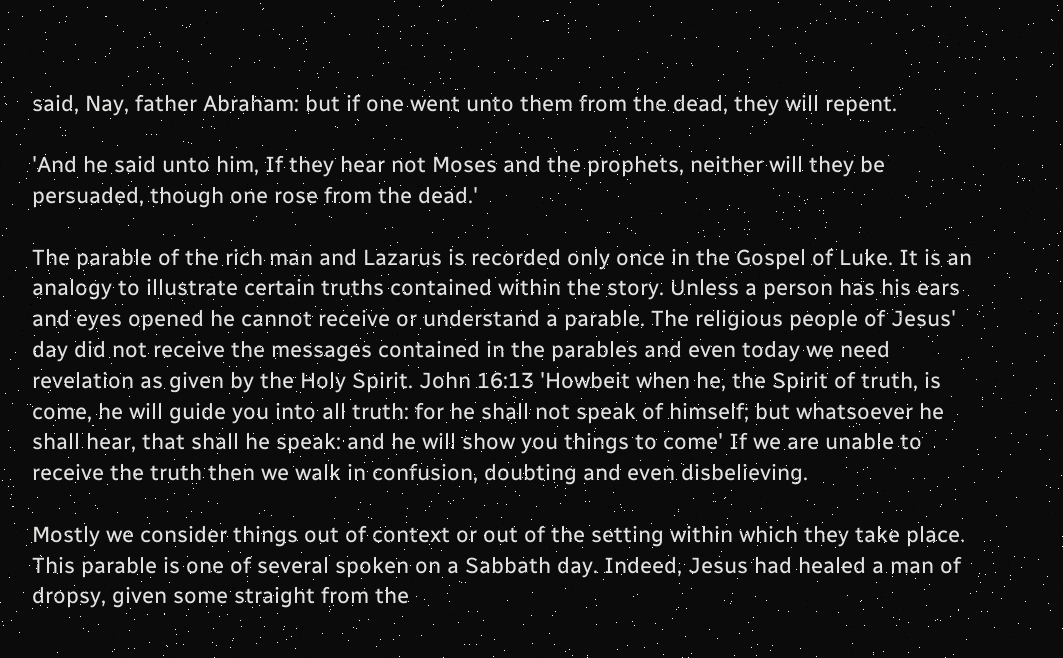said, Nay, father Abraham: but if one went unto them from the dead, they will repent.

'And he said unto him, If they hear not Moses and the prophets, neither will they be persuaded, though one rose from the dead.'

The parable of the rich man and Lazarus is recorded only once in the Gospel of Luke. It is an analogy to illustrate certain truths contained within the story. Unless a person has his ears and eyes opened he cannot receive or understand a parable. The religious people of Jesus' day did not receive the messages contained in the parables and even today we need revelation as given by the Holy Spirit. John 16:13 'Howbeit when he, the Spirit of truth, is come, he will guide you into all truth: for he shall not speak of himself; but whatsoever he shall hear, that shall he speak: and he will show you things to come' If we are unable to receive the truth then we walk in confusion, doubting and even disbelieving.

Mostly we consider things out of context or out of the setting within which they take place. This parable is one of several spoken on a Sabbath day. Indeed, Jesus had healed a man of dropsy, given some straight from the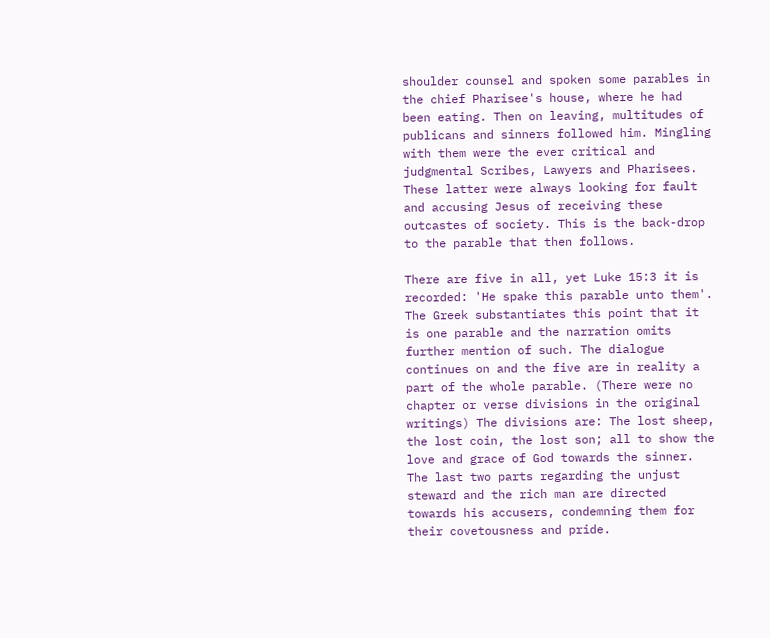shoulder counsel and spoken some parables in the chief Pharisee's house, where he had been eating. Then on leaving, multitudes of publicans and sinners followed him. Mingling with them were the ever critical and judgmental Scribes, Lawyers and Pharisees. These latter were always looking for fault and accusing Jesus of receiving these outcastes of society. This is the back-drop to the parable that then follows.

There are five in all, yet Luke 15:3 it is recorded: 'He spake this parable unto them'. The Greek substantiates this point that it is one parable and the narration omits further mention of such. The dialogue continues on and the five are in reality a part of the whole parable. (There were no chapter or verse divisions in the original writings) The divisions are: The lost sheep, the lost coin, the lost son; all to show the love and grace of God towards the sinner. The last two parts regarding the unjust steward and the rich man are directed towards his accusers, condemning them for their covetousness and pride.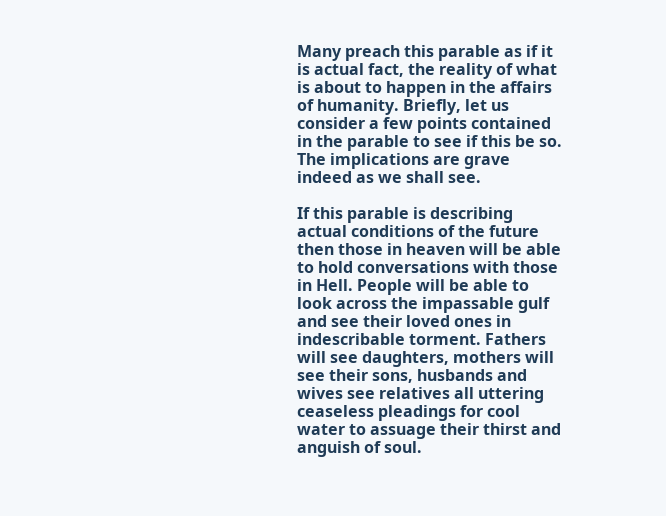Many preach this parable as if it is actual fact, the reality of what is about to happen in the affairs of humanity. Briefly, let us consider a few points contained in the parable to see if this be so. The implications are grave indeed as we shall see.

If this parable is describing actual conditions of the future then those in heaven will be able to hold conversations with those in Hell. People will be able to look across the impassable gulf and see their loved ones in indescribable torment. Fathers will see daughters, mothers will see their sons, husbands and wives see relatives all uttering ceaseless pleadings for cool water to assuage their thirst and anguish of soul.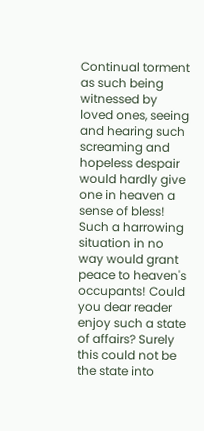Continual torment as such being witnessed by loved ones, seeing and hearing such screaming and hopeless despair would hardly give one in heaven a sense of bless! Such a harrowing situation in no way would grant peace to heaven's occupants! Could you dear reader enjoy such a state of affairs? Surely this could not be the state into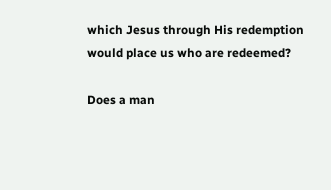which Jesus through His redemption would place us who are redeemed?

Does a man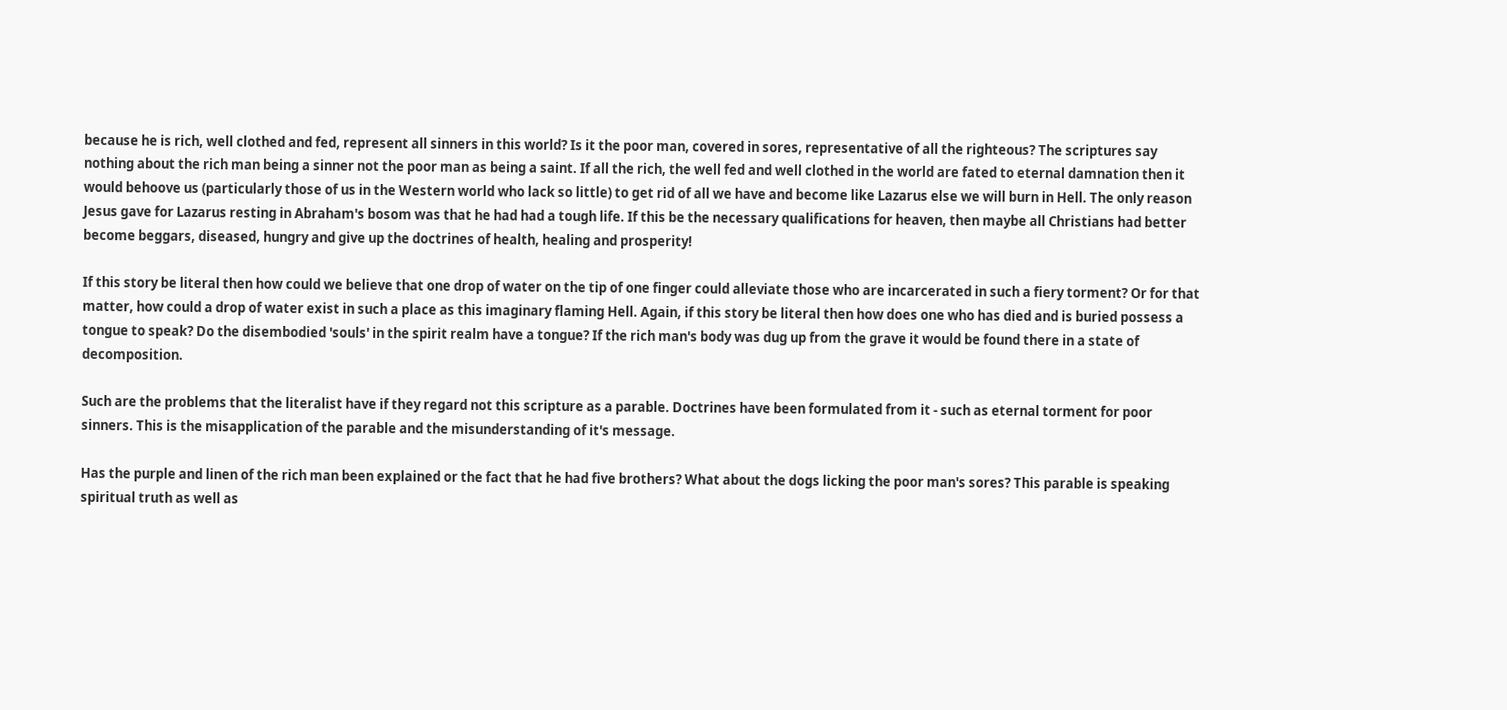because he is rich, well clothed and fed, represent all sinners in this world? Is it the poor man, covered in sores, representative of all the righteous? The scriptures say nothing about the rich man being a sinner not the poor man as being a saint. If all the rich, the well fed and well clothed in the world are fated to eternal damnation then it would behoove us (particularly those of us in the Western world who lack so little) to get rid of all we have and become like Lazarus else we will burn in Hell. The only reason Jesus gave for Lazarus resting in Abraham's bosom was that he had had a tough life. If this be the necessary qualifications for heaven, then maybe all Christians had better become beggars, diseased, hungry and give up the doctrines of health, healing and prosperity!

If this story be literal then how could we believe that one drop of water on the tip of one finger could alleviate those who are incarcerated in such a fiery torment? Or for that matter, how could a drop of water exist in such a place as this imaginary flaming Hell. Again, if this story be literal then how does one who has died and is buried possess a tongue to speak? Do the disembodied 'souls' in the spirit realm have a tongue? If the rich man's body was dug up from the grave it would be found there in a state of decomposition.

Such are the problems that the literalist have if they regard not this scripture as a parable. Doctrines have been formulated from it - such as eternal torment for poor sinners. This is the misapplication of the parable and the misunderstanding of it's message.

Has the purple and linen of the rich man been explained or the fact that he had five brothers? What about the dogs licking the poor man's sores? This parable is speaking spiritual truth as well as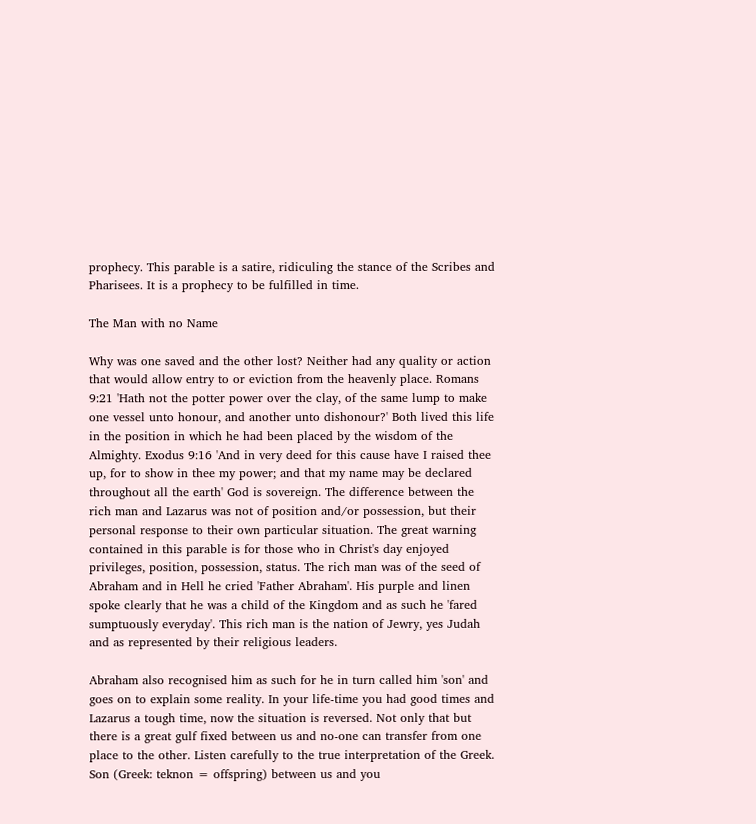prophecy. This parable is a satire, ridiculing the stance of the Scribes and Pharisees. It is a prophecy to be fulfilled in time.

The Man with no Name

Why was one saved and the other lost? Neither had any quality or action that would allow entry to or eviction from the heavenly place. Romans 9:21 'Hath not the potter power over the clay, of the same lump to make one vessel unto honour, and another unto dishonour?' Both lived this life in the position in which he had been placed by the wisdom of the Almighty. Exodus 9:16 'And in very deed for this cause have I raised thee up, for to show in thee my power; and that my name may be declared throughout all the earth' God is sovereign. The difference between the rich man and Lazarus was not of position and/or possession, but their personal response to their own particular situation. The great warning contained in this parable is for those who in Christ's day enjoyed privileges, position, possession, status. The rich man was of the seed of Abraham and in Hell he cried 'Father Abraham'. His purple and linen spoke clearly that he was a child of the Kingdom and as such he 'fared sumptuously everyday'. This rich man is the nation of Jewry, yes Judah and as represented by their religious leaders.

Abraham also recognised him as such for he in turn called him 'son' and goes on to explain some reality. In your life-time you had good times and Lazarus a tough time, now the situation is reversed. Not only that but there is a great gulf fixed between us and no-one can transfer from one place to the other. Listen carefully to the true interpretation of the Greek. Son (Greek: teknon = offspring) between us and you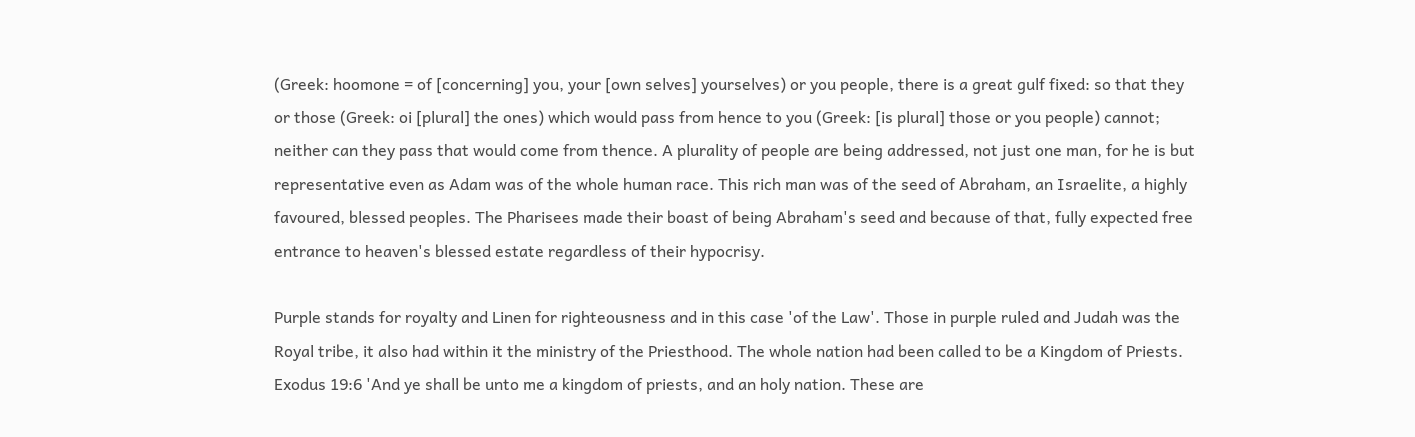(Greek: hoomone = of [concerning] you, your [own selves] yourselves) or you people, there is a great gulf fixed: so that they or those (Greek: oi [plural] the ones) which would pass from hence to you (Greek: [is plural] those or you people) cannot; neither can they pass that would come from thence. A plurality of people are being addressed, not just one man, for he is but representative even as Adam was of the whole human race. This rich man was of the seed of Abraham, an Israelite, a highly favoured, blessed peoples. The Pharisees made their boast of being Abraham's seed and because of that, fully expected free entrance to heaven's blessed estate regardless of their hypocrisy.

Purple stands for royalty and Linen for righteousness and in this case 'of the Law'. Those in purple ruled and Judah was the Royal tribe, it also had within it the ministry of the Priesthood. The whole nation had been called to be a Kingdom of Priests. Exodus 19:6 'And ye shall be unto me a kingdom of priests, and an holy nation. These are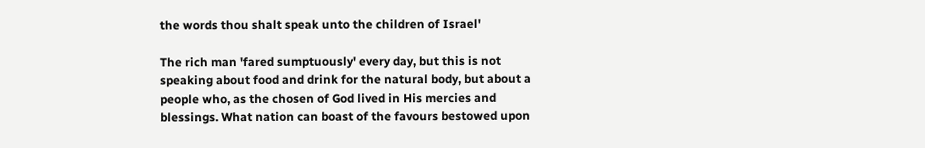the words thou shalt speak unto the children of Israel'

The rich man 'fared sumptuously' every day, but this is not speaking about food and drink for the natural body, but about a people who, as the chosen of God lived in His mercies and blessings. What nation can boast of the favours bestowed upon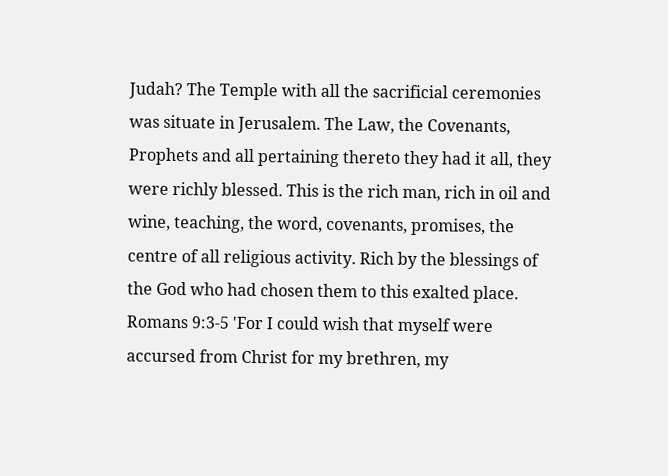Judah? The Temple with all the sacrificial ceremonies was situate in Jerusalem. The Law, the Covenants, Prophets and all pertaining thereto they had it all, they were richly blessed. This is the rich man, rich in oil and wine, teaching, the word, covenants, promises, the centre of all religious activity. Rich by the blessings of the God who had chosen them to this exalted place. Romans 9:3-5 'For I could wish that myself were accursed from Christ for my brethren, my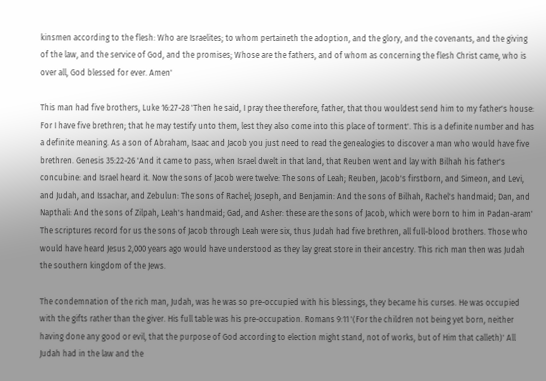kinsmen according to the flesh: Who are Israelites; to whom pertaineth the adoption, and the glory, and the covenants, and the giving of the law, and the service of God, and the promises; Whose are the fathers, and of whom as concerning the flesh Christ came, who is over all, God blessed for ever. Amen'

This man had five brothers, Luke 16:27-28 'Then he said, I pray thee therefore, father, that thou wouldest send him to my father's house: For I have five brethren; that he may testify unto them, lest they also come into this place of torment'. This is a definite number and has a definite meaning. As a son of Abraham, Isaac and Jacob you just need to read the genealogies to discover a man who would have five brethren. Genesis 35:22-26 'And it came to pass, when Israel dwelt in that land, that Reuben went and lay with Bilhah his father's concubine: and Israel heard it. Now the sons of Jacob were twelve: The sons of Leah; Reuben, Jacob's firstborn, and Simeon, and Levi, and Judah, and Issachar, and Zebulun: The sons of Rachel; Joseph, and Benjamin: And the sons of Bilhah, Rachel's handmaid; Dan, and Napthali: And the sons of Zilpah, Leah's handmaid; Gad, and Asher: these are the sons of Jacob, which were born to him in Padan-aram' The scriptures record for us the sons of Jacob through Leah were six, thus Judah had five brethren, all full-blood brothers. Those who would have heard Jesus 2,000 years ago would have understood as they lay great store in their ancestry. This rich man then was Judah the southern kingdom of the Jews.

The condemnation of the rich man, Judah, was he was so pre-occupied with his blessings, they became his curses. He was occupied with the gifts rather than the giver. His full table was his pre-occupation. Romans 9:11 '(For the children not being yet born, neither having done any good or evil, that the purpose of God according to election might stand, not of works, but of Him that calleth)' All Judah had in the law and the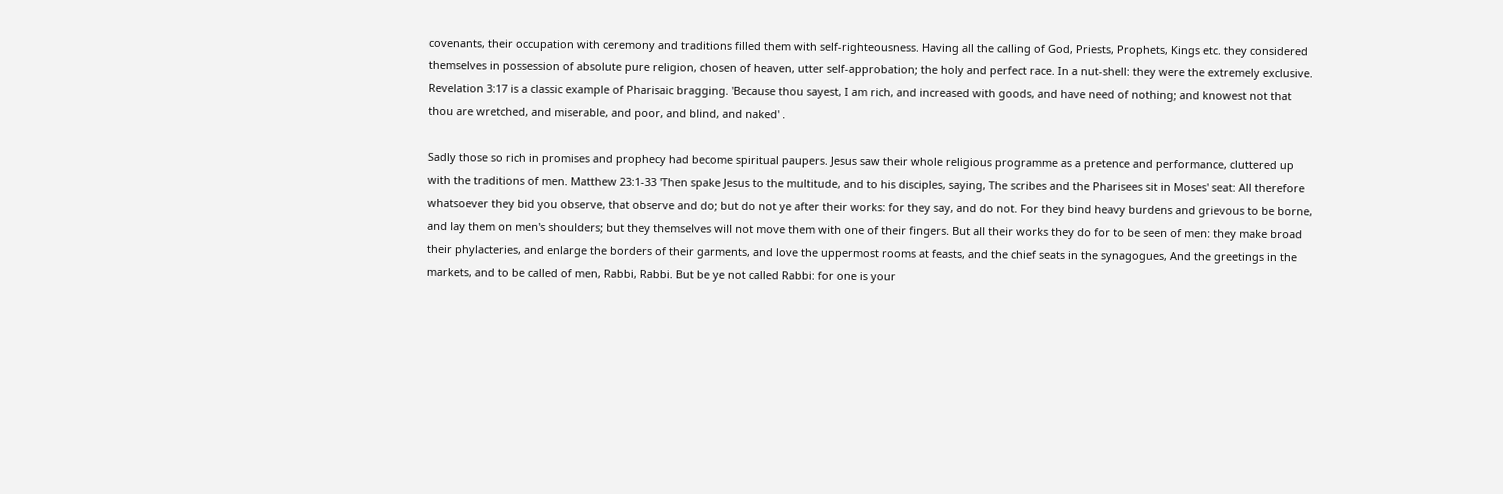covenants, their occupation with ceremony and traditions filled them with self-righteousness. Having all the calling of God, Priests, Prophets, Kings etc. they considered themselves in possession of absolute pure religion, chosen of heaven, utter self-approbation; the holy and perfect race. In a nut-shell: they were the extremely exclusive. Revelation 3:17 is a classic example of Pharisaic bragging. 'Because thou sayest, I am rich, and increased with goods, and have need of nothing; and knowest not that thou are wretched, and miserable, and poor, and blind, and naked' .

Sadly those so rich in promises and prophecy had become spiritual paupers. Jesus saw their whole religious programme as a pretence and performance, cluttered up with the traditions of men. Matthew 23:1-33 'Then spake Jesus to the multitude, and to his disciples, saying, The scribes and the Pharisees sit in Moses' seat: All therefore whatsoever they bid you observe, that observe and do; but do not ye after their works: for they say, and do not. For they bind heavy burdens and grievous to be borne, and lay them on men's shoulders; but they themselves will not move them with one of their fingers. But all their works they do for to be seen of men: they make broad their phylacteries, and enlarge the borders of their garments, and love the uppermost rooms at feasts, and the chief seats in the synagogues, And the greetings in the markets, and to be called of men, Rabbi, Rabbi. But be ye not called Rabbi: for one is your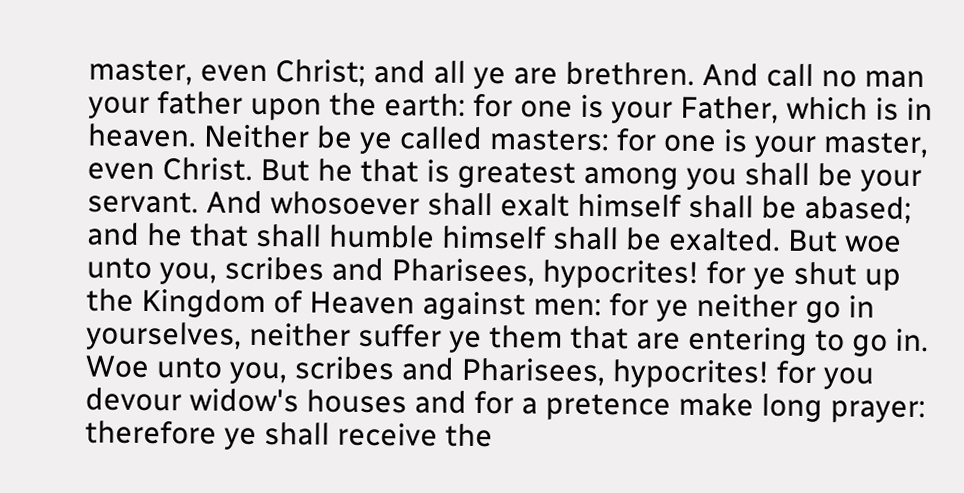master, even Christ; and all ye are brethren. And call no man your father upon the earth: for one is your Father, which is in heaven. Neither be ye called masters: for one is your master, even Christ. But he that is greatest among you shall be your servant. And whosoever shall exalt himself shall be abased; and he that shall humble himself shall be exalted. But woe unto you, scribes and Pharisees, hypocrites! for ye shut up the Kingdom of Heaven against men: for ye neither go in yourselves, neither suffer ye them that are entering to go in. Woe unto you, scribes and Pharisees, hypocrites! for you devour widow's houses and for a pretence make long prayer: therefore ye shall receive the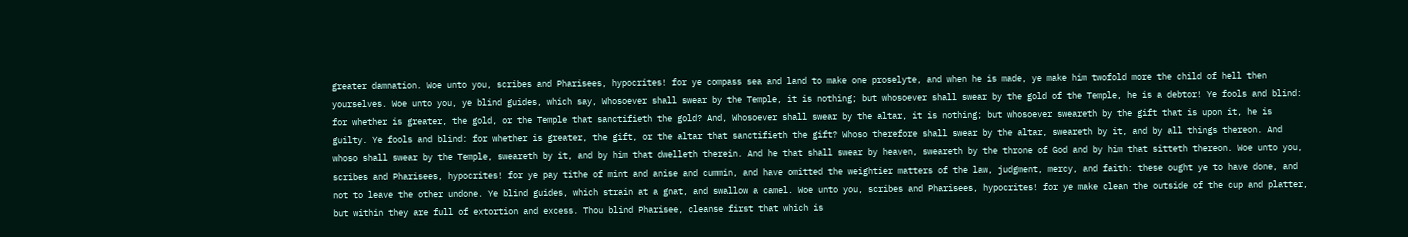greater damnation. Woe unto you, scribes and Pharisees, hypocrites! for ye compass sea and land to make one proselyte, and when he is made, ye make him twofold more the child of hell then yourselves. Woe unto you, ye blind guides, which say, Whosoever shall swear by the Temple, it is nothing; but whosoever shall swear by the gold of the Temple, he is a debtor! Ye fools and blind: for whether is greater, the gold, or the Temple that sanctifieth the gold? And, Whosoever shall swear by the altar, it is nothing; but whosoever sweareth by the gift that is upon it, he is guilty. Ye fools and blind: for whether is greater, the gift, or the altar that sanctifieth the gift? Whoso therefore shall swear by the altar, sweareth by it, and by all things thereon. And whoso shall swear by the Temple, sweareth by it, and by him that dwelleth therein. And he that shall swear by heaven, sweareth by the throne of God and by him that sitteth thereon. Woe unto you, scribes and Pharisees, hypocrites! for ye pay tithe of mint and anise and cummin, and have omitted the weightier matters of the law, judgment, mercy, and faith: these ought ye to have done, and not to leave the other undone. Ye blind guides, which strain at a gnat, and swallow a camel. Woe unto you, scribes and Pharisees, hypocrites! for ye make clean the outside of the cup and platter, but within they are full of extortion and excess. Thou blind Pharisee, cleanse first that which is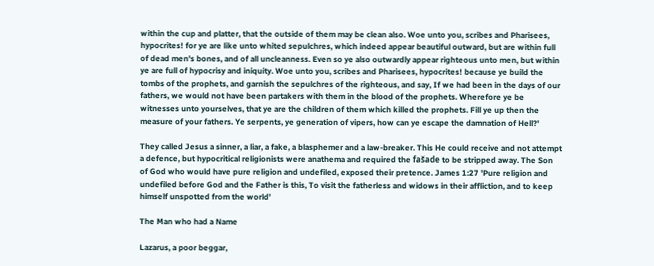within the cup and platter, that the outside of them may be clean also. Woe unto you, scribes and Pharisees, hypocrites! for ye are like unto whited sepulchres, which indeed appear beautiful outward, but are within full of dead men's bones, and of all uncleanness. Even so ye also outwardly appear righteous unto men, but within ye are full of hypocrisy and iniquity. Woe unto you, scribes and Pharisees, hypocrites! because ye build the tombs of the prophets, and garnish the sepulchres of the righteous, and say, If we had been in the days of our fathers, we would not have been partakers with them in the blood of the prophets. Wherefore ye be witnesses unto yourselves, that ye are the children of them which killed the prophets. Fill ye up then the measure of your fathers. Ye serpents, ye generation of vipers, how can ye escape the damnation of Hell?'

They called Jesus a sinner, a liar, a fake, a blasphemer and a law-breaker. This He could receive and not attempt a defence, but hypocritical religionists were anathema and required the fašade to be stripped away. The Son of God who would have pure religion and undefiled, exposed their pretence. James 1:27 'Pure religion and undefiled before God and the Father is this, To visit the fatherless and widows in their affliction, and to keep himself unspotted from the world'

The Man who had a Name

Lazarus, a poor beggar,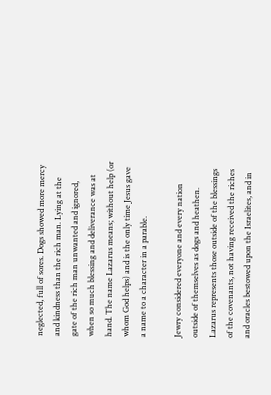neglected, full of sores. Dogs showed more mercy and kindness than the rich man. Lying at the gate of the rich man unwanted and ignored, when so much blessing and deliverance was at hand. The name Lazarus means; without help (or whom God helps) and is the only time Jesus gave a name to a character in a parable.

Jewry considered everyone and every nation outside of themselves as dogs and heathen. Lazarus represents those outside of the blessings of the covenants, not having received the riches and oracles bestowed upon the Israelites, and in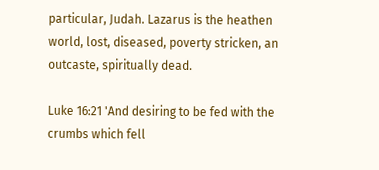particular, Judah. Lazarus is the heathen world, lost, diseased, poverty stricken, an outcaste, spiritually dead.

Luke 16:21 'And desiring to be fed with the crumbs which fell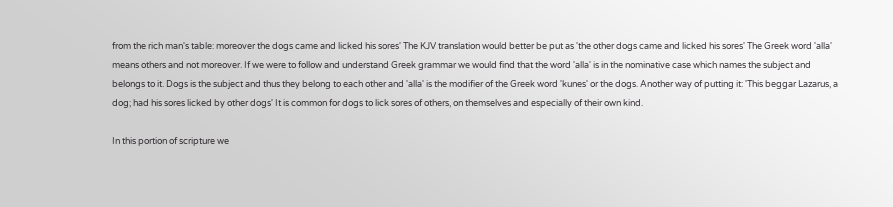from the rich man's table: moreover the dogs came and licked his sores' The KJV translation would better be put as 'the other dogs came and licked his sores' The Greek word 'alla' means others and not moreover. If we were to follow and understand Greek grammar we would find that the word 'alla' is in the nominative case which names the subject and belongs to it. Dogs is the subject and thus they belong to each other and 'alla' is the modifier of the Greek word 'kunes' or the dogs. Another way of putting it: 'This beggar Lazarus, a dog; had his sores licked by other dogs' It is common for dogs to lick sores of others, on themselves and especially of their own kind.

In this portion of scripture we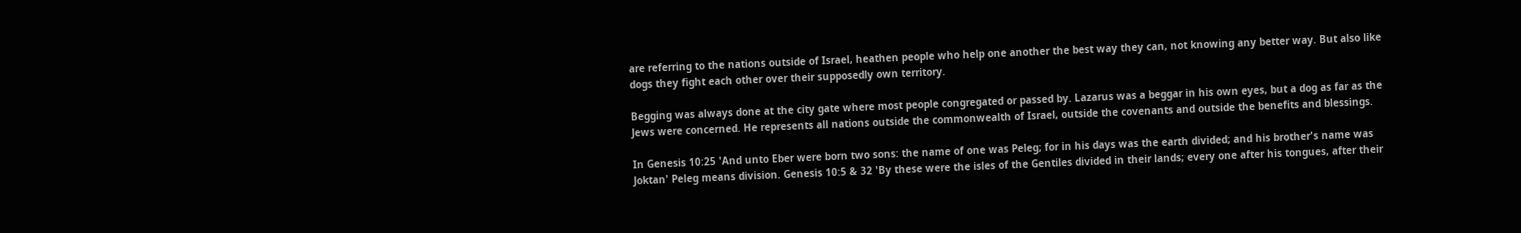are referring to the nations outside of Israel, heathen people who help one another the best way they can, not knowing any better way. But also like dogs they fight each other over their supposedly own territory.

Begging was always done at the city gate where most people congregated or passed by. Lazarus was a beggar in his own eyes, but a dog as far as the Jews were concerned. He represents all nations outside the commonwealth of Israel, outside the covenants and outside the benefits and blessings.

In Genesis 10:25 'And unto Eber were born two sons: the name of one was Peleg; for in his days was the earth divided; and his brother's name was Joktan' Peleg means division. Genesis 10:5 & 32 'By these were the isles of the Gentiles divided in their lands; every one after his tongues, after their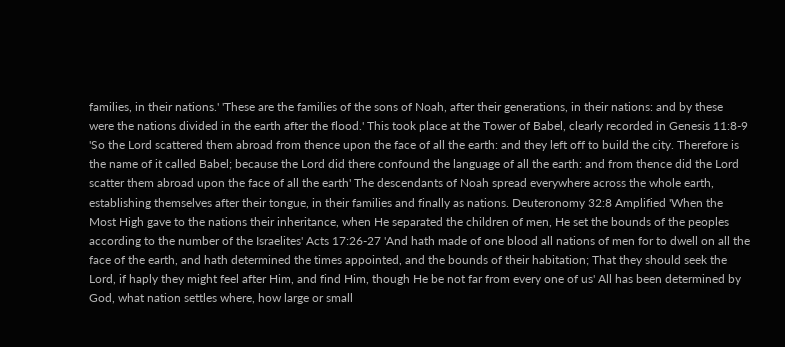families, in their nations.' 'These are the families of the sons of Noah, after their generations, in their nations: and by these were the nations divided in the earth after the flood.' This took place at the Tower of Babel, clearly recorded in Genesis 11:8-9 'So the Lord scattered them abroad from thence upon the face of all the earth: and they left off to build the city. Therefore is the name of it called Babel; because the Lord did there confound the language of all the earth: and from thence did the Lord scatter them abroad upon the face of all the earth' The descendants of Noah spread everywhere across the whole earth, establishing themselves after their tongue, in their families and finally as nations. Deuteronomy 32:8 Amplified 'When the Most High gave to the nations their inheritance, when He separated the children of men, He set the bounds of the peoples according to the number of the Israelites' Acts 17:26-27 'And hath made of one blood all nations of men for to dwell on all the face of the earth, and hath determined the times appointed, and the bounds of their habitation; That they should seek the Lord, if haply they might feel after Him, and find Him, though He be not far from every one of us' All has been determined by God, what nation settles where, how large or small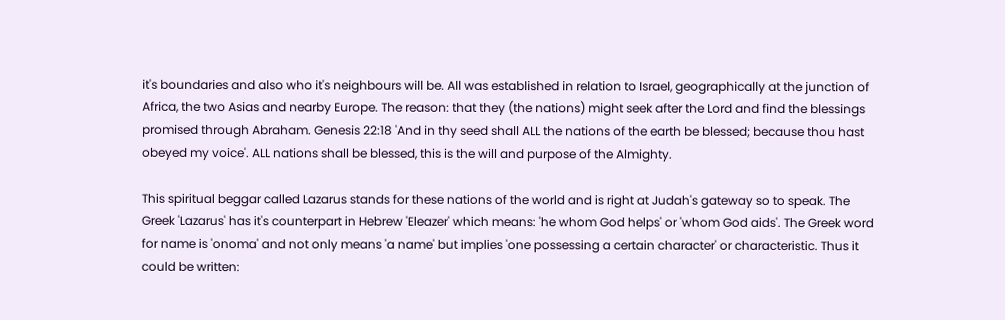it's boundaries and also who it's neighbours will be. All was established in relation to Israel, geographically at the junction of Africa, the two Asias and nearby Europe. The reason: that they (the nations) might seek after the Lord and find the blessings promised through Abraham. Genesis 22:18 'And in thy seed shall ALL the nations of the earth be blessed; because thou hast obeyed my voice'. ALL nations shall be blessed, this is the will and purpose of the Almighty.

This spiritual beggar called Lazarus stands for these nations of the world and is right at Judah's gateway so to speak. The Greek 'Lazarus' has it's counterpart in Hebrew 'Eleazer' which means: 'he whom God helps' or 'whom God aids'. The Greek word for name is 'onoma' and not only means 'a name' but implies 'one possessing a certain character' or characteristic. Thus it could be written: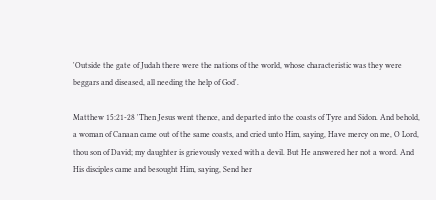'Outside the gate of Judah there were the nations of the world, whose characteristic was they were beggars and diseased, all needing the help of God'.

Matthew 15:21-28 'Then Jesus went thence, and departed into the coasts of Tyre and Sidon. And behold, a woman of Canaan came out of the same coasts, and cried unto Him, saying, Have mercy on me, O Lord, thou son of David; my daughter is grievously vexed with a devil. But He answered her not a word. And His disciples came and besought Him, saying, Send her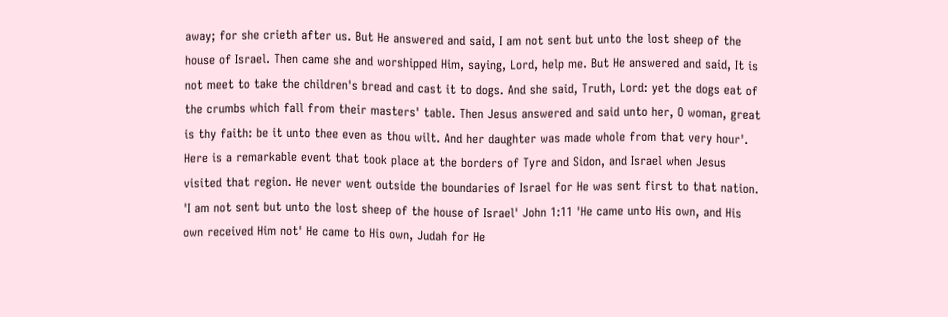away; for she crieth after us. But He answered and said, I am not sent but unto the lost sheep of the house of Israel. Then came she and worshipped Him, saying, Lord, help me. But He answered and said, It is not meet to take the children's bread and cast it to dogs. And she said, Truth, Lord: yet the dogs eat of the crumbs which fall from their masters' table. Then Jesus answered and said unto her, O woman, great is thy faith: be it unto thee even as thou wilt. And her daughter was made whole from that very hour'. Here is a remarkable event that took place at the borders of Tyre and Sidon, and Israel when Jesus visited that region. He never went outside the boundaries of Israel for He was sent first to that nation. 'I am not sent but unto the lost sheep of the house of Israel' John 1:11 'He came unto His own, and His own received Him not' He came to His own, Judah for He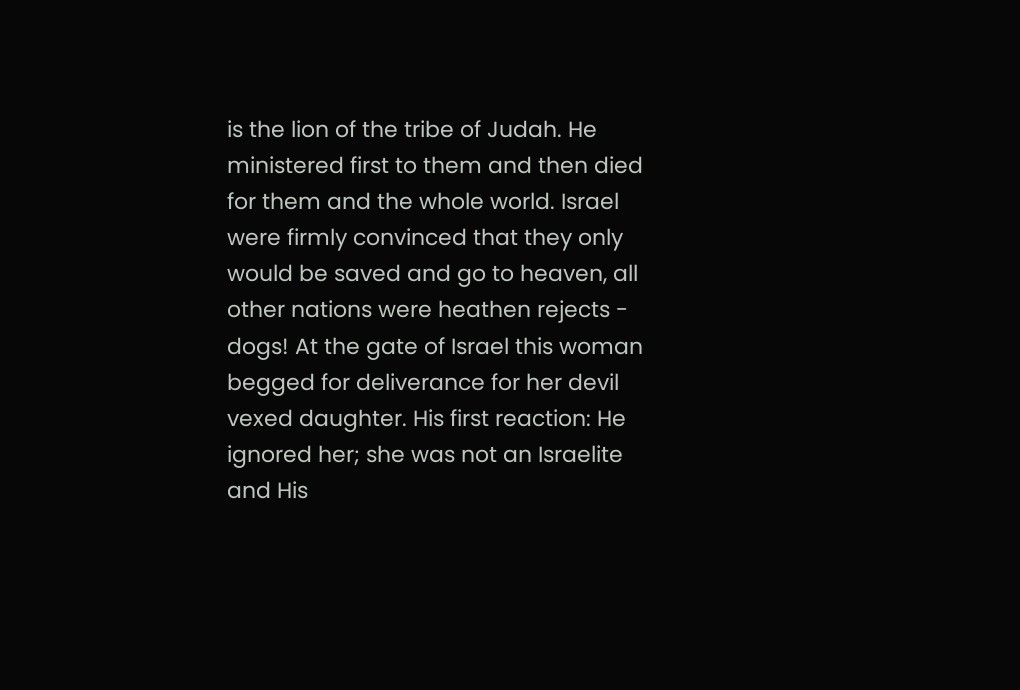is the lion of the tribe of Judah. He ministered first to them and then died for them and the whole world. Israel were firmly convinced that they only would be saved and go to heaven, all other nations were heathen rejects - dogs! At the gate of Israel this woman begged for deliverance for her devil vexed daughter. His first reaction: He ignored her; she was not an Israelite and His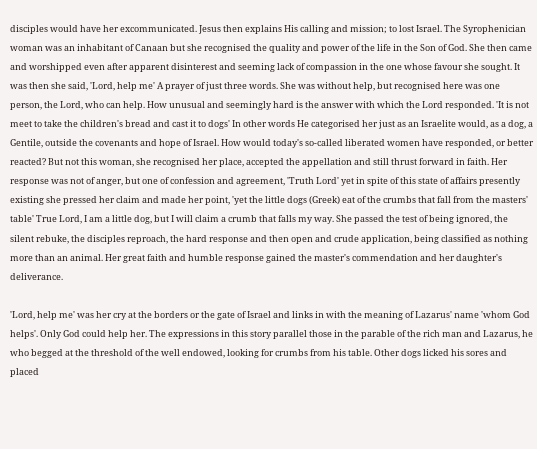disciples would have her excommunicated. Jesus then explains His calling and mission; to lost Israel. The Syrophenician woman was an inhabitant of Canaan but she recognised the quality and power of the life in the Son of God. She then came and worshipped even after apparent disinterest and seeming lack of compassion in the one whose favour she sought. It was then she said, 'Lord, help me' A prayer of just three words. She was without help, but recognised here was one person, the Lord, who can help. How unusual and seemingly hard is the answer with which the Lord responded. 'It is not meet to take the children's bread and cast it to dogs' In other words He categorised her just as an Israelite would, as a dog, a Gentile, outside the covenants and hope of Israel. How would today's so-called liberated women have responded, or better reacted? But not this woman, she recognised her place, accepted the appellation and still thrust forward in faith. Her response was not of anger, but one of confession and agreement, 'Truth Lord' yet in spite of this state of affairs presently existing she pressed her claim and made her point, 'yet the little dogs (Greek) eat of the crumbs that fall from the masters' table' True Lord, I am a little dog, but I will claim a crumb that falls my way. She passed the test of being ignored, the silent rebuke, the disciples reproach, the hard response and then open and crude application, being classified as nothing more than an animal. Her great faith and humble response gained the master's commendation and her daughter's deliverance.

'Lord, help me' was her cry at the borders or the gate of Israel and links in with the meaning of Lazarus' name 'whom God helps'. Only God could help her. The expressions in this story parallel those in the parable of the rich man and Lazarus, he who begged at the threshold of the well endowed, looking for crumbs from his table. Other dogs licked his sores and placed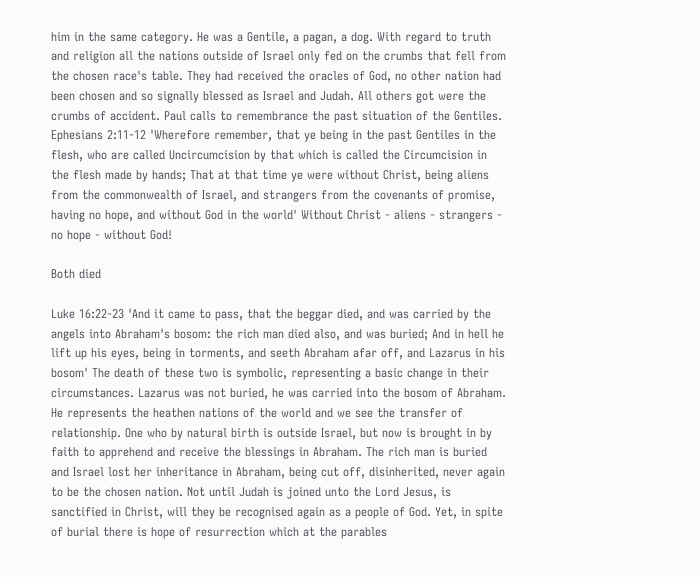him in the same category. He was a Gentile, a pagan, a dog. With regard to truth and religion all the nations outside of Israel only fed on the crumbs that fell from the chosen race's table. They had received the oracles of God, no other nation had been chosen and so signally blessed as Israel and Judah. All others got were the crumbs of accident. Paul calls to remembrance the past situation of the Gentiles. Ephesians 2:11-12 'Wherefore remember, that ye being in the past Gentiles in the flesh, who are called Uncircumcision by that which is called the Circumcision in the flesh made by hands; That at that time ye were without Christ, being aliens from the commonwealth of Israel, and strangers from the covenants of promise, having no hope, and without God in the world' Without Christ - aliens - strangers - no hope - without God!

Both died

Luke 16:22-23 'And it came to pass, that the beggar died, and was carried by the angels into Abraham's bosom: the rich man died also, and was buried; And in hell he lift up his eyes, being in torments, and seeth Abraham afar off, and Lazarus in his bosom' The death of these two is symbolic, representing a basic change in their circumstances. Lazarus was not buried, he was carried into the bosom of Abraham. He represents the heathen nations of the world and we see the transfer of relationship. One who by natural birth is outside Israel, but now is brought in by faith to apprehend and receive the blessings in Abraham. The rich man is buried and Israel lost her inheritance in Abraham, being cut off, disinherited, never again to be the chosen nation. Not until Judah is joined unto the Lord Jesus, is sanctified in Christ, will they be recognised again as a people of God. Yet, in spite of burial there is hope of resurrection which at the parables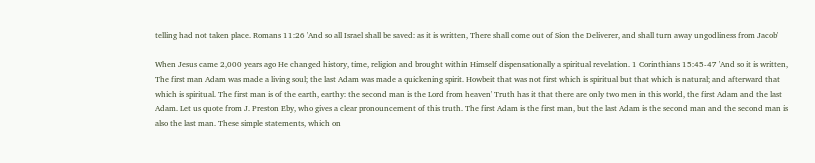telling had not taken place. Romans 11:26 'And so all Israel shall be saved: as it is written, There shall come out of Sion the Deliverer, and shall turn away ungodliness from Jacob'

When Jesus came 2,000 years ago He changed history, time, religion and brought within Himself dispensationally a spiritual revelation. 1 Corinthians 15:45-47 'And so it is written, The first man Adam was made a living soul; the last Adam was made a quickening spirit. Howbeit that was not first which is spiritual but that which is natural; and afterward that which is spiritual. The first man is of the earth, earthy: the second man is the Lord from heaven' Truth has it that there are only two men in this world, the first Adam and the last Adam. Let us quote from J. Preston Eby, who gives a clear pronouncement of this truth. The first Adam is the first man, but the last Adam is the second man and the second man is also the last man. These simple statements, which on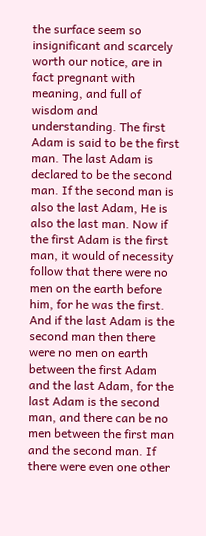the surface seem so insignificant and scarcely worth our notice, are in fact pregnant with meaning, and full of wisdom and understanding. The first Adam is said to be the first man. The last Adam is declared to be the second man. If the second man is also the last Adam, He is also the last man. Now if the first Adam is the first man, it would of necessity follow that there were no men on the earth before him, for he was the first. And if the last Adam is the second man then there were no men on earth between the first Adam and the last Adam, for the last Adam is the second man, and there can be no men between the first man and the second man. If there were even one other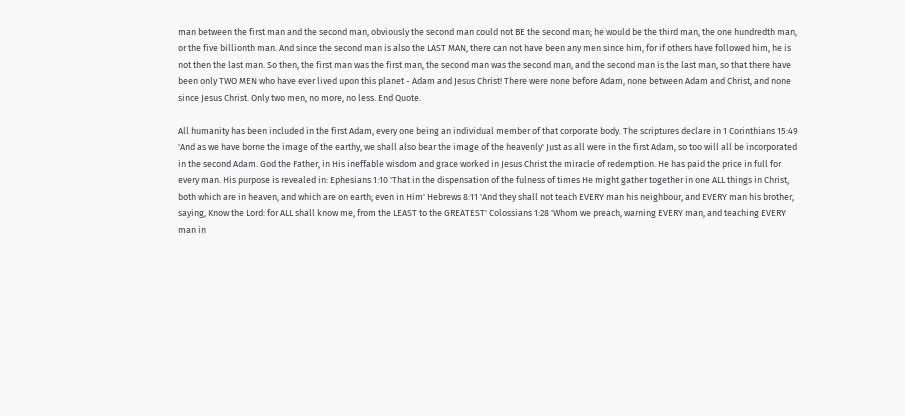man between the first man and the second man, obviously the second man could not BE the second man; he would be the third man, the one hundredth man, or the five billionth man. And since the second man is also the LAST MAN, there can not have been any men since him, for if others have followed him, he is not then the last man. So then, the first man was the first man, the second man was the second man, and the second man is the last man, so that there have been only TWO MEN who have ever lived upon this planet - Adam and Jesus Christ! There were none before Adam, none between Adam and Christ, and none since Jesus Christ. Only two men, no more, no less. End Quote.

All humanity has been included in the first Adam, every one being an individual member of that corporate body. The scriptures declare in 1 Corinthians 15:49 'And as we have borne the image of the earthy, we shall also bear the image of the heavenly' Just as all were in the first Adam, so too will all be incorporated in the second Adam. God the Father, in His ineffable wisdom and grace worked in Jesus Christ the miracle of redemption. He has paid the price in full for every man. His purpose is revealed in: Ephesians 1:10 'That in the dispensation of the fulness of times He might gather together in one ALL things in Christ, both which are in heaven, and which are on earth; even in Him' Hebrews 8:11 'And they shall not teach EVERY man his neighbour, and EVERY man his brother, saying, Know the Lord: for ALL shall know me, from the LEAST to the GREATEST' Colossians 1:28 'Whom we preach, warning EVERY man, and teaching EVERY man in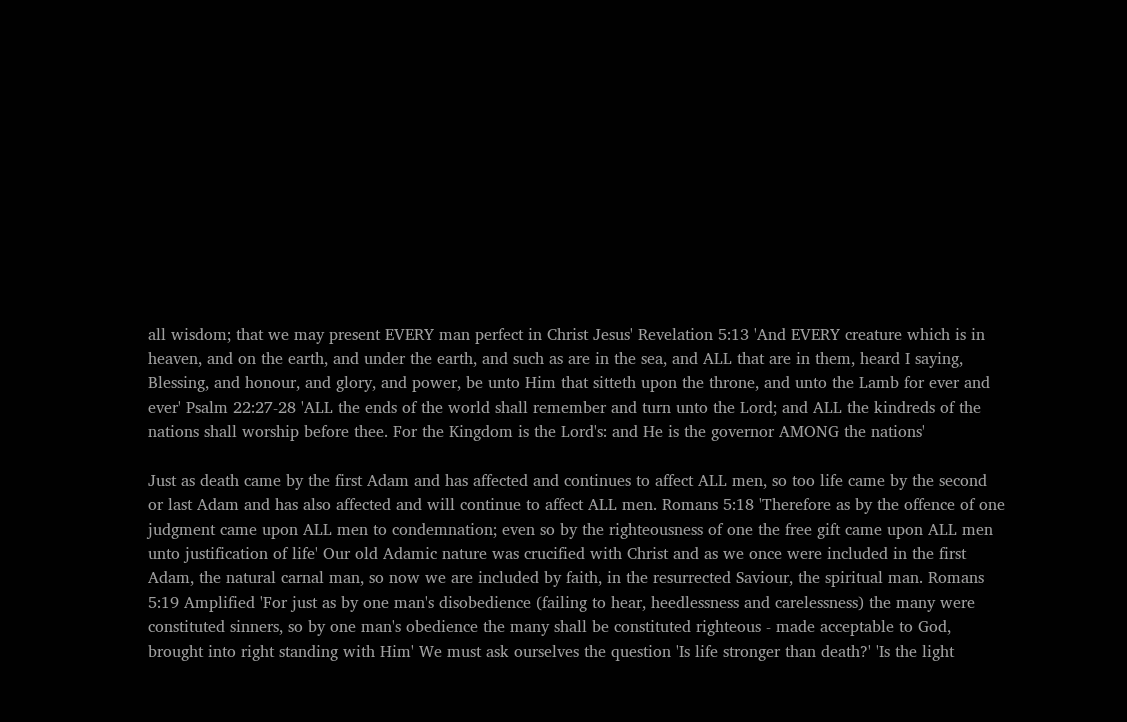all wisdom; that we may present EVERY man perfect in Christ Jesus' Revelation 5:13 'And EVERY creature which is in heaven, and on the earth, and under the earth, and such as are in the sea, and ALL that are in them, heard I saying, Blessing, and honour, and glory, and power, be unto Him that sitteth upon the throne, and unto the Lamb for ever and ever' Psalm 22:27-28 'ALL the ends of the world shall remember and turn unto the Lord; and ALL the kindreds of the nations shall worship before thee. For the Kingdom is the Lord's: and He is the governor AMONG the nations'

Just as death came by the first Adam and has affected and continues to affect ALL men, so too life came by the second or last Adam and has also affected and will continue to affect ALL men. Romans 5:18 'Therefore as by the offence of one judgment came upon ALL men to condemnation; even so by the righteousness of one the free gift came upon ALL men unto justification of life' Our old Adamic nature was crucified with Christ and as we once were included in the first Adam, the natural carnal man, so now we are included by faith, in the resurrected Saviour, the spiritual man. Romans 5:19 Amplified 'For just as by one man's disobedience (failing to hear, heedlessness and carelessness) the many were constituted sinners, so by one man's obedience the many shall be constituted righteous - made acceptable to God, brought into right standing with Him' We must ask ourselves the question 'Is life stronger than death?' 'Is the light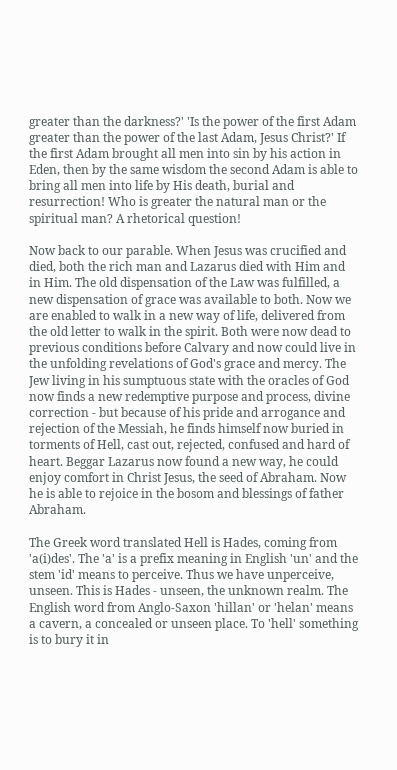greater than the darkness?' 'Is the power of the first Adam greater than the power of the last Adam, Jesus Christ?' If the first Adam brought all men into sin by his action in Eden, then by the same wisdom the second Adam is able to bring all men into life by His death, burial and resurrection! Who is greater the natural man or the spiritual man? A rhetorical question!

Now back to our parable. When Jesus was crucified and died, both the rich man and Lazarus died with Him and in Him. The old dispensation of the Law was fulfilled, a new dispensation of grace was available to both. Now we are enabled to walk in a new way of life, delivered from the old letter to walk in the spirit. Both were now dead to previous conditions before Calvary and now could live in the unfolding revelations of God's grace and mercy. The Jew living in his sumptuous state with the oracles of God now finds a new redemptive purpose and process, divine correction - but because of his pride and arrogance and rejection of the Messiah, he finds himself now buried in torments of Hell, cast out, rejected, confused and hard of heart. Beggar Lazarus now found a new way, he could enjoy comfort in Christ Jesus, the seed of Abraham. Now he is able to rejoice in the bosom and blessings of father Abraham.

The Greek word translated Hell is Hades, coming from 'a(i)des'. The 'a' is a prefix meaning in English 'un' and the stem 'id' means to perceive. Thus we have unperceive, unseen. This is Hades - unseen, the unknown realm. The English word from Anglo-Saxon 'hillan' or 'helan' means a cavern, a concealed or unseen place. To 'hell' something is to bury it in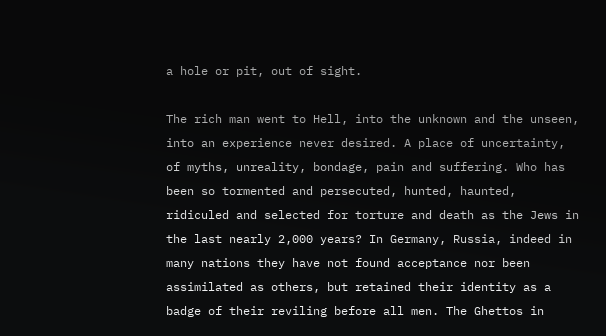a hole or pit, out of sight.

The rich man went to Hell, into the unknown and the unseen, into an experience never desired. A place of uncertainty, of myths, unreality, bondage, pain and suffering. Who has been so tormented and persecuted, hunted, haunted, ridiculed and selected for torture and death as the Jews in the last nearly 2,000 years? In Germany, Russia, indeed in many nations they have not found acceptance nor been assimilated as others, but retained their identity as a badge of their reviling before all men. The Ghettos in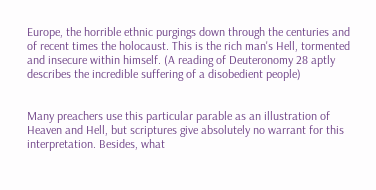Europe, the horrible ethnic purgings down through the centuries and of recent times the holocaust. This is the rich man's Hell, tormented and insecure within himself. (A reading of Deuteronomy 28 aptly describes the incredible suffering of a disobedient people)


Many preachers use this particular parable as an illustration of Heaven and Hell, but scriptures give absolutely no warrant for this interpretation. Besides, what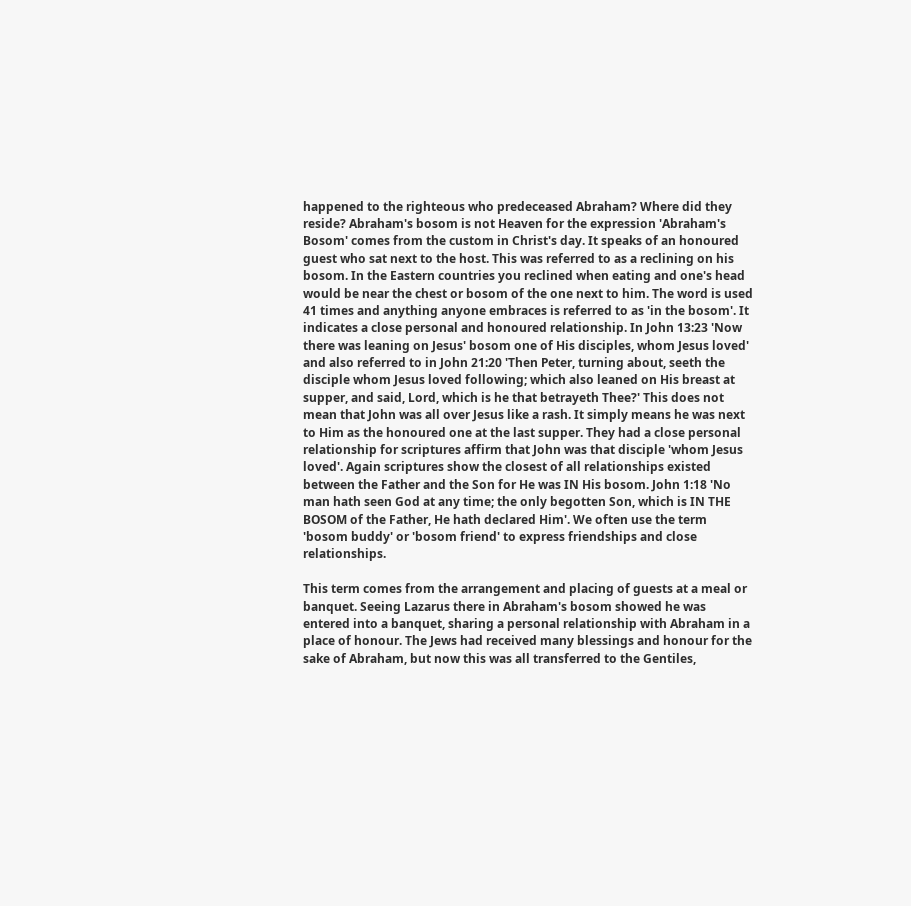happened to the righteous who predeceased Abraham? Where did they reside? Abraham's bosom is not Heaven for the expression 'Abraham's Bosom' comes from the custom in Christ's day. It speaks of an honoured guest who sat next to the host. This was referred to as a reclining on his bosom. In the Eastern countries you reclined when eating and one's head would be near the chest or bosom of the one next to him. The word is used 41 times and anything anyone embraces is referred to as 'in the bosom'. It indicates a close personal and honoured relationship. In John 13:23 'Now there was leaning on Jesus' bosom one of His disciples, whom Jesus loved' and also referred to in John 21:20 'Then Peter, turning about, seeth the disciple whom Jesus loved following; which also leaned on His breast at supper, and said, Lord, which is he that betrayeth Thee?' This does not mean that John was all over Jesus like a rash. It simply means he was next to Him as the honoured one at the last supper. They had a close personal relationship for scriptures affirm that John was that disciple 'whom Jesus loved'. Again scriptures show the closest of all relationships existed between the Father and the Son for He was IN His bosom. John 1:18 'No man hath seen God at any time; the only begotten Son, which is IN THE BOSOM of the Father, He hath declared Him'. We often use the term 'bosom buddy' or 'bosom friend' to express friendships and close relationships.

This term comes from the arrangement and placing of guests at a meal or banquet. Seeing Lazarus there in Abraham's bosom showed he was entered into a banquet, sharing a personal relationship with Abraham in a place of honour. The Jews had received many blessings and honour for the sake of Abraham, but now this was all transferred to the Gentiles,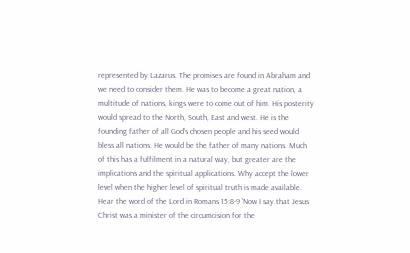represented by Lazarus. The promises are found in Abraham and we need to consider them. He was to become a great nation, a multitude of nations, kings were to come out of him. His posterity would spread to the North, South, East and west. He is the founding father of all God's chosen people and his seed would bless all nations. He would be the father of many nations. Much of this has a fulfilment in a natural way, but greater are the implications and the spiritual applications. Why accept the lower level when the higher level of spiritual truth is made available. Hear the word of the Lord in Romans 15:8-9 'Now I say that Jesus Christ was a minister of the circumcision for the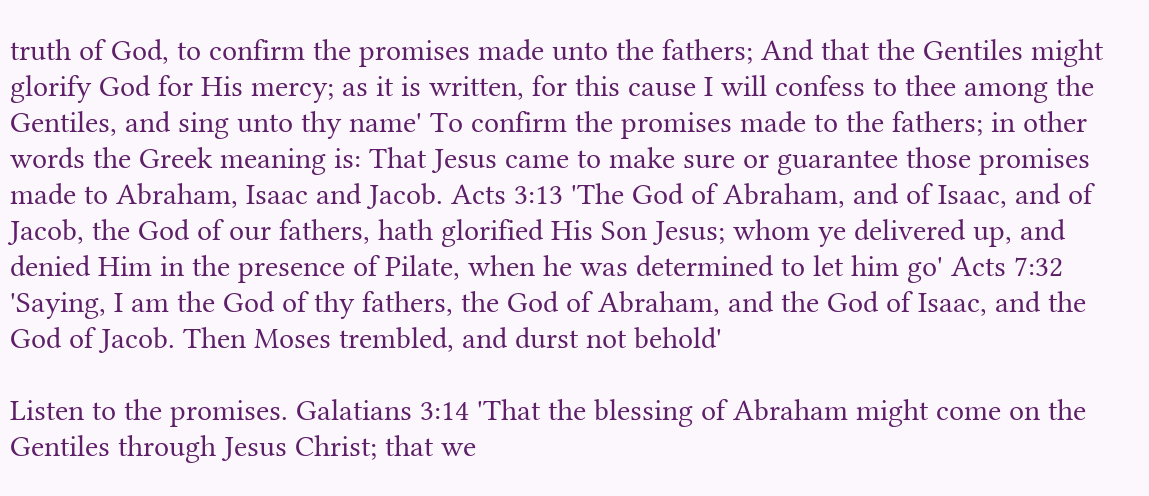truth of God, to confirm the promises made unto the fathers; And that the Gentiles might glorify God for His mercy; as it is written, for this cause I will confess to thee among the Gentiles, and sing unto thy name' To confirm the promises made to the fathers; in other words the Greek meaning is: That Jesus came to make sure or guarantee those promises made to Abraham, Isaac and Jacob. Acts 3:13 'The God of Abraham, and of Isaac, and of Jacob, the God of our fathers, hath glorified His Son Jesus; whom ye delivered up, and denied Him in the presence of Pilate, when he was determined to let him go' Acts 7:32 'Saying, I am the God of thy fathers, the God of Abraham, and the God of Isaac, and the God of Jacob. Then Moses trembled, and durst not behold'

Listen to the promises. Galatians 3:14 'That the blessing of Abraham might come on the Gentiles through Jesus Christ; that we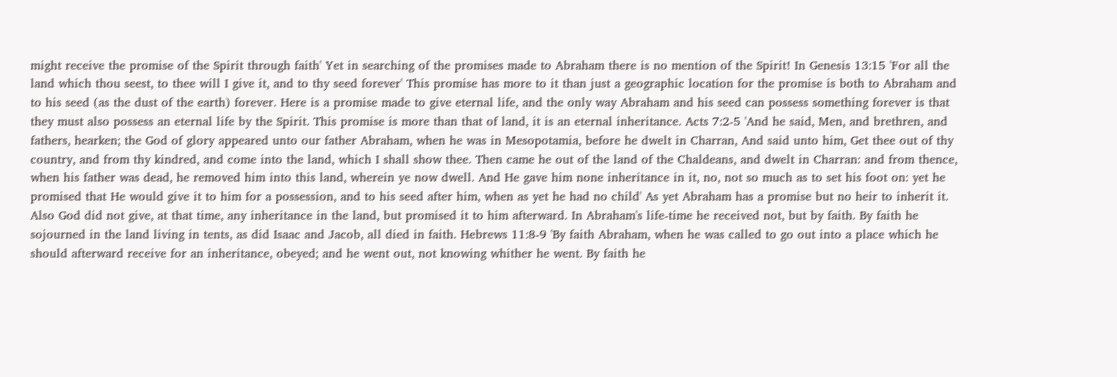might receive the promise of the Spirit through faith' Yet in searching of the promises made to Abraham there is no mention of the Spirit! In Genesis 13:15 'For all the land which thou seest, to thee will I give it, and to thy seed forever' This promise has more to it than just a geographic location for the promise is both to Abraham and to his seed (as the dust of the earth) forever. Here is a promise made to give eternal life, and the only way Abraham and his seed can possess something forever is that they must also possess an eternal life by the Spirit. This promise is more than that of land, it is an eternal inheritance. Acts 7:2-5 'And he said, Men, and brethren, and fathers, hearken; the God of glory appeared unto our father Abraham, when he was in Mesopotamia, before he dwelt in Charran, And said unto him, Get thee out of thy country, and from thy kindred, and come into the land, which I shall show thee. Then came he out of the land of the Chaldeans, and dwelt in Charran: and from thence, when his father was dead, he removed him into this land, wherein ye now dwell. And He gave him none inheritance in it, no, not so much as to set his foot on: yet he promised that He would give it to him for a possession, and to his seed after him, when as yet he had no child' As yet Abraham has a promise but no heir to inherit it. Also God did not give, at that time, any inheritance in the land, but promised it to him afterward. In Abraham's life-time he received not, but by faith. By faith he sojourned in the land living in tents, as did Isaac and Jacob, all died in faith. Hebrews 11:8-9 'By faith Abraham, when he was called to go out into a place which he should afterward receive for an inheritance, obeyed; and he went out, not knowing whither he went. By faith he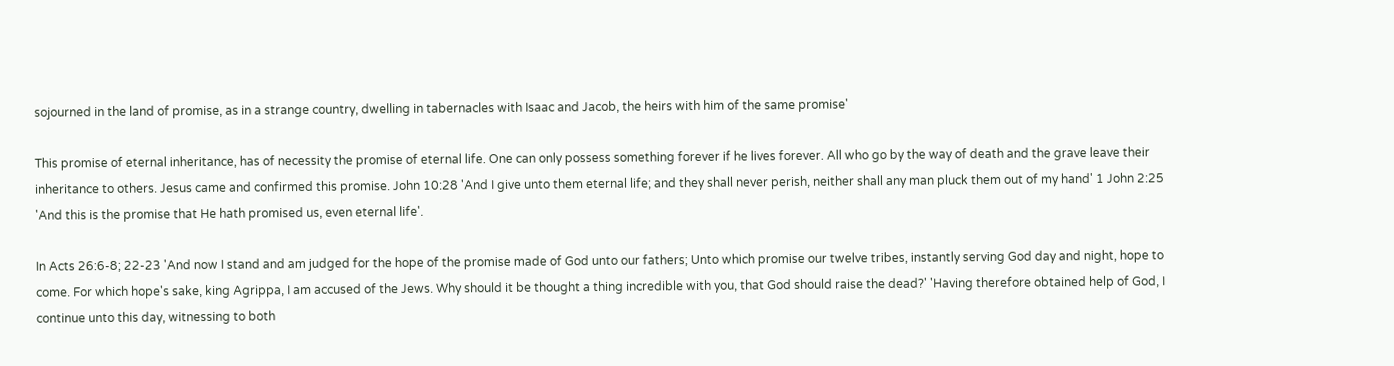sojourned in the land of promise, as in a strange country, dwelling in tabernacles with Isaac and Jacob, the heirs with him of the same promise'

This promise of eternal inheritance, has of necessity the promise of eternal life. One can only possess something forever if he lives forever. All who go by the way of death and the grave leave their inheritance to others. Jesus came and confirmed this promise. John 10:28 'And I give unto them eternal life; and they shall never perish, neither shall any man pluck them out of my hand' 1 John 2:25 'And this is the promise that He hath promised us, even eternal life'.

In Acts 26:6-8; 22-23 'And now I stand and am judged for the hope of the promise made of God unto our fathers; Unto which promise our twelve tribes, instantly serving God day and night, hope to come. For which hope's sake, king Agrippa, I am accused of the Jews. Why should it be thought a thing incredible with you, that God should raise the dead?' 'Having therefore obtained help of God, I continue unto this day, witnessing to both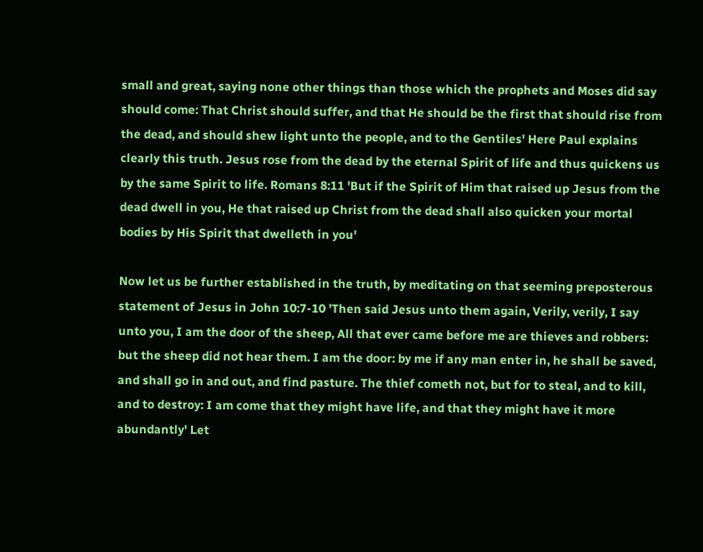small and great, saying none other things than those which the prophets and Moses did say should come: That Christ should suffer, and that He should be the first that should rise from the dead, and should shew light unto the people, and to the Gentiles' Here Paul explains clearly this truth. Jesus rose from the dead by the eternal Spirit of life and thus quickens us by the same Spirit to life. Romans 8:11 'But if the Spirit of Him that raised up Jesus from the dead dwell in you, He that raised up Christ from the dead shall also quicken your mortal bodies by His Spirit that dwelleth in you'

Now let us be further established in the truth, by meditating on that seeming preposterous statement of Jesus in John 10:7-10 'Then said Jesus unto them again, Verily, verily, I say unto you, I am the door of the sheep, All that ever came before me are thieves and robbers: but the sheep did not hear them. I am the door: by me if any man enter in, he shall be saved, and shall go in and out, and find pasture. The thief cometh not, but for to steal, and to kill, and to destroy: I am come that they might have life, and that they might have it more abundantly' Let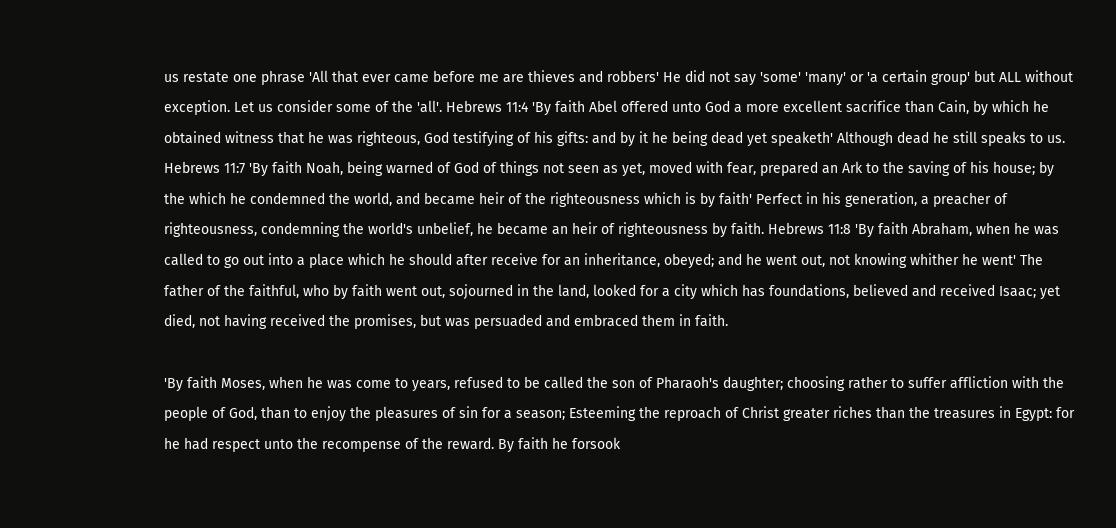us restate one phrase 'All that ever came before me are thieves and robbers' He did not say 'some' 'many' or 'a certain group' but ALL without exception. Let us consider some of the 'all'. Hebrews 11:4 'By faith Abel offered unto God a more excellent sacrifice than Cain, by which he obtained witness that he was righteous, God testifying of his gifts: and by it he being dead yet speaketh' Although dead he still speaks to us. Hebrews 11:7 'By faith Noah, being warned of God of things not seen as yet, moved with fear, prepared an Ark to the saving of his house; by the which he condemned the world, and became heir of the righteousness which is by faith' Perfect in his generation, a preacher of righteousness, condemning the world's unbelief, he became an heir of righteousness by faith. Hebrews 11:8 'By faith Abraham, when he was called to go out into a place which he should after receive for an inheritance, obeyed; and he went out, not knowing whither he went' The father of the faithful, who by faith went out, sojourned in the land, looked for a city which has foundations, believed and received Isaac; yet died, not having received the promises, but was persuaded and embraced them in faith.

'By faith Moses, when he was come to years, refused to be called the son of Pharaoh's daughter; choosing rather to suffer affliction with the people of God, than to enjoy the pleasures of sin for a season; Esteeming the reproach of Christ greater riches than the treasures in Egypt: for he had respect unto the recompense of the reward. By faith he forsook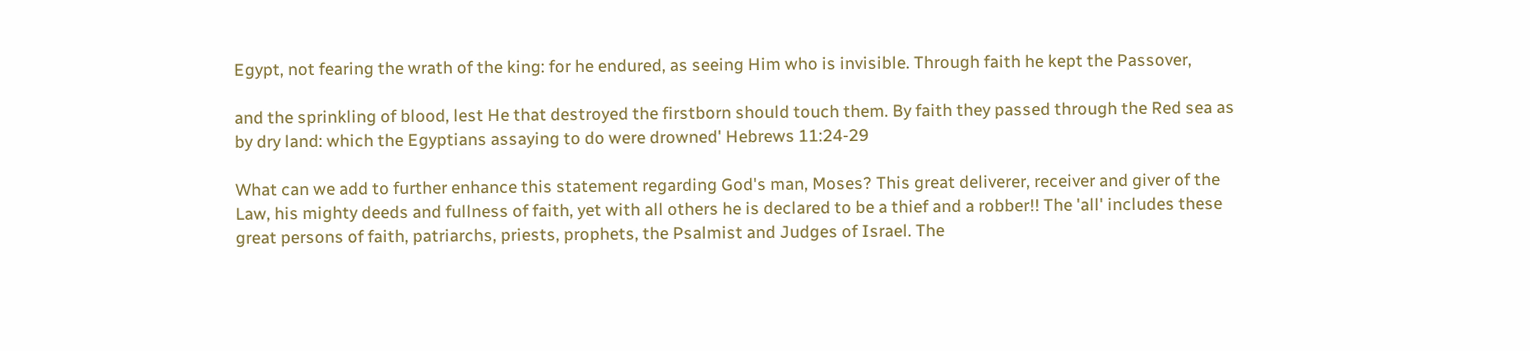Egypt, not fearing the wrath of the king: for he endured, as seeing Him who is invisible. Through faith he kept the Passover,

and the sprinkling of blood, lest He that destroyed the firstborn should touch them. By faith they passed through the Red sea as by dry land: which the Egyptians assaying to do were drowned' Hebrews 11:24-29

What can we add to further enhance this statement regarding God's man, Moses? This great deliverer, receiver and giver of the Law, his mighty deeds and fullness of faith, yet with all others he is declared to be a thief and a robber!! The 'all' includes these great persons of faith, patriarchs, priests, prophets, the Psalmist and Judges of Israel. The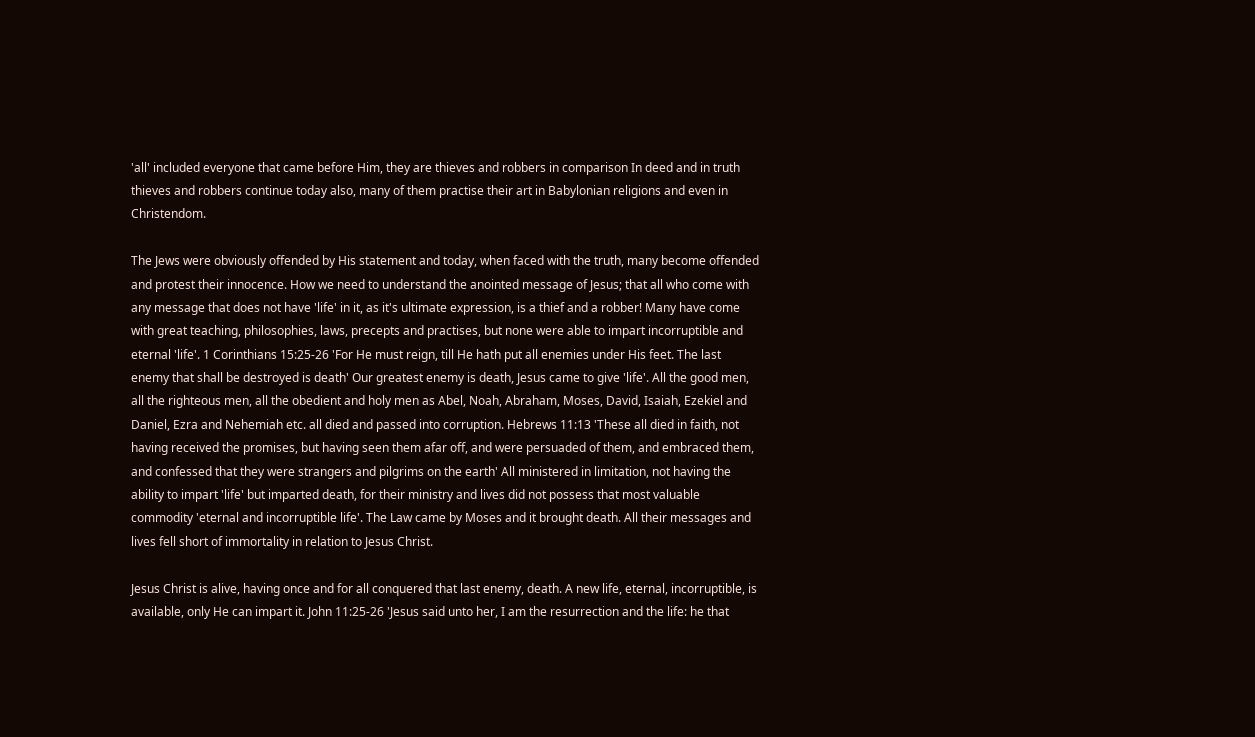'all' included everyone that came before Him, they are thieves and robbers in comparison In deed and in truth thieves and robbers continue today also, many of them practise their art in Babylonian religions and even in Christendom.

The Jews were obviously offended by His statement and today, when faced with the truth, many become offended and protest their innocence. How we need to understand the anointed message of Jesus; that all who come with any message that does not have 'life' in it, as it's ultimate expression, is a thief and a robber! Many have come with great teaching, philosophies, laws, precepts and practises, but none were able to impart incorruptible and eternal 'life'. 1 Corinthians 15:25-26 'For He must reign, till He hath put all enemies under His feet. The last enemy that shall be destroyed is death' Our greatest enemy is death, Jesus came to give 'life'. All the good men, all the righteous men, all the obedient and holy men as Abel, Noah, Abraham, Moses, David, Isaiah, Ezekiel and Daniel, Ezra and Nehemiah etc. all died and passed into corruption. Hebrews 11:13 'These all died in faith, not having received the promises, but having seen them afar off, and were persuaded of them, and embraced them, and confessed that they were strangers and pilgrims on the earth' All ministered in limitation, not having the ability to impart 'life' but imparted death, for their ministry and lives did not possess that most valuable commodity 'eternal and incorruptible life'. The Law came by Moses and it brought death. All their messages and lives fell short of immortality in relation to Jesus Christ.

Jesus Christ is alive, having once and for all conquered that last enemy, death. A new life, eternal, incorruptible, is available, only He can impart it. John 11:25-26 'Jesus said unto her, I am the resurrection and the life: he that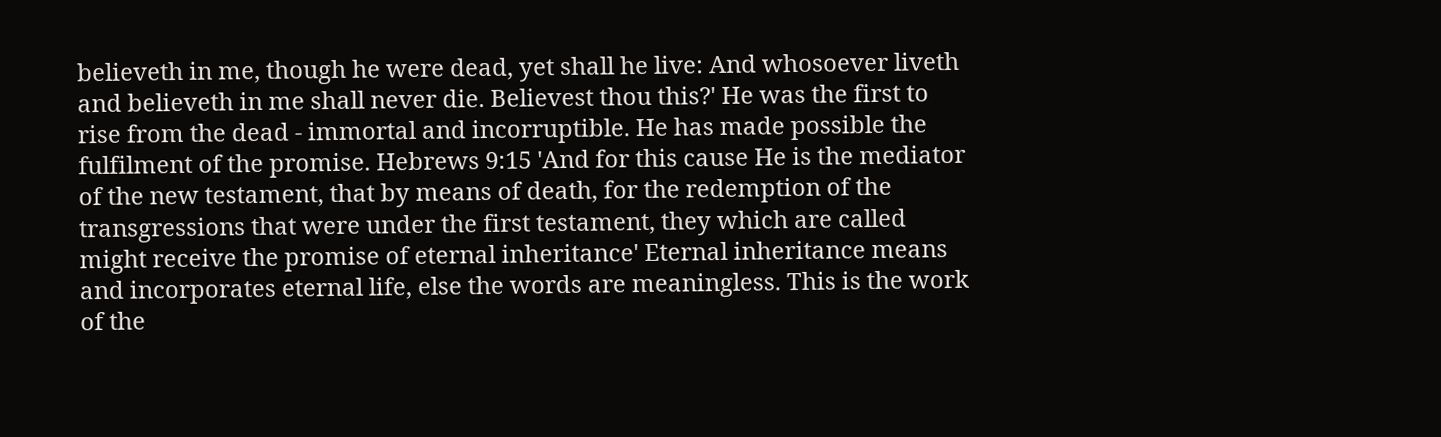believeth in me, though he were dead, yet shall he live: And whosoever liveth and believeth in me shall never die. Believest thou this?' He was the first to rise from the dead - immortal and incorruptible. He has made possible the fulfilment of the promise. Hebrews 9:15 'And for this cause He is the mediator of the new testament, that by means of death, for the redemption of the transgressions that were under the first testament, they which are called might receive the promise of eternal inheritance' Eternal inheritance means and incorporates eternal life, else the words are meaningless. This is the work of the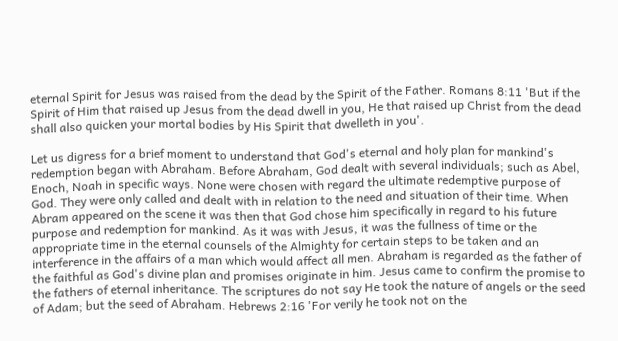eternal Spirit for Jesus was raised from the dead by the Spirit of the Father. Romans 8:11 'But if the Spirit of Him that raised up Jesus from the dead dwell in you, He that raised up Christ from the dead shall also quicken your mortal bodies by His Spirit that dwelleth in you'.

Let us digress for a brief moment to understand that God's eternal and holy plan for mankind's redemption began with Abraham. Before Abraham, God dealt with several individuals; such as Abel, Enoch, Noah in specific ways. None were chosen with regard the ultimate redemptive purpose of God. They were only called and dealt with in relation to the need and situation of their time. When Abram appeared on the scene it was then that God chose him specifically in regard to his future purpose and redemption for mankind. As it was with Jesus, it was the fullness of time or the appropriate time in the eternal counsels of the Almighty for certain steps to be taken and an interference in the affairs of a man which would affect all men. Abraham is regarded as the father of the faithful as God's divine plan and promises originate in him. Jesus came to confirm the promise to the fathers of eternal inheritance. The scriptures do not say He took the nature of angels or the seed of Adam; but the seed of Abraham. Hebrews 2:16 'For verily he took not on the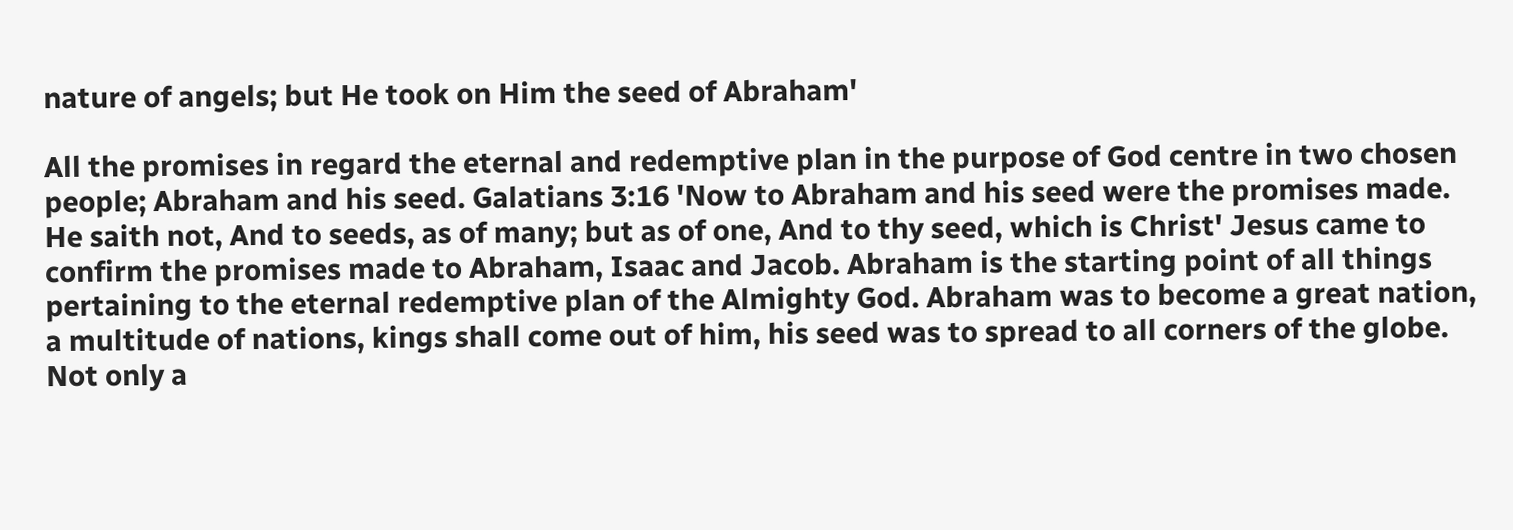nature of angels; but He took on Him the seed of Abraham'

All the promises in regard the eternal and redemptive plan in the purpose of God centre in two chosen people; Abraham and his seed. Galatians 3:16 'Now to Abraham and his seed were the promises made. He saith not, And to seeds, as of many; but as of one, And to thy seed, which is Christ' Jesus came to confirm the promises made to Abraham, Isaac and Jacob. Abraham is the starting point of all things pertaining to the eternal redemptive plan of the Almighty God. Abraham was to become a great nation, a multitude of nations, kings shall come out of him, his seed was to spread to all corners of the globe. Not only a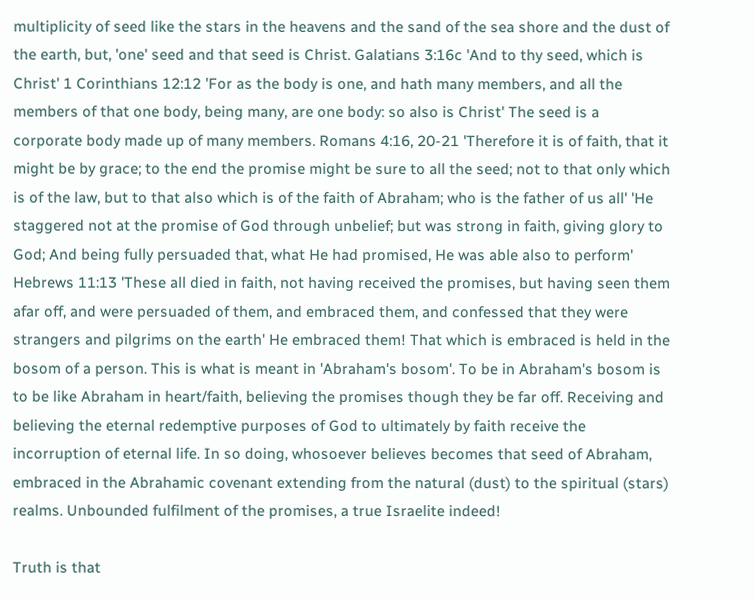multiplicity of seed like the stars in the heavens and the sand of the sea shore and the dust of the earth, but, 'one' seed and that seed is Christ. Galatians 3:16c 'And to thy seed, which is Christ' 1 Corinthians 12:12 'For as the body is one, and hath many members, and all the members of that one body, being many, are one body: so also is Christ' The seed is a corporate body made up of many members. Romans 4:16, 20-21 'Therefore it is of faith, that it might be by grace; to the end the promise might be sure to all the seed; not to that only which is of the law, but to that also which is of the faith of Abraham; who is the father of us all' 'He staggered not at the promise of God through unbelief; but was strong in faith, giving glory to God; And being fully persuaded that, what He had promised, He was able also to perform' Hebrews 11:13 'These all died in faith, not having received the promises, but having seen them afar off, and were persuaded of them, and embraced them, and confessed that they were strangers and pilgrims on the earth' He embraced them! That which is embraced is held in the bosom of a person. This is what is meant in 'Abraham's bosom'. To be in Abraham's bosom is to be like Abraham in heart/faith, believing the promises though they be far off. Receiving and believing the eternal redemptive purposes of God to ultimately by faith receive the incorruption of eternal life. In so doing, whosoever believes becomes that seed of Abraham, embraced in the Abrahamic covenant extending from the natural (dust) to the spiritual (stars) realms. Unbounded fulfilment of the promises, a true Israelite indeed!

Truth is that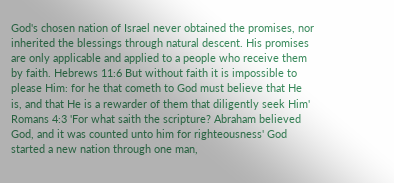God's chosen nation of Israel never obtained the promises, nor inherited the blessings through natural descent. His promises are only applicable and applied to a people who receive them by faith. Hebrews 11:6 But without faith it is impossible to please Him: for he that cometh to God must believe that He is, and that He is a rewarder of them that diligently seek Him' Romans 4:3 'For what saith the scripture? Abraham believed God, and it was counted unto him for righteousness' God started a new nation through one man,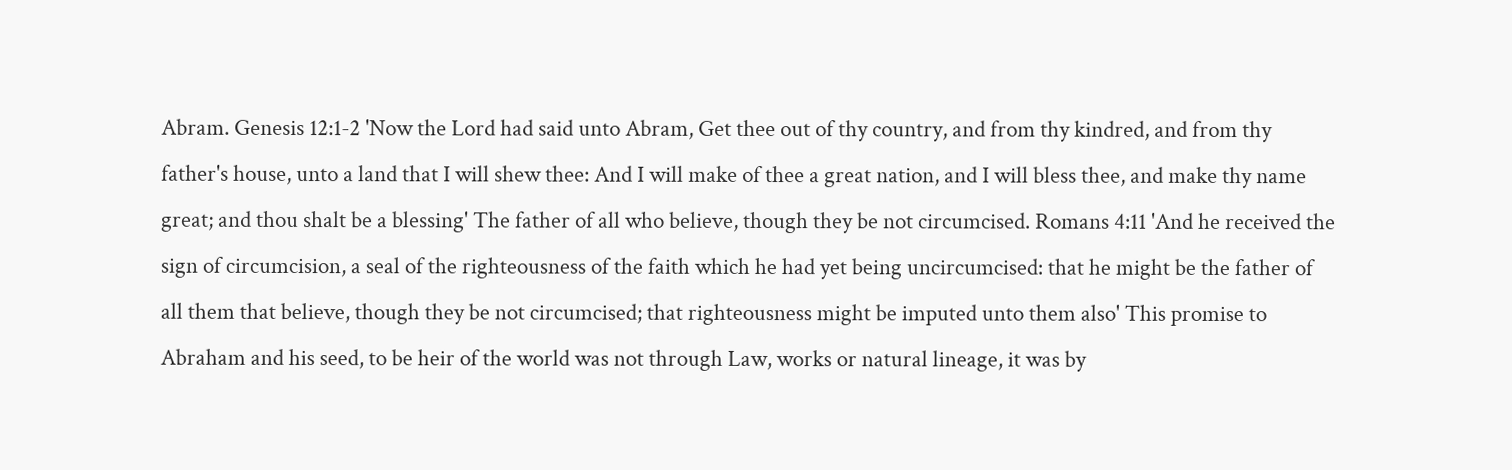Abram. Genesis 12:1-2 'Now the Lord had said unto Abram, Get thee out of thy country, and from thy kindred, and from thy father's house, unto a land that I will shew thee: And I will make of thee a great nation, and I will bless thee, and make thy name great; and thou shalt be a blessing' The father of all who believe, though they be not circumcised. Romans 4:11 'And he received the sign of circumcision, a seal of the righteousness of the faith which he had yet being uncircumcised: that he might be the father of all them that believe, though they be not circumcised; that righteousness might be imputed unto them also' This promise to Abraham and his seed, to be heir of the world was not through Law, works or natural lineage, it was by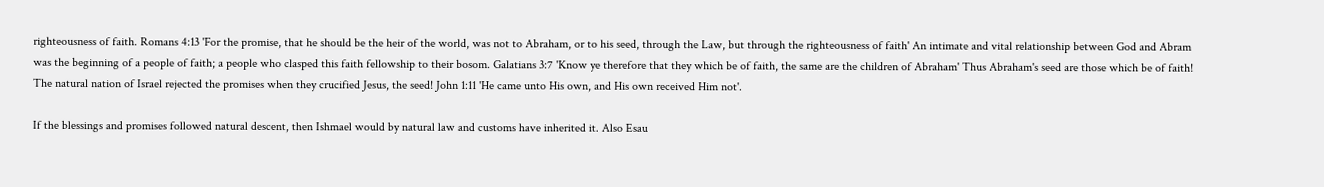righteousness of faith. Romans 4:13 'For the promise, that he should be the heir of the world, was not to Abraham, or to his seed, through the Law, but through the righteousness of faith' An intimate and vital relationship between God and Abram was the beginning of a people of faith; a people who clasped this faith fellowship to their bosom. Galatians 3:7 'Know ye therefore that they which be of faith, the same are the children of Abraham' Thus Abraham's seed are those which be of faith! The natural nation of Israel rejected the promises when they crucified Jesus, the seed! John 1:11 'He came unto His own, and His own received Him not'.

If the blessings and promises followed natural descent, then Ishmael would by natural law and customs have inherited it. Also Esau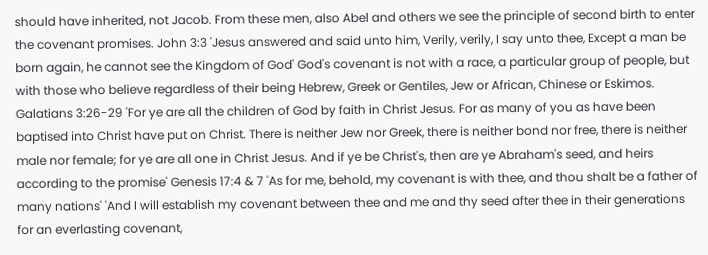should have inherited, not Jacob. From these men, also Abel and others we see the principle of second birth to enter the covenant promises. John 3:3 'Jesus answered and said unto him, Verily, verily, I say unto thee, Except a man be born again, he cannot see the Kingdom of God' God's covenant is not with a race, a particular group of people, but with those who believe regardless of their being Hebrew, Greek or Gentiles, Jew or African, Chinese or Eskimos. Galatians 3:26-29 'For ye are all the children of God by faith in Christ Jesus. For as many of you as have been baptised into Christ have put on Christ. There is neither Jew nor Greek, there is neither bond nor free, there is neither male nor female; for ye are all one in Christ Jesus. And if ye be Christ's, then are ye Abraham's seed, and heirs according to the promise' Genesis 17:4 & 7 'As for me, behold, my covenant is with thee, and thou shalt be a father of many nations' 'And I will establish my covenant between thee and me and thy seed after thee in their generations for an everlasting covenant,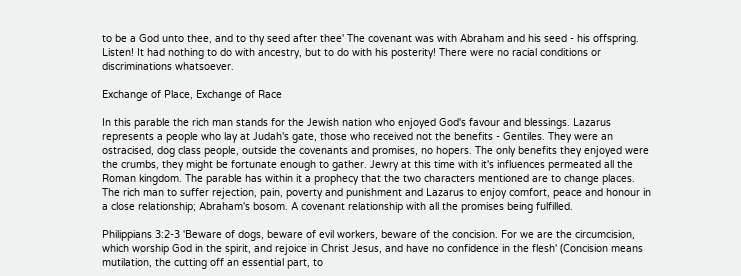to be a God unto thee, and to thy seed after thee' The covenant was with Abraham and his seed - his offspring. Listen! It had nothing to do with ancestry, but to do with his posterity! There were no racial conditions or discriminations whatsoever.

Exchange of Place, Exchange of Race

In this parable the rich man stands for the Jewish nation who enjoyed God's favour and blessings. Lazarus represents a people who lay at Judah's gate, those who received not the benefits - Gentiles. They were an ostracised, dog class people, outside the covenants and promises, no hopers. The only benefits they enjoyed were the crumbs, they might be fortunate enough to gather. Jewry at this time with it's influences permeated all the Roman kingdom. The parable has within it a prophecy that the two characters mentioned are to change places. The rich man to suffer rejection, pain, poverty and punishment and Lazarus to enjoy comfort, peace and honour in a close relationship; Abraham's bosom. A covenant relationship with all the promises being fulfilled.

Philippians 3:2-3 'Beware of dogs, beware of evil workers, beware of the concision. For we are the circumcision, which worship God in the spirit, and rejoice in Christ Jesus, and have no confidence in the flesh' (Concision means mutilation, the cutting off an essential part, to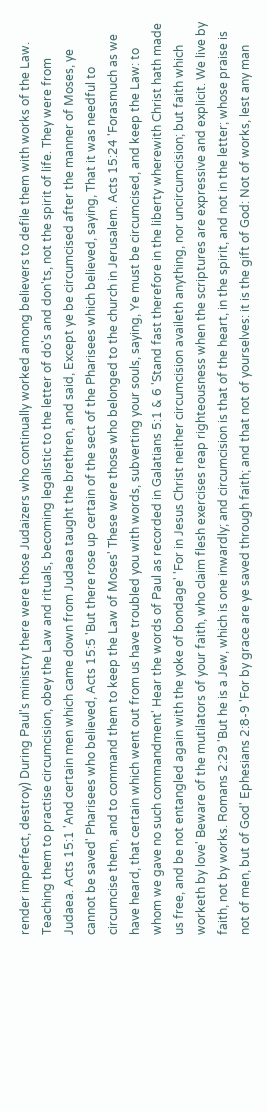render imperfect, destroy) During Paul's ministry there were those Judaizers who continually worked among believers to defile them with works of the Law. Teaching them to practise circumcision, obey the Law and rituals, becoming legalistic to the letter of do's and don'ts, not the spirit of life. They were from Judaea. Acts 15:1 'And certain men which came down from Judaea taught the brethren, and said, Except ye be circumcised after the manner of Moses, ye cannot be saved' Pharisees who believed, Acts 15:5 'But there rose up certain of the sect of the Pharisees which believed, saying, That it was needful to circumcise them, and to command them to keep the Law of Moses' These were those who belonged to the church in Jerusalem. Acts 15:24 'Forasmuch as we have heard, that certain which went out from us have troubled you with words, subverting your souls, saying, Ye must be circumcised, and keep the Law: to whom we gave no such commandment' Hear the words of Paul as recorded in Galatians 5:1 & 6 'Stand fast therefore in the liberty wherewith Christ hath made us free, and be not entangled again with the yoke of bondage' 'For in Jesus Christ neither circumcision availeth anything, nor uncircumcision; but faith which worketh by love' Beware of the mutilators of your faith, who claim flesh exercises reap righteousness when the scriptures are expressive and explicit. We live by faith, not by works. Romans 2:29 'But he is a Jew, which is one inwardly; and circumcision is that of the heart, in the spirit, and not in the letter; whose praise is not of men, but of God' Ephesians 2:8-9 'For by grace are ye saved through faith; and that not of yourselves: it is the gift of God: Not of works, lest any man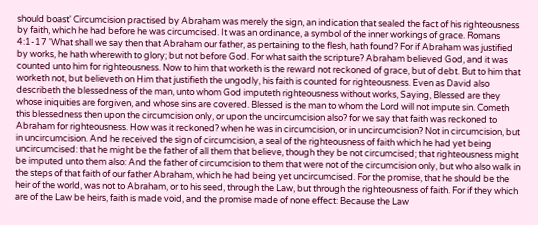should boast' Circumcision practised by Abraham was merely the sign, an indication that sealed the fact of his righteousness by faith, which he had before he was circumcised. It was an ordinance, a symbol of the inner workings of grace. Romans 4:1-17 'What shall we say then that Abraham our father, as pertaining to the flesh, hath found? For if Abraham was justified by works, he hath wherewith to glory; but not before God. For what saith the scripture? Abraham believed God, and it was counted unto him for righteousness. Now to him that worketh is the reward not reckoned of grace, but of debt. But to him that worketh not, but believeth on Him that justifieth the ungodly, his faith is counted for righteousness. Even as David also describeth the blessedness of the man, unto whom God imputeth righteousness without works, Saying, Blessed are they whose iniquities are forgiven, and whose sins are covered. Blessed is the man to whom the Lord will not impute sin. Cometh this blessedness then upon the circumcision only, or upon the uncircumcision also? for we say that faith was reckoned to Abraham for righteousness. How was it reckoned? when he was in circumcision, or in uncircumcision? Not in circumcision, but in uncircumcision. And he received the sign of circumcision, a seal of the righteousness of faith which he had yet being uncircumcised: that he might be the father of all them that believe, though they be not circumcised; that righteousness might be imputed unto them also: And the father of circumcision to them that were not of the circumcision only, but who also walk in the steps of that faith of our father Abraham, which he had being yet uncircumcised. For the promise, that he should be the heir of the world, was not to Abraham, or to his seed, through the Law, but through the righteousness of faith. For if they which are of the Law be heirs, faith is made void, and the promise made of none effect: Because the Law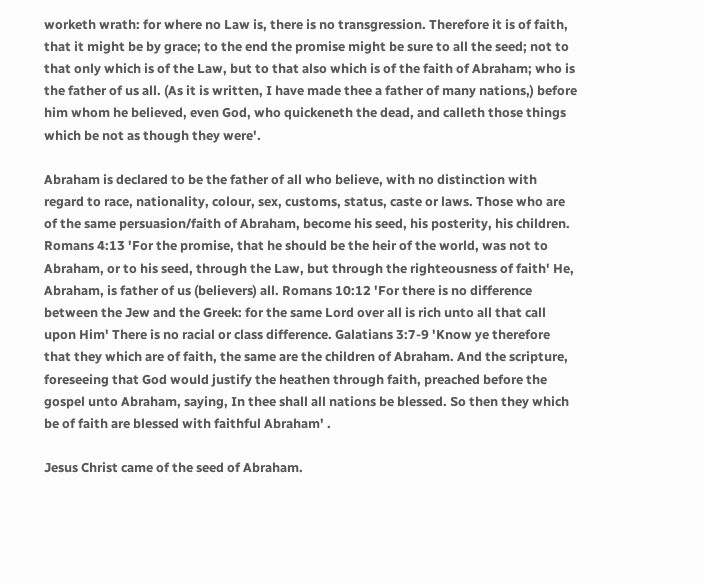worketh wrath: for where no Law is, there is no transgression. Therefore it is of faith, that it might be by grace; to the end the promise might be sure to all the seed; not to that only which is of the Law, but to that also which is of the faith of Abraham; who is the father of us all. (As it is written, I have made thee a father of many nations,) before him whom he believed, even God, who quickeneth the dead, and calleth those things which be not as though they were'.

Abraham is declared to be the father of all who believe, with no distinction with regard to race, nationality, colour, sex, customs, status, caste or laws. Those who are of the same persuasion/faith of Abraham, become his seed, his posterity, his children. Romans 4:13 'For the promise, that he should be the heir of the world, was not to Abraham, or to his seed, through the Law, but through the righteousness of faith' He, Abraham, is father of us (believers) all. Romans 10:12 'For there is no difference between the Jew and the Greek: for the same Lord over all is rich unto all that call upon Him' There is no racial or class difference. Galatians 3:7-9 'Know ye therefore that they which are of faith, the same are the children of Abraham. And the scripture, foreseeing that God would justify the heathen through faith, preached before the gospel unto Abraham, saying, In thee shall all nations be blessed. So then they which be of faith are blessed with faithful Abraham' .

Jesus Christ came of the seed of Abraham.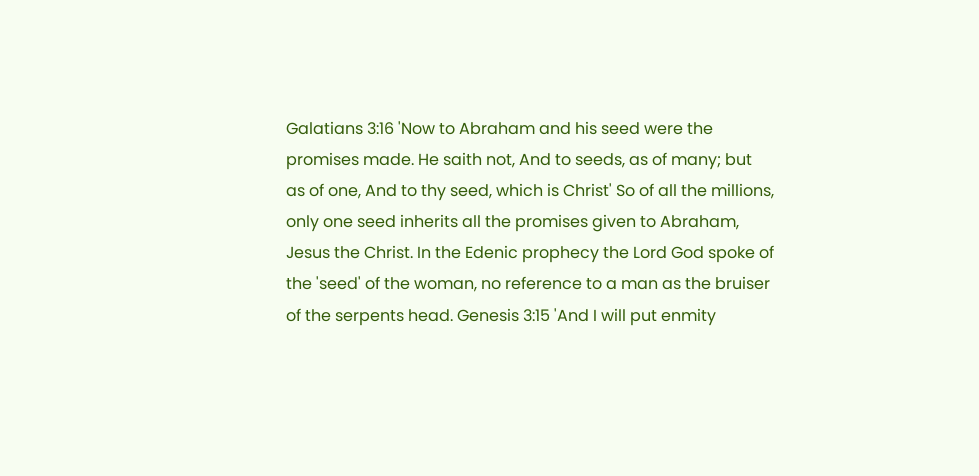Galatians 3:16 'Now to Abraham and his seed were the promises made. He saith not, And to seeds, as of many; but as of one, And to thy seed, which is Christ' So of all the millions, only one seed inherits all the promises given to Abraham, Jesus the Christ. In the Edenic prophecy the Lord God spoke of the 'seed' of the woman, no reference to a man as the bruiser of the serpents head. Genesis 3:15 'And I will put enmity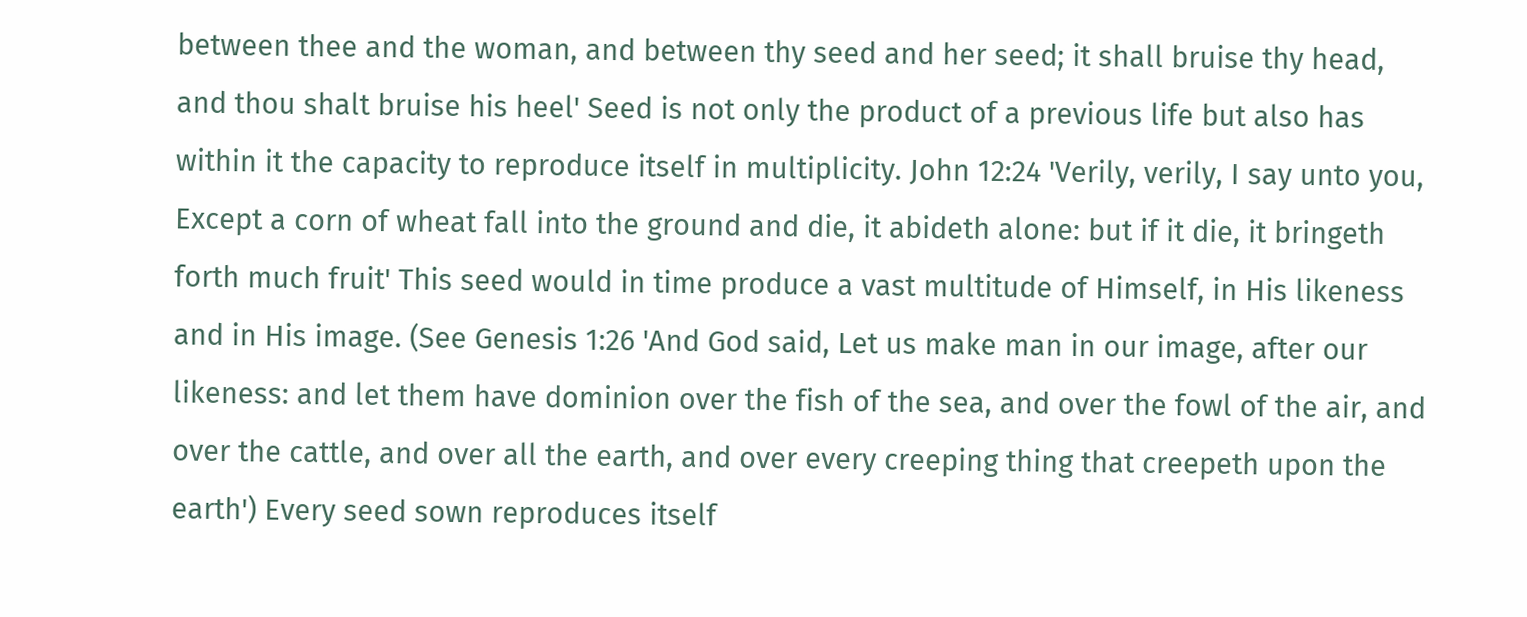between thee and the woman, and between thy seed and her seed; it shall bruise thy head, and thou shalt bruise his heel' Seed is not only the product of a previous life but also has within it the capacity to reproduce itself in multiplicity. John 12:24 'Verily, verily, I say unto you, Except a corn of wheat fall into the ground and die, it abideth alone: but if it die, it bringeth forth much fruit' This seed would in time produce a vast multitude of Himself, in His likeness and in His image. (See Genesis 1:26 'And God said, Let us make man in our image, after our likeness: and let them have dominion over the fish of the sea, and over the fowl of the air, and over the cattle, and over all the earth, and over every creeping thing that creepeth upon the earth') Every seed sown reproduces itself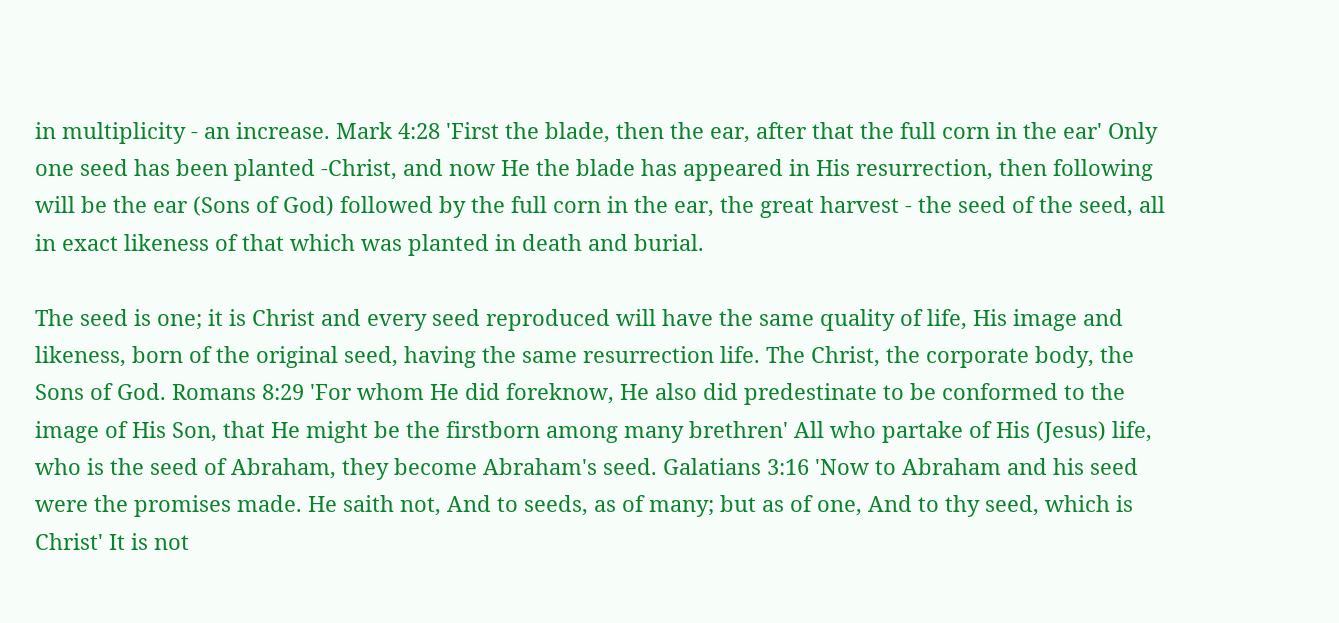in multiplicity - an increase. Mark 4:28 'First the blade, then the ear, after that the full corn in the ear' Only one seed has been planted -Christ, and now He the blade has appeared in His resurrection, then following will be the ear (Sons of God) followed by the full corn in the ear, the great harvest - the seed of the seed, all in exact likeness of that which was planted in death and burial.

The seed is one; it is Christ and every seed reproduced will have the same quality of life, His image and likeness, born of the original seed, having the same resurrection life. The Christ, the corporate body, the Sons of God. Romans 8:29 'For whom He did foreknow, He also did predestinate to be conformed to the image of His Son, that He might be the firstborn among many brethren' All who partake of His (Jesus) life, who is the seed of Abraham, they become Abraham's seed. Galatians 3:16 'Now to Abraham and his seed were the promises made. He saith not, And to seeds, as of many; but as of one, And to thy seed, which is Christ' It is not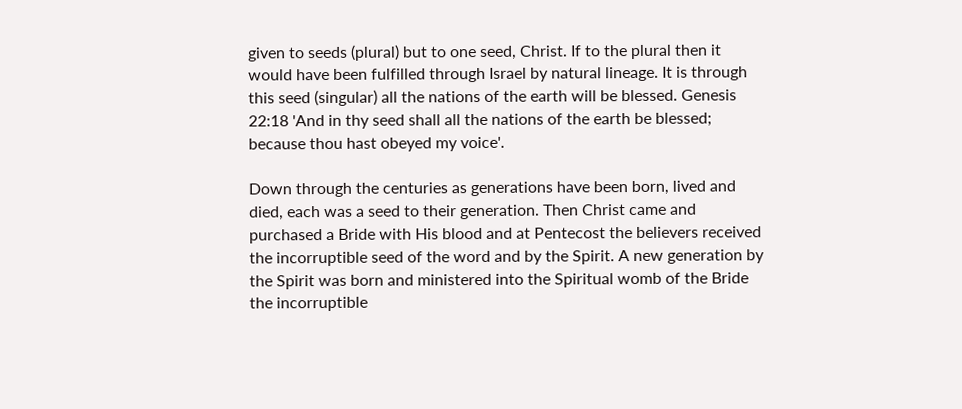given to seeds (plural) but to one seed, Christ. If to the plural then it would have been fulfilled through Israel by natural lineage. It is through this seed (singular) all the nations of the earth will be blessed. Genesis 22:18 'And in thy seed shall all the nations of the earth be blessed; because thou hast obeyed my voice'.

Down through the centuries as generations have been born, lived and died, each was a seed to their generation. Then Christ came and purchased a Bride with His blood and at Pentecost the believers received the incorruptible seed of the word and by the Spirit. A new generation by the Spirit was born and ministered into the Spiritual womb of the Bride the incorruptible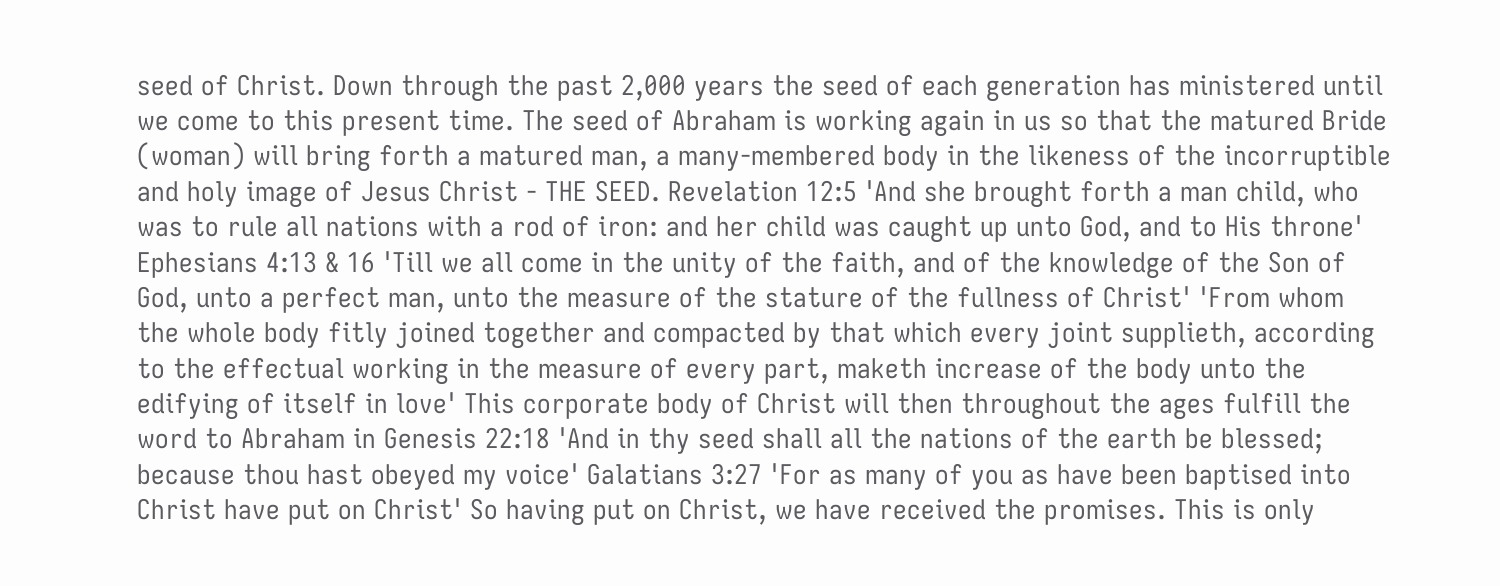seed of Christ. Down through the past 2,000 years the seed of each generation has ministered until we come to this present time. The seed of Abraham is working again in us so that the matured Bride (woman) will bring forth a matured man, a many-membered body in the likeness of the incorruptible and holy image of Jesus Christ - THE SEED. Revelation 12:5 'And she brought forth a man child, who was to rule all nations with a rod of iron: and her child was caught up unto God, and to His throne' Ephesians 4:13 & 16 'Till we all come in the unity of the faith, and of the knowledge of the Son of God, unto a perfect man, unto the measure of the stature of the fullness of Christ' 'From whom the whole body fitly joined together and compacted by that which every joint supplieth, according to the effectual working in the measure of every part, maketh increase of the body unto the edifying of itself in love' This corporate body of Christ will then throughout the ages fulfill the word to Abraham in Genesis 22:18 'And in thy seed shall all the nations of the earth be blessed; because thou hast obeyed my voice' Galatians 3:27 'For as many of you as have been baptised into Christ have put on Christ' So having put on Christ, we have received the promises. This is only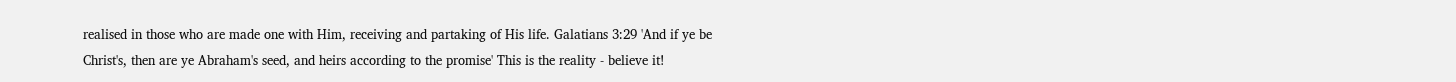realised in those who are made one with Him, receiving and partaking of His life. Galatians 3:29 'And if ye be Christ's, then are ye Abraham's seed, and heirs according to the promise' This is the reality - believe it!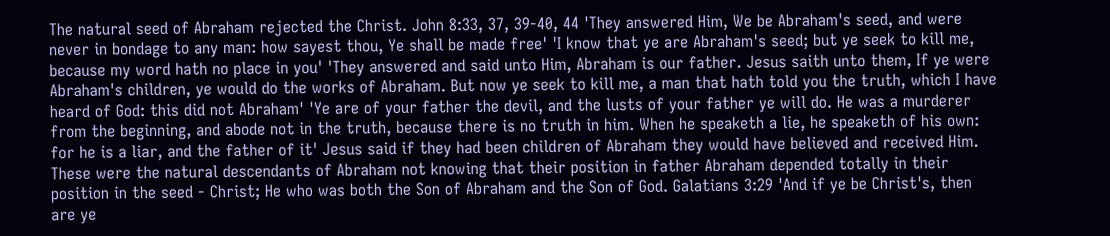The natural seed of Abraham rejected the Christ. John 8:33, 37, 39-40, 44 'They answered Him, We be Abraham's seed, and were never in bondage to any man: how sayest thou, Ye shall be made free' 'I know that ye are Abraham's seed; but ye seek to kill me, because my word hath no place in you' 'They answered and said unto Him, Abraham is our father. Jesus saith unto them, If ye were Abraham's children, ye would do the works of Abraham. But now ye seek to kill me, a man that hath told you the truth, which I have heard of God: this did not Abraham' 'Ye are of your father the devil, and the lusts of your father ye will do. He was a murderer from the beginning, and abode not in the truth, because there is no truth in him. When he speaketh a lie, he speaketh of his own: for he is a liar, and the father of it' Jesus said if they had been children of Abraham they would have believed and received Him. These were the natural descendants of Abraham not knowing that their position in father Abraham depended totally in their position in the seed - Christ; He who was both the Son of Abraham and the Son of God. Galatians 3:29 'And if ye be Christ's, then are ye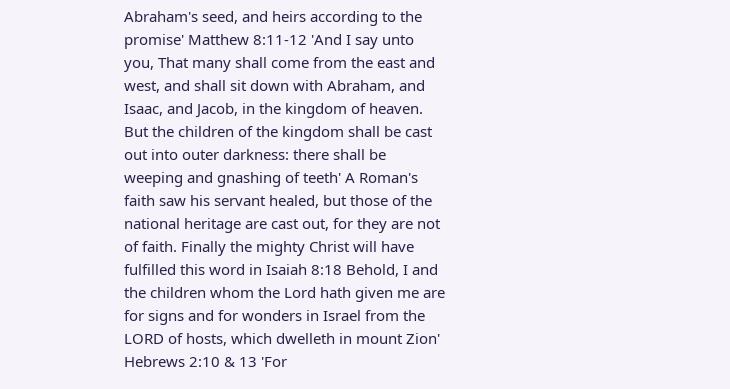Abraham's seed, and heirs according to the promise' Matthew 8:11-12 'And I say unto you, That many shall come from the east and west, and shall sit down with Abraham, and Isaac, and Jacob, in the kingdom of heaven. But the children of the kingdom shall be cast out into outer darkness: there shall be weeping and gnashing of teeth' A Roman's faith saw his servant healed, but those of the national heritage are cast out, for they are not of faith. Finally the mighty Christ will have fulfilled this word in Isaiah 8:18 Behold, I and the children whom the Lord hath given me are for signs and for wonders in Israel from the LORD of hosts, which dwelleth in mount Zion' Hebrews 2:10 & 13 'For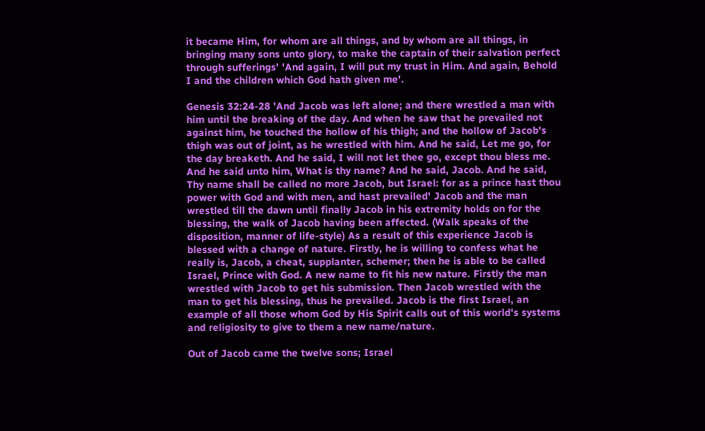it became Him, for whom are all things, and by whom are all things, in bringing many sons unto glory, to make the captain of their salvation perfect through sufferings' 'And again, I will put my trust in Him. And again, Behold I and the children which God hath given me'.

Genesis 32:24-28 'And Jacob was left alone; and there wrestled a man with him until the breaking of the day. And when he saw that he prevailed not against him, he touched the hollow of his thigh; and the hollow of Jacob's thigh was out of joint, as he wrestled with him. And he said, Let me go, for the day breaketh. And he said, I will not let thee go, except thou bless me. And he said unto him, What is thy name? And he said, Jacob. And he said, Thy name shall be called no more Jacob, but Israel: for as a prince hast thou power with God and with men, and hast prevailed' Jacob and the man wrestled till the dawn until finally Jacob in his extremity holds on for the blessing, the walk of Jacob having been affected. (Walk speaks of the disposition, manner of life-style) As a result of this experience Jacob is blessed with a change of nature. Firstly, he is willing to confess what he really is, Jacob, a cheat, supplanter, schemer; then he is able to be called Israel, Prince with God. A new name to fit his new nature. Firstly the man wrestled with Jacob to get his submission. Then Jacob wrestled with the man to get his blessing, thus he prevailed. Jacob is the first Israel, an example of all those whom God by His Spirit calls out of this world's systems and religiosity to give to them a new name/nature.

Out of Jacob came the twelve sons; Israel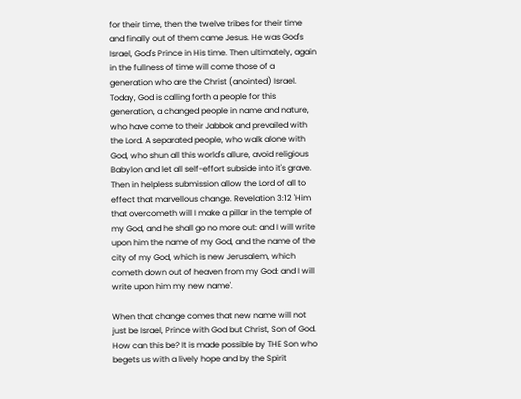for their time, then the twelve tribes for their time and finally out of them came Jesus. He was God's Israel, God's Prince in His time. Then ultimately, again in the fullness of time will come those of a generation who are the Christ (anointed) Israel. Today, God is calling forth a people for this generation, a changed people in name and nature, who have come to their Jabbok and prevailed with the Lord. A separated people, who walk alone with God, who shun all this world's allure, avoid religious Babylon and let all self-effort subside into it's grave. Then in helpless submission allow the Lord of all to effect that marvellous change. Revelation 3:12 'Him that overcometh will I make a pillar in the temple of my God, and he shall go no more out: and I will write upon him the name of my God, and the name of the city of my God, which is new Jerusalem, which cometh down out of heaven from my God: and I will write upon him my new name'.

When that change comes that new name will not just be Israel, Prince with God but Christ, Son of God. How can this be? It is made possible by THE Son who begets us with a lively hope and by the Spirit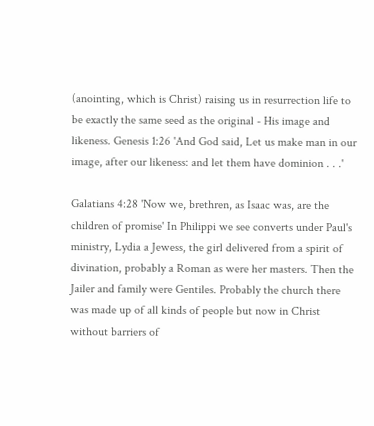(anointing, which is Christ) raising us in resurrection life to be exactly the same seed as the original - His image and likeness. Genesis 1:26 'And God said, Let us make man in our image, after our likeness: and let them have dominion . . .'

Galatians 4:28 'Now we, brethren, as Isaac was, are the children of promise' In Philippi we see converts under Paul's ministry, Lydia a Jewess, the girl delivered from a spirit of divination, probably a Roman as were her masters. Then the Jailer and family were Gentiles. Probably the church there was made up of all kinds of people but now in Christ without barriers of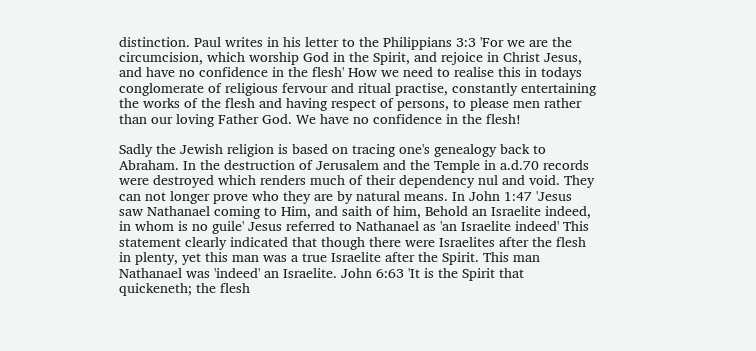distinction. Paul writes in his letter to the Philippians 3:3 'For we are the circumcision, which worship God in the Spirit, and rejoice in Christ Jesus, and have no confidence in the flesh' How we need to realise this in todays conglomerate of religious fervour and ritual practise, constantly entertaining the works of the flesh and having respect of persons, to please men rather than our loving Father God. We have no confidence in the flesh!

Sadly the Jewish religion is based on tracing one's genealogy back to Abraham. In the destruction of Jerusalem and the Temple in a.d.70 records were destroyed which renders much of their dependency nul and void. They can not longer prove who they are by natural means. In John 1:47 'Jesus saw Nathanael coming to Him, and saith of him, Behold an Israelite indeed, in whom is no guile' Jesus referred to Nathanael as 'an Israelite indeed' This statement clearly indicated that though there were Israelites after the flesh in plenty, yet this man was a true Israelite after the Spirit. This man Nathanael was 'indeed' an Israelite. John 6:63 'It is the Spirit that quickeneth; the flesh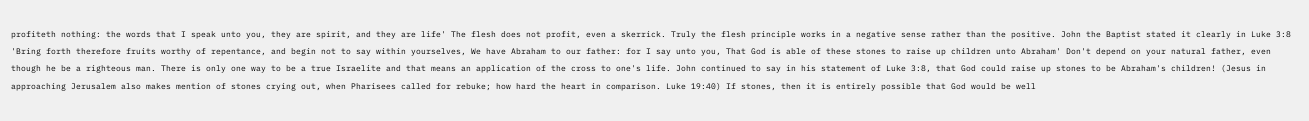profiteth nothing: the words that I speak unto you, they are spirit, and they are life' The flesh does not profit, even a skerrick. Truly the flesh principle works in a negative sense rather than the positive. John the Baptist stated it clearly in Luke 3:8 'Bring forth therefore fruits worthy of repentance, and begin not to say within yourselves, We have Abraham to our father: for I say unto you, That God is able of these stones to raise up children unto Abraham' Don't depend on your natural father, even though he be a righteous man. There is only one way to be a true Israelite and that means an application of the cross to one's life. John continued to say in his statement of Luke 3:8, that God could raise up stones to be Abraham's children! (Jesus in approaching Jerusalem also makes mention of stones crying out, when Pharisees called for rebuke; how hard the heart in comparison. Luke 19:40) If stones, then it is entirely possible that God would be well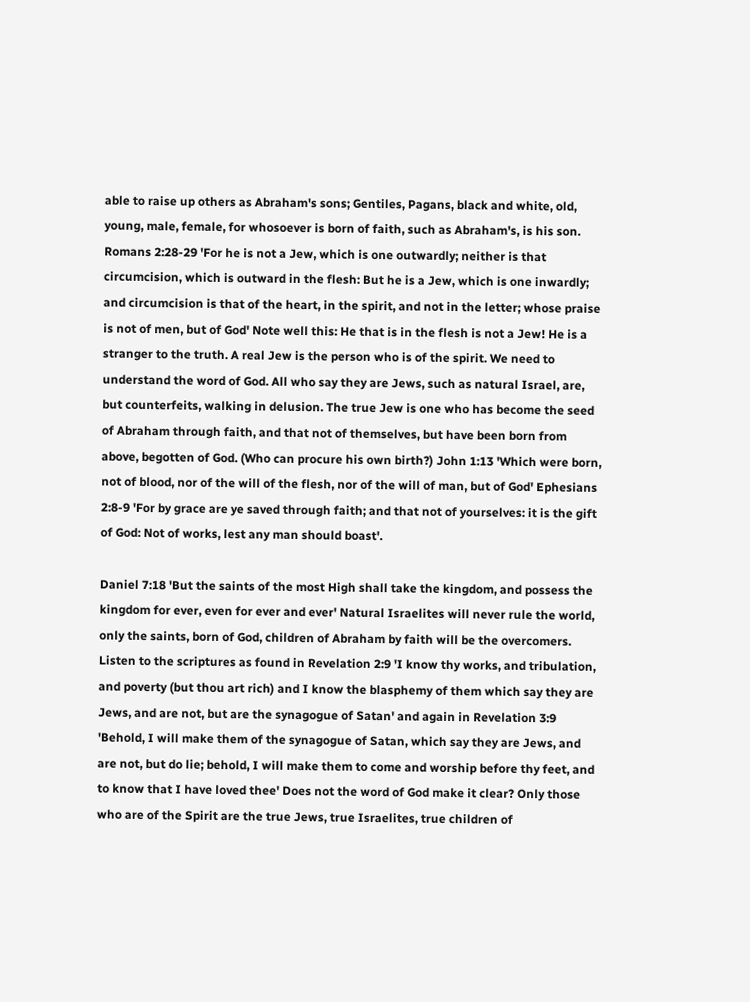able to raise up others as Abraham's sons; Gentiles, Pagans, black and white, old, young, male, female, for whosoever is born of faith, such as Abraham's, is his son. Romans 2:28-29 'For he is not a Jew, which is one outwardly; neither is that circumcision, which is outward in the flesh: But he is a Jew, which is one inwardly; and circumcision is that of the heart, in the spirit, and not in the letter; whose praise is not of men, but of God' Note well this: He that is in the flesh is not a Jew! He is a stranger to the truth. A real Jew is the person who is of the spirit. We need to understand the word of God. All who say they are Jews, such as natural Israel, are, but counterfeits, walking in delusion. The true Jew is one who has become the seed of Abraham through faith, and that not of themselves, but have been born from above, begotten of God. (Who can procure his own birth?) John 1:13 'Which were born, not of blood, nor of the will of the flesh, nor of the will of man, but of God' Ephesians 2:8-9 'For by grace are ye saved through faith; and that not of yourselves: it is the gift of God: Not of works, lest any man should boast'.

Daniel 7:18 'But the saints of the most High shall take the kingdom, and possess the kingdom for ever, even for ever and ever' Natural Israelites will never rule the world, only the saints, born of God, children of Abraham by faith will be the overcomers. Listen to the scriptures as found in Revelation 2:9 'I know thy works, and tribulation, and poverty (but thou art rich) and I know the blasphemy of them which say they are Jews, and are not, but are the synagogue of Satan' and again in Revelation 3:9 'Behold, I will make them of the synagogue of Satan, which say they are Jews, and are not, but do lie; behold, I will make them to come and worship before thy feet, and to know that I have loved thee' Does not the word of God make it clear? Only those who are of the Spirit are the true Jews, true Israelites, true children of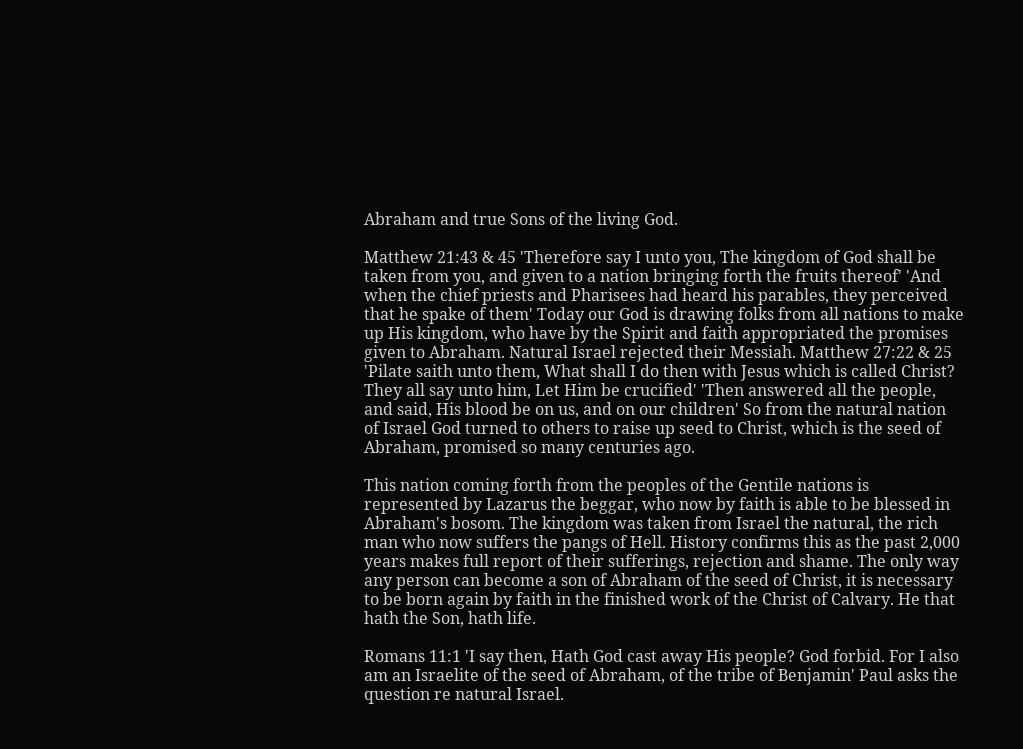Abraham and true Sons of the living God.

Matthew 21:43 & 45 'Therefore say I unto you, The kingdom of God shall be taken from you, and given to a nation bringing forth the fruits thereof' 'And when the chief priests and Pharisees had heard his parables, they perceived that he spake of them' Today our God is drawing folks from all nations to make up His kingdom, who have by the Spirit and faith appropriated the promises given to Abraham. Natural Israel rejected their Messiah. Matthew 27:22 & 25 'Pilate saith unto them, What shall I do then with Jesus which is called Christ? They all say unto him, Let Him be crucified' 'Then answered all the people, and said, His blood be on us, and on our children' So from the natural nation of Israel God turned to others to raise up seed to Christ, which is the seed of Abraham, promised so many centuries ago.

This nation coming forth from the peoples of the Gentile nations is represented by Lazarus the beggar, who now by faith is able to be blessed in Abraham's bosom. The kingdom was taken from Israel the natural, the rich man who now suffers the pangs of Hell. History confirms this as the past 2,000 years makes full report of their sufferings, rejection and shame. The only way any person can become a son of Abraham of the seed of Christ, it is necessary to be born again by faith in the finished work of the Christ of Calvary. He that hath the Son, hath life.

Romans 11:1 'I say then, Hath God cast away His people? God forbid. For I also am an Israelite of the seed of Abraham, of the tribe of Benjamin' Paul asks the question re natural Israel.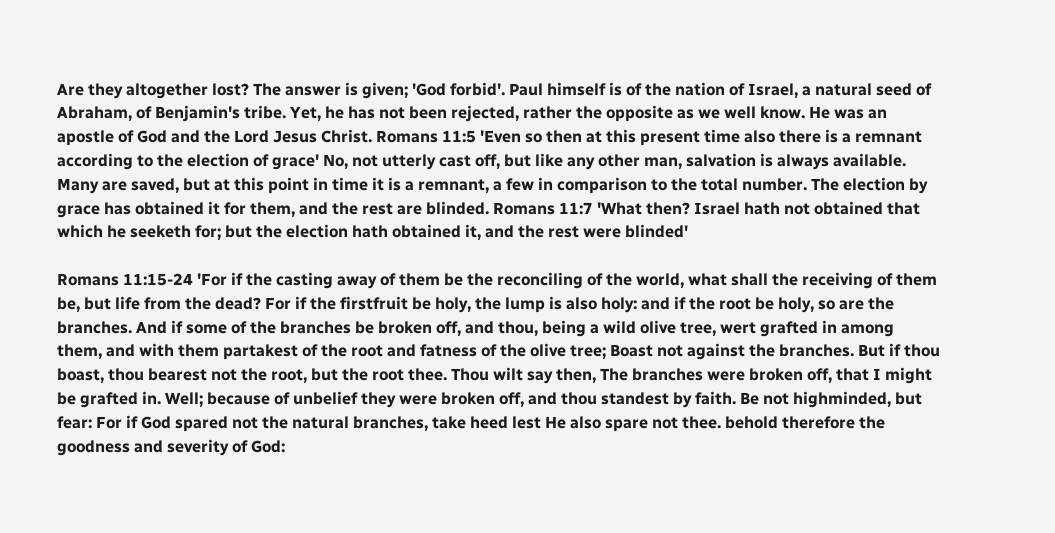Are they altogether lost? The answer is given; 'God forbid'. Paul himself is of the nation of Israel, a natural seed of Abraham, of Benjamin's tribe. Yet, he has not been rejected, rather the opposite as we well know. He was an apostle of God and the Lord Jesus Christ. Romans 11:5 'Even so then at this present time also there is a remnant according to the election of grace' No, not utterly cast off, but like any other man, salvation is always available. Many are saved, but at this point in time it is a remnant, a few in comparison to the total number. The election by grace has obtained it for them, and the rest are blinded. Romans 11:7 'What then? Israel hath not obtained that which he seeketh for; but the election hath obtained it, and the rest were blinded'

Romans 11:15-24 'For if the casting away of them be the reconciling of the world, what shall the receiving of them be, but life from the dead? For if the firstfruit be holy, the lump is also holy: and if the root be holy, so are the branches. And if some of the branches be broken off, and thou, being a wild olive tree, wert grafted in among them, and with them partakest of the root and fatness of the olive tree; Boast not against the branches. But if thou boast, thou bearest not the root, but the root thee. Thou wilt say then, The branches were broken off, that I might be grafted in. Well; because of unbelief they were broken off, and thou standest by faith. Be not highminded, but fear: For if God spared not the natural branches, take heed lest He also spare not thee. behold therefore the goodness and severity of God: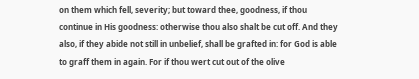on them which fell, severity; but toward thee, goodness, if thou continue in His goodness: otherwise thou also shalt be cut off. And they also, if they abide not still in unbelief, shall be grafted in: for God is able to graff them in again. For if thou wert cut out of the olive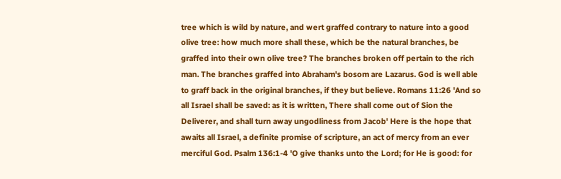tree which is wild by nature, and wert graffed contrary to nature into a good olive tree: how much more shall these, which be the natural branches, be graffed into their own olive tree? The branches broken off pertain to the rich man. The branches graffed into Abraham's bosom are Lazarus. God is well able to graff back in the original branches, if they but believe. Romans 11:26 'And so all Israel shall be saved: as it is written, There shall come out of Sion the Deliverer, and shall turn away ungodliness from Jacob' Here is the hope that awaits all Israel, a definite promise of scripture, an act of mercy from an ever merciful God. Psalm 136:1-4 'O give thanks unto the Lord; for He is good: for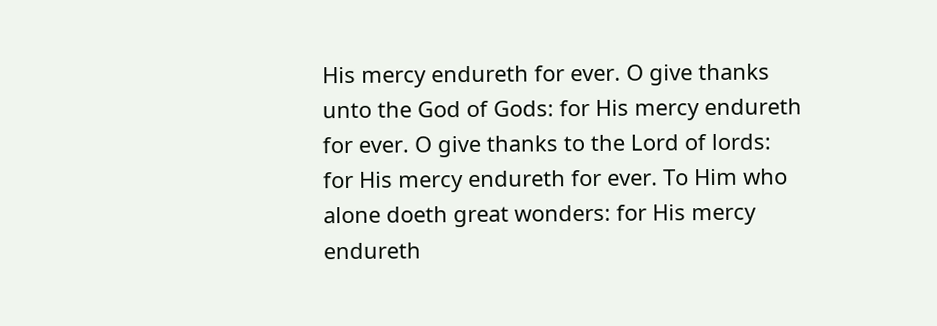His mercy endureth for ever. O give thanks unto the God of Gods: for His mercy endureth for ever. O give thanks to the Lord of lords: for His mercy endureth for ever. To Him who alone doeth great wonders: for His mercy endureth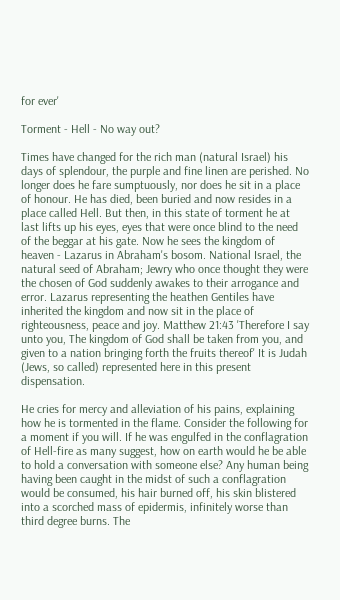for ever'

Torment - Hell - No way out?

Times have changed for the rich man (natural Israel) his days of splendour, the purple and fine linen are perished. No longer does he fare sumptuously, nor does he sit in a place of honour. He has died, been buried and now resides in a place called Hell. But then, in this state of torment he at last lifts up his eyes, eyes that were once blind to the need of the beggar at his gate. Now he sees the kingdom of heaven - Lazarus in Abraham's bosom. National Israel, the natural seed of Abraham; Jewry who once thought they were the chosen of God suddenly awakes to their arrogance and error. Lazarus representing the heathen Gentiles have inherited the kingdom and now sit in the place of righteousness, peace and joy. Matthew 21:43 'Therefore I say unto you, The kingdom of God shall be taken from you, and given to a nation bringing forth the fruits thereof' It is Judah (Jews, so called) represented here in this present dispensation.

He cries for mercy and alleviation of his pains, explaining how he is tormented in the flame. Consider the following for a moment if you will. If he was engulfed in the conflagration of Hell-fire as many suggest, how on earth would he be able to hold a conversation with someone else? Any human being having been caught in the midst of such a conflagration would be consumed, his hair burned off, his skin blistered into a scorched mass of epidermis, infinitely worse than third degree burns. The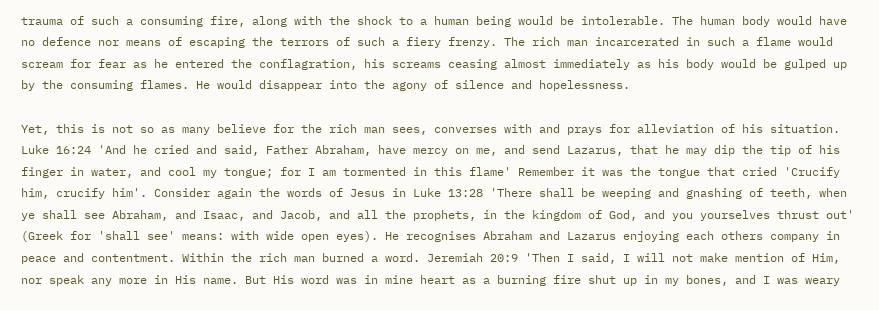trauma of such a consuming fire, along with the shock to a human being would be intolerable. The human body would have no defence nor means of escaping the terrors of such a fiery frenzy. The rich man incarcerated in such a flame would scream for fear as he entered the conflagration, his screams ceasing almost immediately as his body would be gulped up by the consuming flames. He would disappear into the agony of silence and hopelessness.

Yet, this is not so as many believe for the rich man sees, converses with and prays for alleviation of his situation. Luke 16:24 'And he cried and said, Father Abraham, have mercy on me, and send Lazarus, that he may dip the tip of his finger in water, and cool my tongue; for I am tormented in this flame' Remember it was the tongue that cried 'Crucify him, crucify him'. Consider again the words of Jesus in Luke 13:28 'There shall be weeping and gnashing of teeth, when ye shall see Abraham, and Isaac, and Jacob, and all the prophets, in the kingdom of God, and you yourselves thrust out' (Greek for 'shall see' means: with wide open eyes). He recognises Abraham and Lazarus enjoying each others company in peace and contentment. Within the rich man burned a word. Jeremiah 20:9 'Then I said, I will not make mention of Him, nor speak any more in His name. But His word was in mine heart as a burning fire shut up in my bones, and I was weary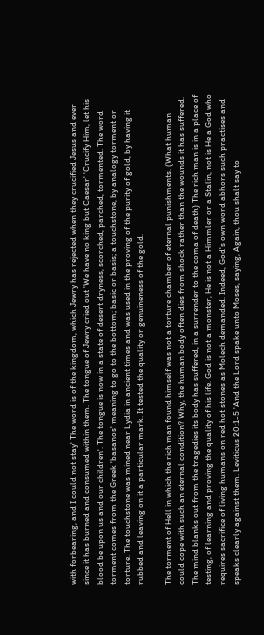with forbearing, and I could not stay' The word is of the kingdom, which Jewry has rejected when they crucified Jesus and ever since it has burned and consumed within them. The tongue of Jewry cried out 'We have no king but Caesar' 'Crucify Him, let his blood be upon us and our children'. The tongue is now in a state of desert dryness, scorched, parched, tormented. The word torment comes from the Greek 'basanos' meaning to go to the bottom; basic or basis; a touchstone, by analogy torment or torture. The touchstone was mined near Lydia in ancient times and was used in the proving of the purity of gold, by having it rubbed and leaving on it a particular mark. It tested the quality or genuineness of the gold.

The torment of Hell in which the rich man found himself was not a torture chamber of eternal punishments. (What human could cope with such an eternal condition? Why, the human body often dies from shock rather than the wounds it has suffered. The mind blanks out from the tragedies its body has suffered, in a surrender to the coma of death) The rich man is in a place of testing, of learning and proving the quality of his life. God is not a monster, He is not a Himmler or a Stalin, not is He a God who requires sacrifice of living humans on red hot stones as Molech demanded. Indeed, God's own word abhors such practises and speaks clearly against them. Leviticus 20:1-5 'And the Lord spake unto Moses, saying, Again, thou shalt say to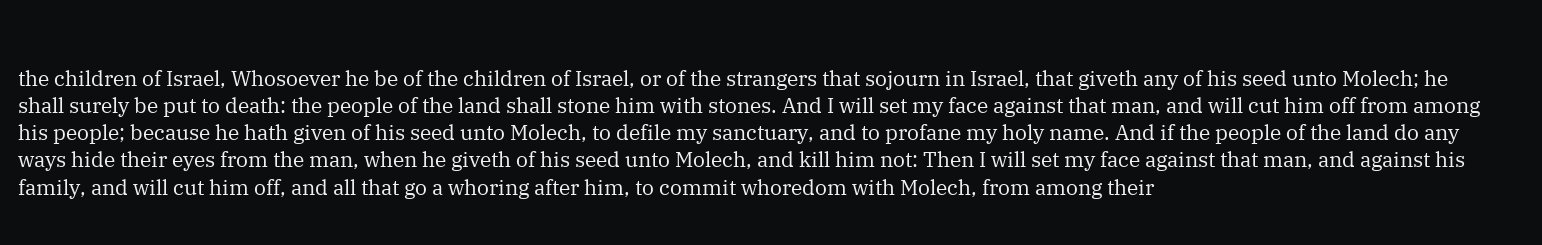the children of Israel, Whosoever he be of the children of Israel, or of the strangers that sojourn in Israel, that giveth any of his seed unto Molech; he shall surely be put to death: the people of the land shall stone him with stones. And I will set my face against that man, and will cut him off from among his people; because he hath given of his seed unto Molech, to defile my sanctuary, and to profane my holy name. And if the people of the land do any ways hide their eyes from the man, when he giveth of his seed unto Molech, and kill him not: Then I will set my face against that man, and against his family, and will cut him off, and all that go a whoring after him, to commit whoredom with Molech, from among their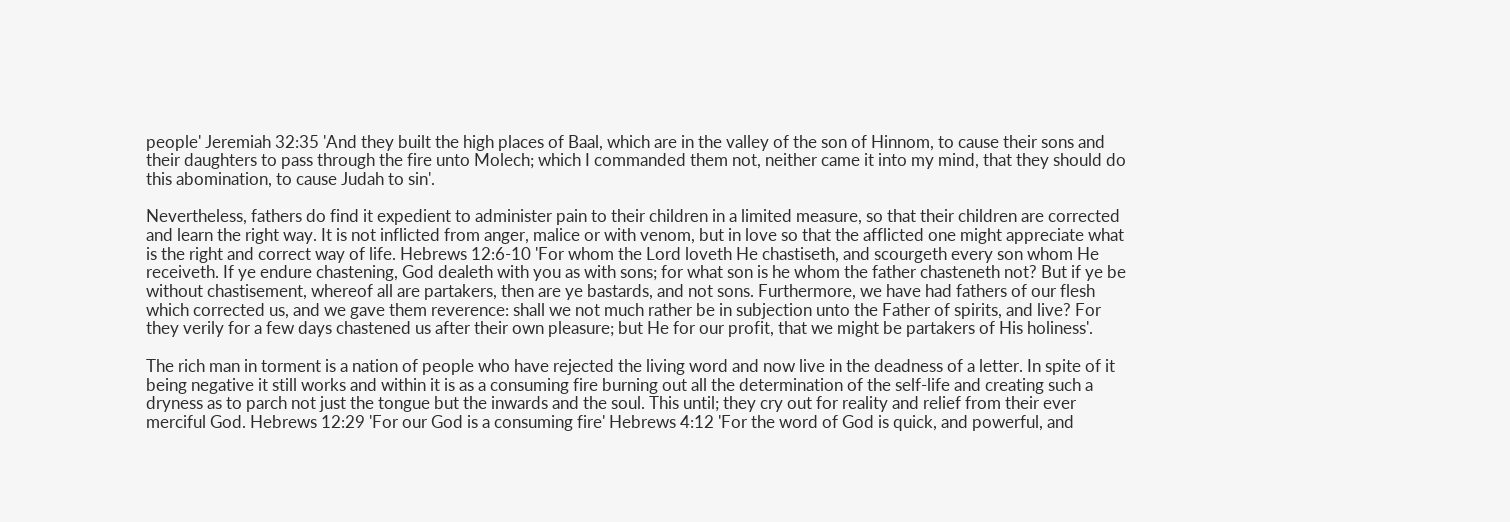people' Jeremiah 32:35 'And they built the high places of Baal, which are in the valley of the son of Hinnom, to cause their sons and their daughters to pass through the fire unto Molech; which I commanded them not, neither came it into my mind, that they should do this abomination, to cause Judah to sin'.

Nevertheless, fathers do find it expedient to administer pain to their children in a limited measure, so that their children are corrected and learn the right way. It is not inflicted from anger, malice or with venom, but in love so that the afflicted one might appreciate what is the right and correct way of life. Hebrews 12:6-10 'For whom the Lord loveth He chastiseth, and scourgeth every son whom He receiveth. If ye endure chastening, God dealeth with you as with sons; for what son is he whom the father chasteneth not? But if ye be without chastisement, whereof all are partakers, then are ye bastards, and not sons. Furthermore, we have had fathers of our flesh which corrected us, and we gave them reverence: shall we not much rather be in subjection unto the Father of spirits, and live? For they verily for a few days chastened us after their own pleasure; but He for our profit, that we might be partakers of His holiness'.

The rich man in torment is a nation of people who have rejected the living word and now live in the deadness of a letter. In spite of it being negative it still works and within it is as a consuming fire burning out all the determination of the self-life and creating such a dryness as to parch not just the tongue but the inwards and the soul. This until; they cry out for reality and relief from their ever merciful God. Hebrews 12:29 'For our God is a consuming fire' Hebrews 4:12 'For the word of God is quick, and powerful, and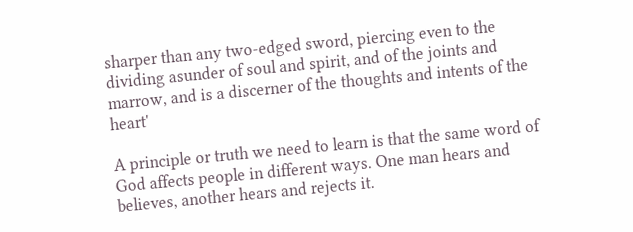sharper than any two-edged sword, piercing even to the dividing asunder of soul and spirit, and of the joints and marrow, and is a discerner of the thoughts and intents of the heart'

A principle or truth we need to learn is that the same word of God affects people in different ways. One man hears and believes, another hears and rejects it.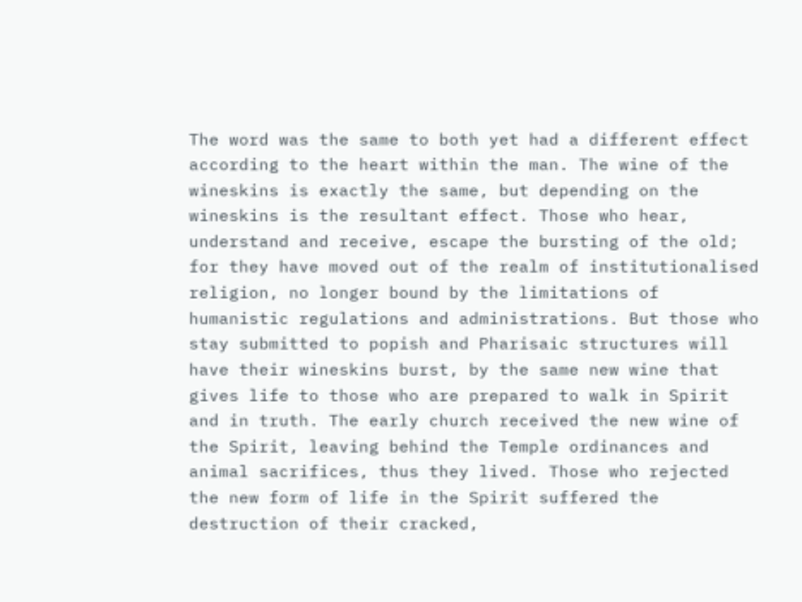The word was the same to both yet had a different effect according to the heart within the man. The wine of the wineskins is exactly the same, but depending on the wineskins is the resultant effect. Those who hear, understand and receive, escape the bursting of the old; for they have moved out of the realm of institutionalised religion, no longer bound by the limitations of humanistic regulations and administrations. But those who stay submitted to popish and Pharisaic structures will have their wineskins burst, by the same new wine that gives life to those who are prepared to walk in Spirit and in truth. The early church received the new wine of the Spirit, leaving behind the Temple ordinances and animal sacrifices, thus they lived. Those who rejected the new form of life in the Spirit suffered the destruction of their cracked,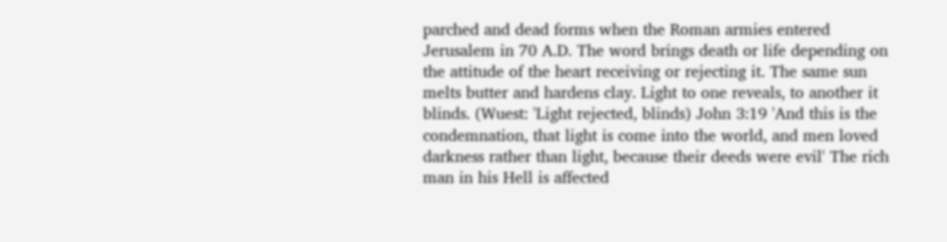parched and dead forms when the Roman armies entered Jerusalem in 70 A.D. The word brings death or life depending on the attitude of the heart receiving or rejecting it. The same sun melts butter and hardens clay. Light to one reveals, to another it blinds. (Wuest: 'Light rejected, blinds) John 3:19 'And this is the condemnation, that light is come into the world, and men loved darkness rather than light, because their deeds were evil' The rich man in his Hell is affected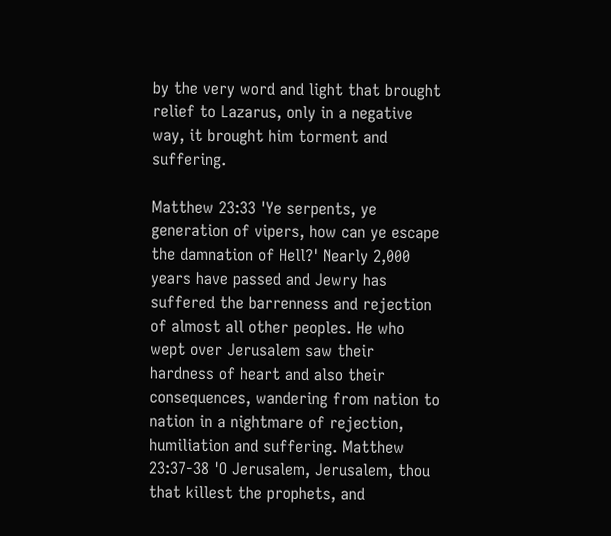by the very word and light that brought relief to Lazarus, only in a negative way, it brought him torment and suffering.

Matthew 23:33 'Ye serpents, ye generation of vipers, how can ye escape the damnation of Hell?' Nearly 2,000 years have passed and Jewry has suffered the barrenness and rejection of almost all other peoples. He who wept over Jerusalem saw their hardness of heart and also their consequences, wandering from nation to nation in a nightmare of rejection, humiliation and suffering. Matthew 23:37-38 'O Jerusalem, Jerusalem, thou that killest the prophets, and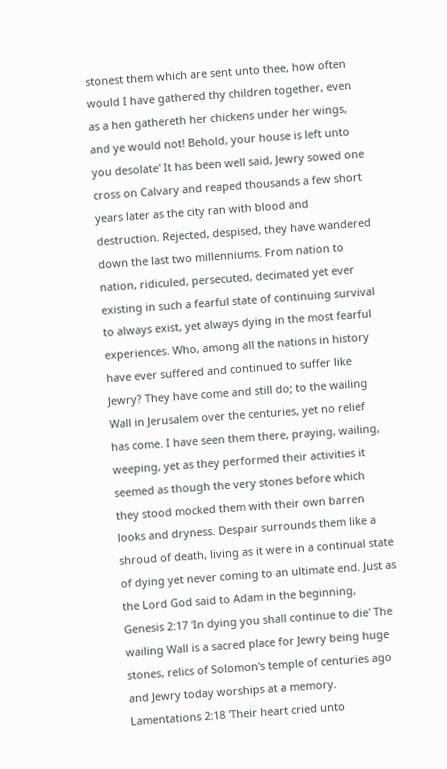stonest them which are sent unto thee, how often would I have gathered thy children together, even as a hen gathereth her chickens under her wings, and ye would not! Behold, your house is left unto you desolate' It has been well said, Jewry sowed one cross on Calvary and reaped thousands a few short years later as the city ran with blood and destruction. Rejected, despised, they have wandered down the last two millenniums. From nation to nation, ridiculed, persecuted, decimated yet ever existing in such a fearful state of continuing survival to always exist, yet always dying in the most fearful experiences. Who, among all the nations in history have ever suffered and continued to suffer like Jewry? They have come and still do; to the wailing Wall in Jerusalem over the centuries, yet no relief has come. I have seen them there, praying, wailing, weeping, yet as they performed their activities it seemed as though the very stones before which they stood mocked them with their own barren looks and dryness. Despair surrounds them like a shroud of death, living as it were in a continual state of dying yet never coming to an ultimate end. Just as the Lord God said to Adam in the beginning, Genesis 2:17 'In dying you shall continue to die' The wailing Wall is a sacred place for Jewry being huge stones, relics of Solomon's temple of centuries ago and Jewry today worships at a memory. Lamentations 2:18 'Their heart cried unto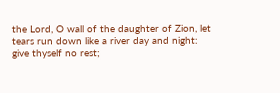the Lord, O wall of the daughter of Zion, let tears run down like a river day and night: give thyself no rest;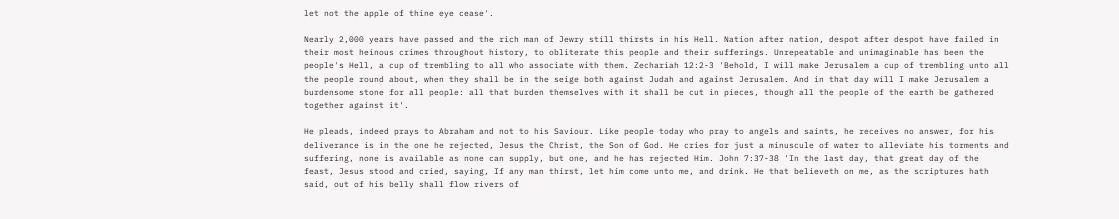let not the apple of thine eye cease'.

Nearly 2,000 years have passed and the rich man of Jewry still thirsts in his Hell. Nation after nation, despot after despot have failed in their most heinous crimes throughout history, to obliterate this people and their sufferings. Unrepeatable and unimaginable has been the people's Hell, a cup of trembling to all who associate with them. Zechariah 12:2-3 'Behold, I will make Jerusalem a cup of trembling unto all the people round about, when they shall be in the seige both against Judah and against Jerusalem. And in that day will I make Jerusalem a burdensome stone for all people: all that burden themselves with it shall be cut in pieces, though all the people of the earth be gathered together against it'.

He pleads, indeed prays to Abraham and not to his Saviour. Like people today who pray to angels and saints, he receives no answer, for his deliverance is in the one he rejected, Jesus the Christ, the Son of God. He cries for just a minuscule of water to alleviate his torments and suffering, none is available as none can supply, but one, and he has rejected Him. John 7:37-38 'In the last day, that great day of the feast, Jesus stood and cried, saying, If any man thirst, let him come unto me, and drink. He that believeth on me, as the scriptures hath said, out of his belly shall flow rivers of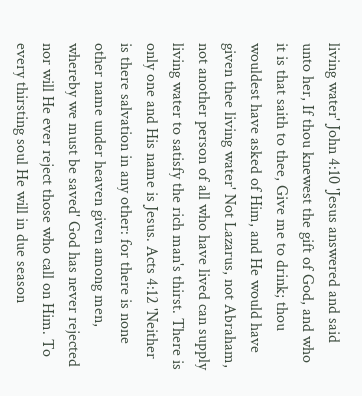living water' John 4:10 'Jesus answered and said unto her, If thou knewest the gift of God, and who it is that saith to thee, Give me to drink; thou wouldest have asked of Him, and He would have given thee living water' Not Lazarus, not Abraham, not another person of all who have lived can supply living water to satisfy the rich man's thirst. There is only one and His name is Jesus. Acts 4:12 'Neither is there salvation in any other: for there is none other name under heaven given among men, whereby we must be saved' God has never rejected nor will He ever reject those who call on Him. To every thirsting soul He will in due season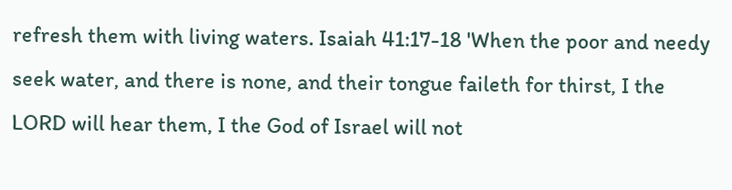refresh them with living waters. Isaiah 41:17-18 'When the poor and needy seek water, and there is none, and their tongue faileth for thirst, I the LORD will hear them, I the God of Israel will not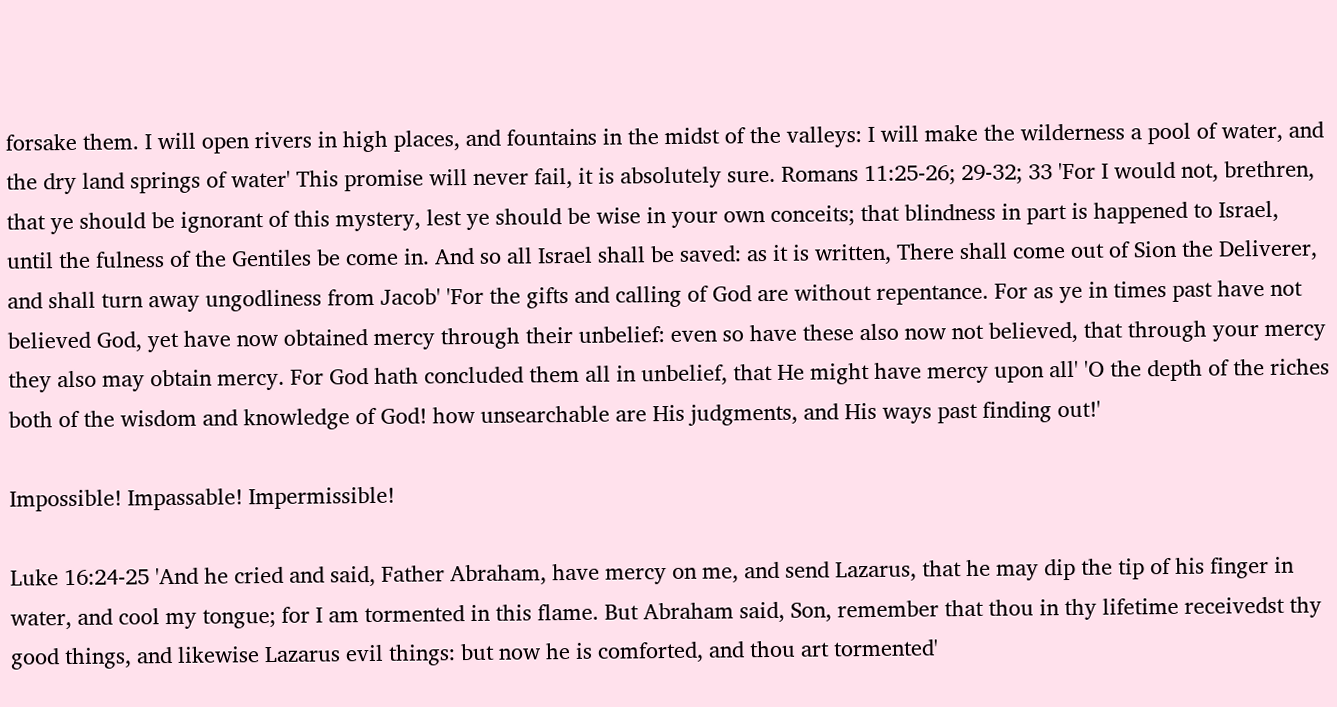forsake them. I will open rivers in high places, and fountains in the midst of the valleys: I will make the wilderness a pool of water, and the dry land springs of water' This promise will never fail, it is absolutely sure. Romans 11:25-26; 29-32; 33 'For I would not, brethren, that ye should be ignorant of this mystery, lest ye should be wise in your own conceits; that blindness in part is happened to Israel, until the fulness of the Gentiles be come in. And so all Israel shall be saved: as it is written, There shall come out of Sion the Deliverer, and shall turn away ungodliness from Jacob' 'For the gifts and calling of God are without repentance. For as ye in times past have not believed God, yet have now obtained mercy through their unbelief: even so have these also now not believed, that through your mercy they also may obtain mercy. For God hath concluded them all in unbelief, that He might have mercy upon all' 'O the depth of the riches both of the wisdom and knowledge of God! how unsearchable are His judgments, and His ways past finding out!'

Impossible! Impassable! Impermissible!

Luke 16:24-25 'And he cried and said, Father Abraham, have mercy on me, and send Lazarus, that he may dip the tip of his finger in water, and cool my tongue; for I am tormented in this flame. But Abraham said, Son, remember that thou in thy lifetime receivedst thy good things, and likewise Lazarus evil things: but now he is comforted, and thou art tormented'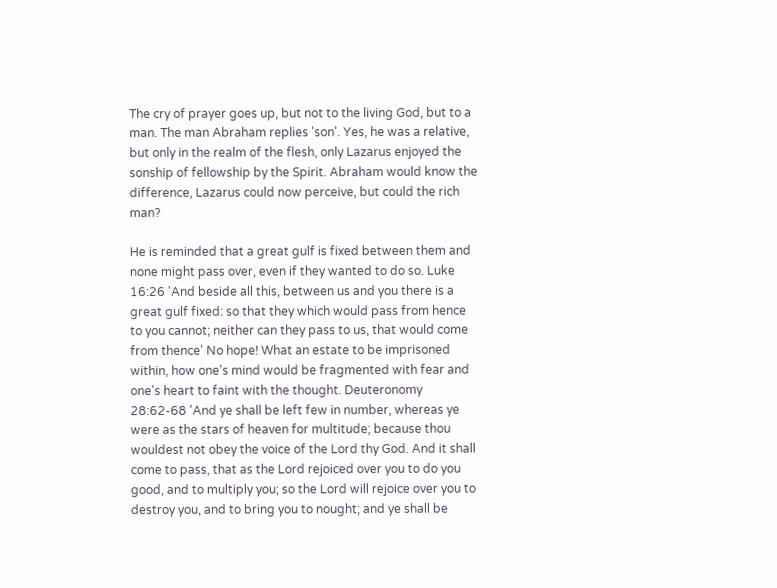The cry of prayer goes up, but not to the living God, but to a man. The man Abraham replies 'son'. Yes, he was a relative, but only in the realm of the flesh, only Lazarus enjoyed the sonship of fellowship by the Spirit. Abraham would know the difference, Lazarus could now perceive, but could the rich man?

He is reminded that a great gulf is fixed between them and none might pass over, even if they wanted to do so. Luke 16:26 'And beside all this, between us and you there is a great gulf fixed: so that they which would pass from hence to you cannot; neither can they pass to us, that would come from thence' No hope! What an estate to be imprisoned within, how one's mind would be fragmented with fear and one's heart to faint with the thought. Deuteronomy 28:62-68 'And ye shall be left few in number, whereas ye were as the stars of heaven for multitude; because thou wouldest not obey the voice of the Lord thy God. And it shall come to pass, that as the Lord rejoiced over you to do you good, and to multiply you; so the Lord will rejoice over you to destroy you, and to bring you to nought; and ye shall be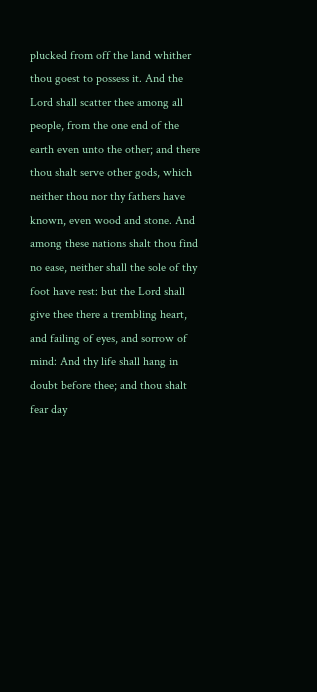plucked from off the land whither thou goest to possess it. And the Lord shall scatter thee among all people, from the one end of the earth even unto the other; and there thou shalt serve other gods, which neither thou nor thy fathers have known, even wood and stone. And among these nations shalt thou find no ease, neither shall the sole of thy foot have rest: but the Lord shall give thee there a trembling heart, and failing of eyes, and sorrow of mind: And thy life shall hang in doubt before thee; and thou shalt fear day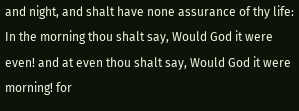and night, and shalt have none assurance of thy life: In the morning thou shalt say, Would God it were even! and at even thou shalt say, Would God it were morning! for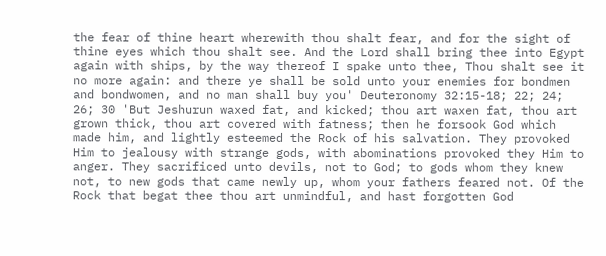the fear of thine heart wherewith thou shalt fear, and for the sight of thine eyes which thou shalt see. And the Lord shall bring thee into Egypt again with ships, by the way thereof I spake unto thee, Thou shalt see it no more again: and there ye shall be sold unto your enemies for bondmen and bondwomen, and no man shall buy you' Deuteronomy 32:15-18; 22; 24; 26; 30 'But Jeshurun waxed fat, and kicked; thou art waxen fat, thou art grown thick, thou art covered with fatness; then he forsook God which made him, and lightly esteemed the Rock of his salvation. They provoked Him to jealousy with strange gods, with abominations provoked they Him to anger. They sacrificed unto devils, not to God; to gods whom they knew not, to new gods that came newly up, whom your fathers feared not. Of the Rock that begat thee thou art unmindful, and hast forgotten God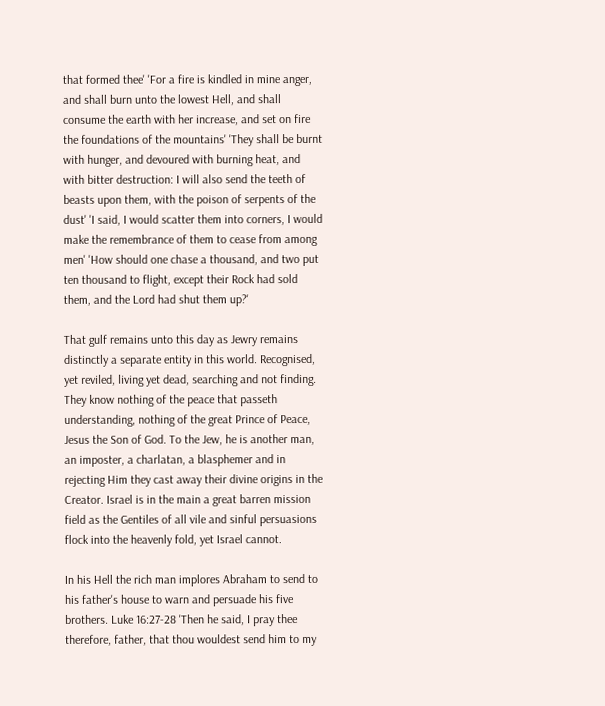that formed thee' 'For a fire is kindled in mine anger, and shall burn unto the lowest Hell, and shall consume the earth with her increase, and set on fire the foundations of the mountains' 'They shall be burnt with hunger, and devoured with burning heat, and with bitter destruction: I will also send the teeth of beasts upon them, with the poison of serpents of the dust' 'I said, I would scatter them into corners, I would make the remembrance of them to cease from among men' 'How should one chase a thousand, and two put ten thousand to flight, except their Rock had sold them, and the Lord had shut them up?'

That gulf remains unto this day as Jewry remains distinctly a separate entity in this world. Recognised, yet reviled, living yet dead, searching and not finding. They know nothing of the peace that passeth understanding, nothing of the great Prince of Peace, Jesus the Son of God. To the Jew, he is another man, an imposter, a charlatan, a blasphemer and in rejecting Him they cast away their divine origins in the Creator. Israel is in the main a great barren mission field as the Gentiles of all vile and sinful persuasions flock into the heavenly fold, yet Israel cannot.

In his Hell the rich man implores Abraham to send to his father's house to warn and persuade his five brothers. Luke 16:27-28 'Then he said, I pray thee therefore, father, that thou wouldest send him to my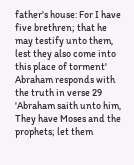father's house: For I have five brethren; that he may testify unto them, lest they also come into this place of torment' Abraham responds with the truth in verse 29 'Abraham saith unto him, They have Moses and the prophets; let them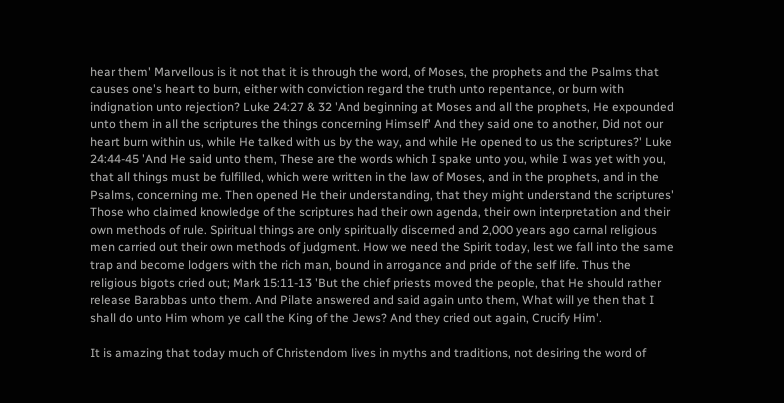hear them' Marvellous is it not that it is through the word, of Moses, the prophets and the Psalms that causes one's heart to burn, either with conviction regard the truth unto repentance, or burn with indignation unto rejection? Luke 24:27 & 32 'And beginning at Moses and all the prophets, He expounded unto them in all the scriptures the things concerning Himself' And they said one to another, Did not our heart burn within us, while He talked with us by the way, and while He opened to us the scriptures?' Luke 24:44-45 'And He said unto them, These are the words which I spake unto you, while I was yet with you, that all things must be fulfilled, which were written in the law of Moses, and in the prophets, and in the Psalms, concerning me. Then opened He their understanding, that they might understand the scriptures' Those who claimed knowledge of the scriptures had their own agenda, their own interpretation and their own methods of rule. Spiritual things are only spiritually discerned and 2,000 years ago carnal religious men carried out their own methods of judgment. How we need the Spirit today, lest we fall into the same trap and become lodgers with the rich man, bound in arrogance and pride of the self life. Thus the religious bigots cried out; Mark 15:11-13 'But the chief priests moved the people, that He should rather release Barabbas unto them. And Pilate answered and said again unto them, What will ye then that I shall do unto Him whom ye call the King of the Jews? And they cried out again, Crucify Him'.

It is amazing that today much of Christendom lives in myths and traditions, not desiring the word of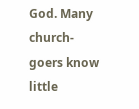God. Many church-goers know little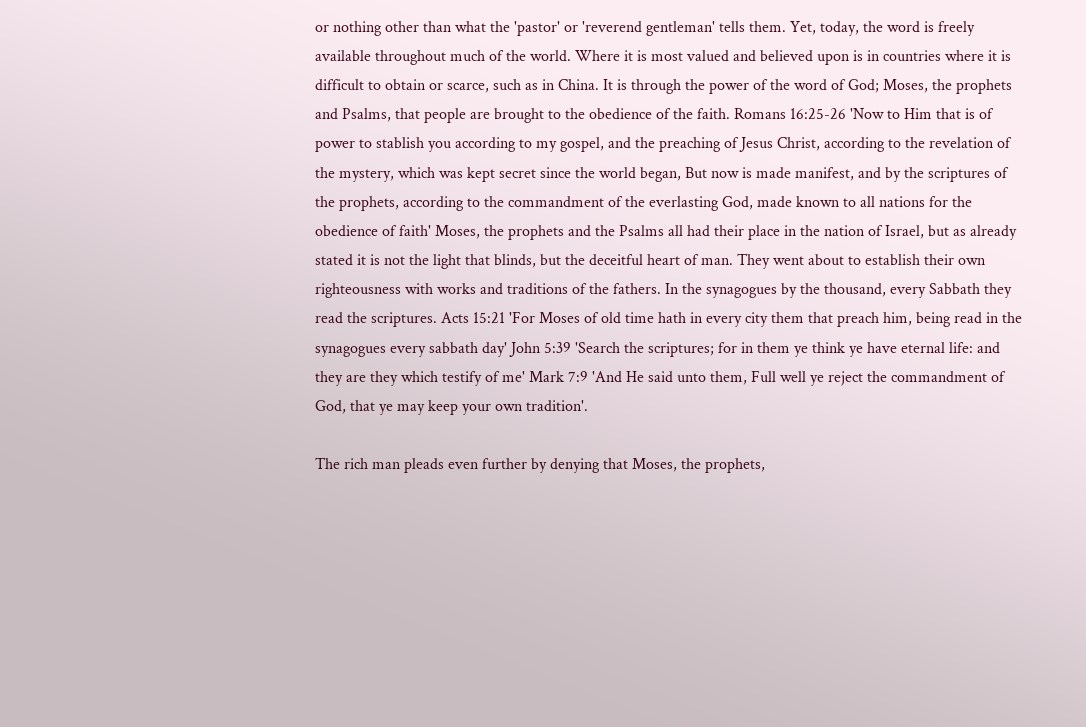or nothing other than what the 'pastor' or 'reverend gentleman' tells them. Yet, today, the word is freely available throughout much of the world. Where it is most valued and believed upon is in countries where it is difficult to obtain or scarce, such as in China. It is through the power of the word of God; Moses, the prophets and Psalms, that people are brought to the obedience of the faith. Romans 16:25-26 'Now to Him that is of power to stablish you according to my gospel, and the preaching of Jesus Christ, according to the revelation of the mystery, which was kept secret since the world began, But now is made manifest, and by the scriptures of the prophets, according to the commandment of the everlasting God, made known to all nations for the obedience of faith' Moses, the prophets and the Psalms all had their place in the nation of Israel, but as already stated it is not the light that blinds, but the deceitful heart of man. They went about to establish their own righteousness with works and traditions of the fathers. In the synagogues by the thousand, every Sabbath they read the scriptures. Acts 15:21 'For Moses of old time hath in every city them that preach him, being read in the synagogues every sabbath day' John 5:39 'Search the scriptures; for in them ye think ye have eternal life: and they are they which testify of me' Mark 7:9 'And He said unto them, Full well ye reject the commandment of God, that ye may keep your own tradition'.

The rich man pleads even further by denying that Moses, the prophets,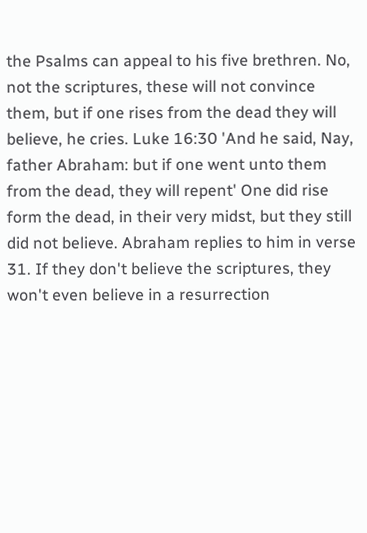the Psalms can appeal to his five brethren. No, not the scriptures, these will not convince them, but if one rises from the dead they will believe, he cries. Luke 16:30 'And he said, Nay, father Abraham: but if one went unto them from the dead, they will repent' One did rise form the dead, in their very midst, but they still did not believe. Abraham replies to him in verse 31. If they don't believe the scriptures, they won't even believe in a resurrection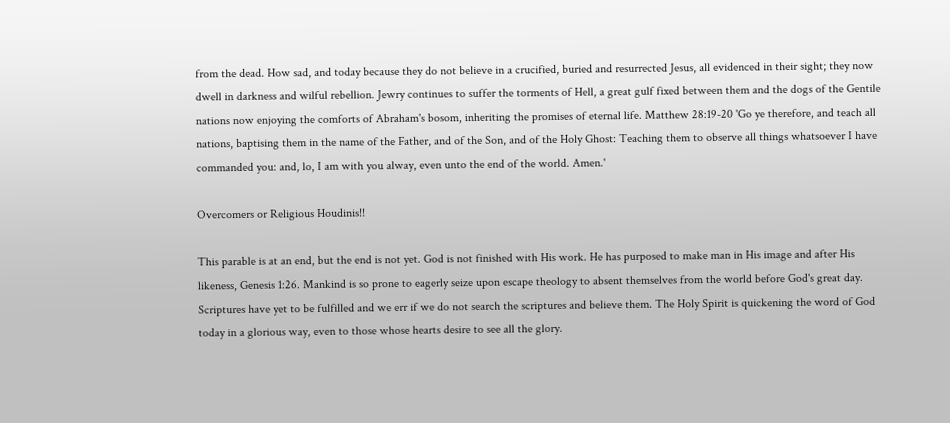from the dead. How sad, and today because they do not believe in a crucified, buried and resurrected Jesus, all evidenced in their sight; they now dwell in darkness and wilful rebellion. Jewry continues to suffer the torments of Hell, a great gulf fixed between them and the dogs of the Gentile nations now enjoying the comforts of Abraham's bosom, inheriting the promises of eternal life. Matthew 28:19-20 'Go ye therefore, and teach all nations, baptising them in the name of the Father, and of the Son, and of the Holy Ghost: Teaching them to observe all things whatsoever I have commanded you: and, lo, I am with you alway, even unto the end of the world. Amen.'

Overcomers or Religious Houdinis!!

This parable is at an end, but the end is not yet. God is not finished with His work. He has purposed to make man in His image and after His likeness, Genesis 1:26. Mankind is so prone to eagerly seize upon escape theology to absent themselves from the world before God's great day. Scriptures have yet to be fulfilled and we err if we do not search the scriptures and believe them. The Holy Spirit is quickening the word of God today in a glorious way, even to those whose hearts desire to see all the glory.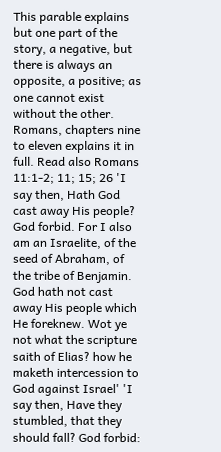This parable explains but one part of the story, a negative, but there is always an opposite, a positive; as one cannot exist without the other. Romans, chapters nine to eleven explains it in full. Read also Romans 11:1-2; 11; 15; 26 'I say then, Hath God cast away His people? God forbid. For I also am an Israelite, of the seed of Abraham, of the tribe of Benjamin. God hath not cast away His people which He foreknew. Wot ye not what the scripture saith of Elias? how he maketh intercession to God against Israel' 'I say then, Have they stumbled, that they should fall? God forbid: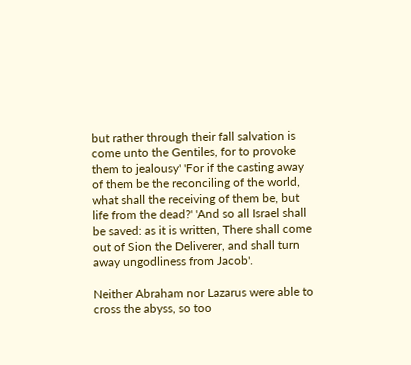but rather through their fall salvation is come unto the Gentiles, for to provoke them to jealousy' 'For if the casting away of them be the reconciling of the world, what shall the receiving of them be, but life from the dead?' 'And so all Israel shall be saved: as it is written, There shall come out of Sion the Deliverer, and shall turn away ungodliness from Jacob'.

Neither Abraham nor Lazarus were able to cross the abyss, so too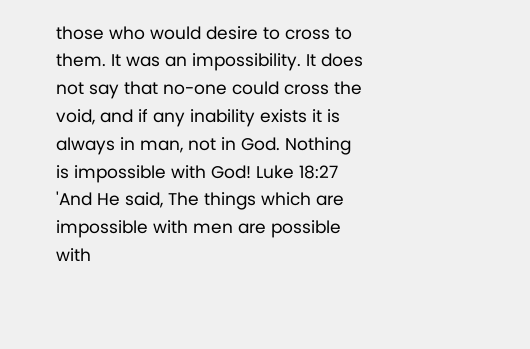those who would desire to cross to them. It was an impossibility. It does not say that no-one could cross the void, and if any inability exists it is always in man, not in God. Nothing is impossible with God! Luke 18:27 'And He said, The things which are impossible with men are possible with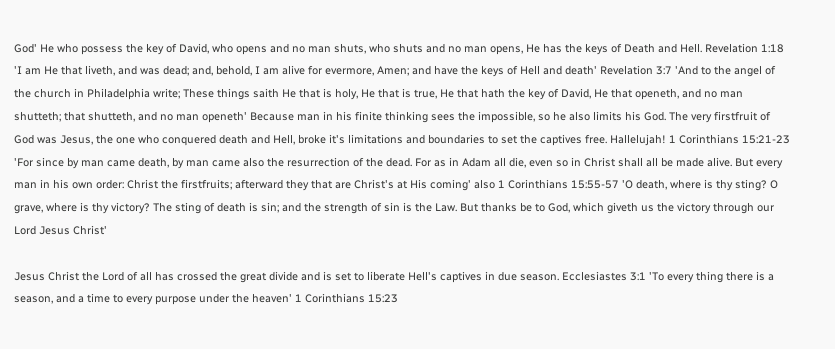God' He who possess the key of David, who opens and no man shuts, who shuts and no man opens, He has the keys of Death and Hell. Revelation 1:18 'I am He that liveth, and was dead; and, behold, I am alive for evermore, Amen; and have the keys of Hell and death' Revelation 3:7 'And to the angel of the church in Philadelphia write; These things saith He that is holy, He that is true, He that hath the key of David, He that openeth, and no man shutteth; that shutteth, and no man openeth' Because man in his finite thinking sees the impossible, so he also limits his God. The very firstfruit of God was Jesus, the one who conquered death and Hell, broke it's limitations and boundaries to set the captives free. Hallelujah! 1 Corinthians 15:21-23 'For since by man came death, by man came also the resurrection of the dead. For as in Adam all die, even so in Christ shall all be made alive. But every man in his own order: Christ the firstfruits; afterward they that are Christ's at His coming' also 1 Corinthians 15:55-57 'O death, where is thy sting? O grave, where is thy victory? The sting of death is sin; and the strength of sin is the Law. But thanks be to God, which giveth us the victory through our Lord Jesus Christ'

Jesus Christ the Lord of all has crossed the great divide and is set to liberate Hell's captives in due season. Ecclesiastes 3:1 'To every thing there is a season, and a time to every purpose under the heaven' 1 Corinthians 15:23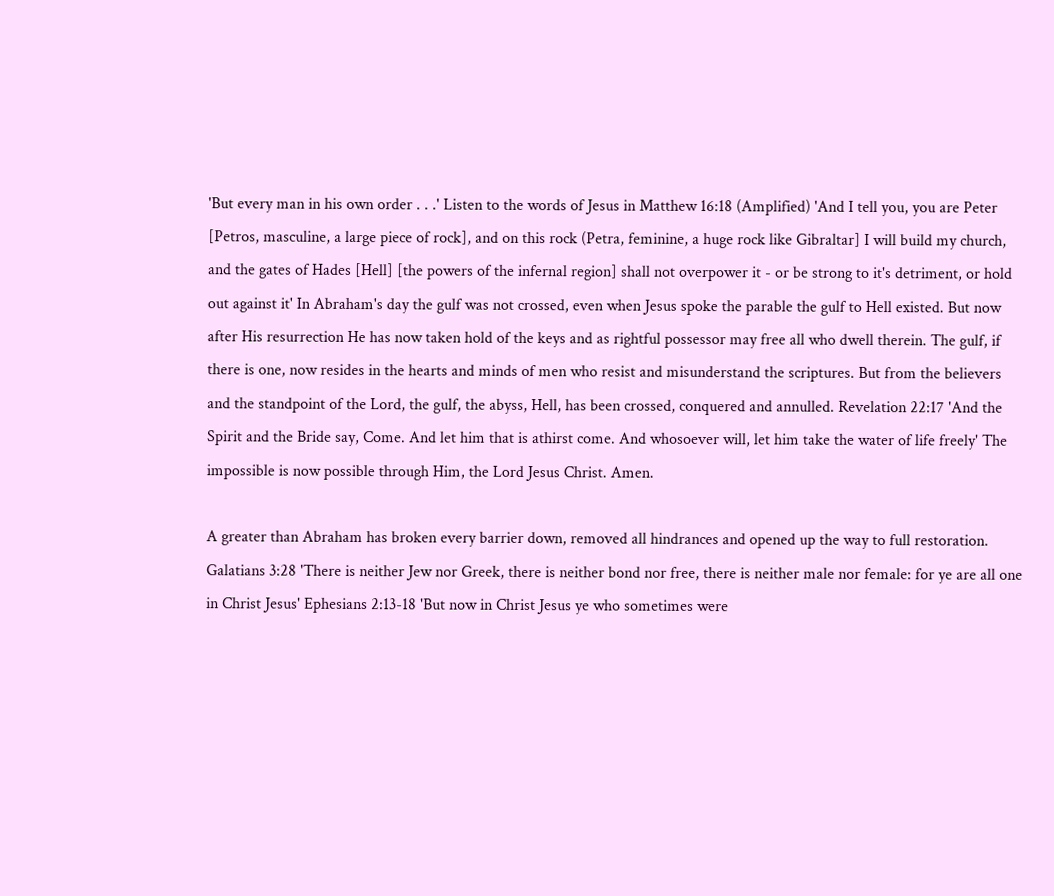'But every man in his own order . . .' Listen to the words of Jesus in Matthew 16:18 (Amplified) 'And I tell you, you are Peter [Petros, masculine, a large piece of rock], and on this rock (Petra, feminine, a huge rock like Gibraltar] I will build my church, and the gates of Hades [Hell] [the powers of the infernal region] shall not overpower it - or be strong to it's detriment, or hold out against it' In Abraham's day the gulf was not crossed, even when Jesus spoke the parable the gulf to Hell existed. But now after His resurrection He has now taken hold of the keys and as rightful possessor may free all who dwell therein. The gulf, if there is one, now resides in the hearts and minds of men who resist and misunderstand the scriptures. But from the believers and the standpoint of the Lord, the gulf, the abyss, Hell, has been crossed, conquered and annulled. Revelation 22:17 'And the Spirit and the Bride say, Come. And let him that is athirst come. And whosoever will, let him take the water of life freely' The impossible is now possible through Him, the Lord Jesus Christ. Amen.

A greater than Abraham has broken every barrier down, removed all hindrances and opened up the way to full restoration. Galatians 3:28 'There is neither Jew nor Greek, there is neither bond nor free, there is neither male nor female: for ye are all one in Christ Jesus' Ephesians 2:13-18 'But now in Christ Jesus ye who sometimes were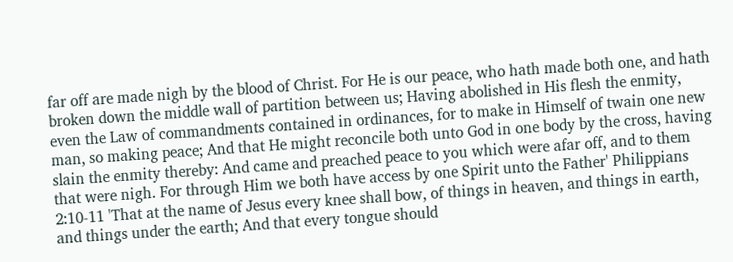far off are made nigh by the blood of Christ. For He is our peace, who hath made both one, and hath broken down the middle wall of partition between us; Having abolished in His flesh the enmity, even the Law of commandments contained in ordinances, for to make in Himself of twain one new man, so making peace; And that He might reconcile both unto God in one body by the cross, having slain the enmity thereby: And came and preached peace to you which were afar off, and to them that were nigh. For through Him we both have access by one Spirit unto the Father' Philippians 2:10-11 'That at the name of Jesus every knee shall bow, of things in heaven, and things in earth, and things under the earth; And that every tongue should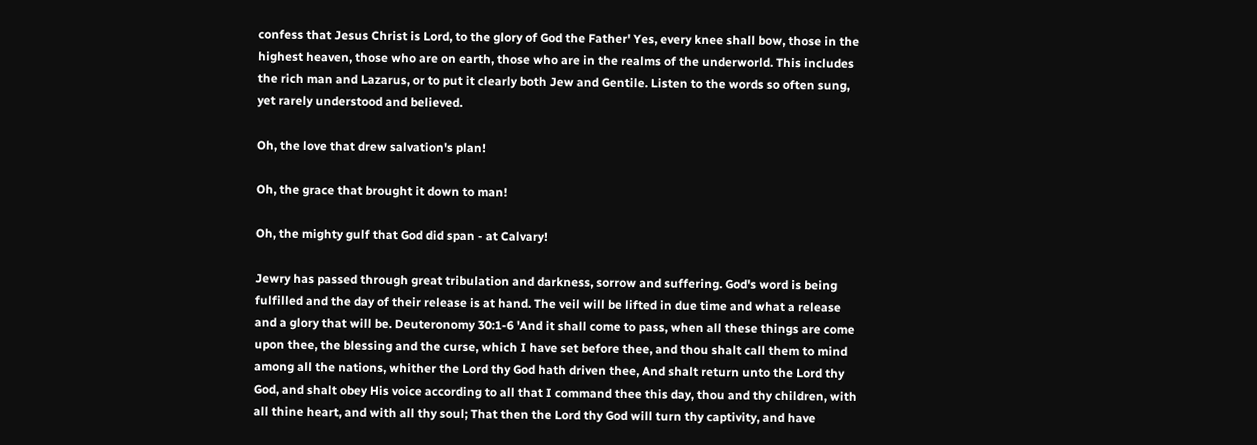confess that Jesus Christ is Lord, to the glory of God the Father' Yes, every knee shall bow, those in the highest heaven, those who are on earth, those who are in the realms of the underworld. This includes the rich man and Lazarus, or to put it clearly both Jew and Gentile. Listen to the words so often sung, yet rarely understood and believed.

Oh, the love that drew salvation's plan!

Oh, the grace that brought it down to man!

Oh, the mighty gulf that God did span - at Calvary!

Jewry has passed through great tribulation and darkness, sorrow and suffering. God's word is being fulfilled and the day of their release is at hand. The veil will be lifted in due time and what a release and a glory that will be. Deuteronomy 30:1-6 'And it shall come to pass, when all these things are come upon thee, the blessing and the curse, which I have set before thee, and thou shalt call them to mind among all the nations, whither the Lord thy God hath driven thee, And shalt return unto the Lord thy God, and shalt obey His voice according to all that I command thee this day, thou and thy children, with all thine heart, and with all thy soul; That then the Lord thy God will turn thy captivity, and have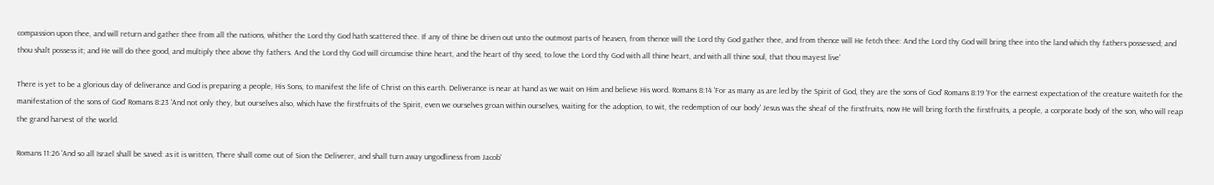compassion upon thee, and will return and gather thee from all the nations, whither the Lord thy God hath scattered thee. If any of thine be driven out unto the outmost parts of heaven, from thence will the Lord thy God gather thee, and from thence will He fetch thee: And the Lord thy God will bring thee into the land which thy fathers possessed; and thou shalt possess it; and He will do thee good, and multiply thee above thy fathers. And the Lord thy God will circumcise thine heart, and the heart of thy seed, to love the Lord thy God with all thine heart, and with all thine soul, that thou mayest live'

There is yet to be a glorious day of deliverance and God is preparing a people, His Sons, to manifest the life of Christ on this earth. Deliverance is near at hand as we wait on Him and believe His word. Romans 8:14 'For as many as are led by the Spirit of God, they are the sons of God' Romans 8:19 'For the earnest expectation of the creature waiteth for the manifestation of the sons of God' Romans 8:23 'And not only they, but ourselves also, which have the firstfruits of the Spirit, even we ourselves groan within ourselves, waiting for the adoption, to wit, the redemption of our body' Jesus was the sheaf of the firstfruits, now He will bring forth the firstfruits, a people, a corporate body of the son, who will reap the grand harvest of the world.

Romans 11:26 'And so all Israel shall be saved: as it is written, There shall come out of Sion the Deliverer, and shall turn away ungodliness from Jacob'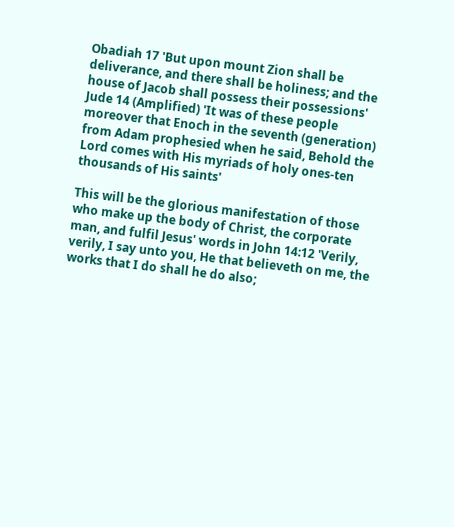Obadiah 17 'But upon mount Zion shall be deliverance, and there shall be holiness; and the house of Jacob shall possess their possessions' Jude 14 (Amplified) 'It was of these people moreover that Enoch in the seventh (generation) from Adam prophesied when he said, Behold the Lord comes with His myriads of holy ones-ten thousands of His saints'

This will be the glorious manifestation of those who make up the body of Christ, the corporate man, and fulfil Jesus' words in John 14:12 'Verily, verily, I say unto you, He that believeth on me, the works that I do shall he do also;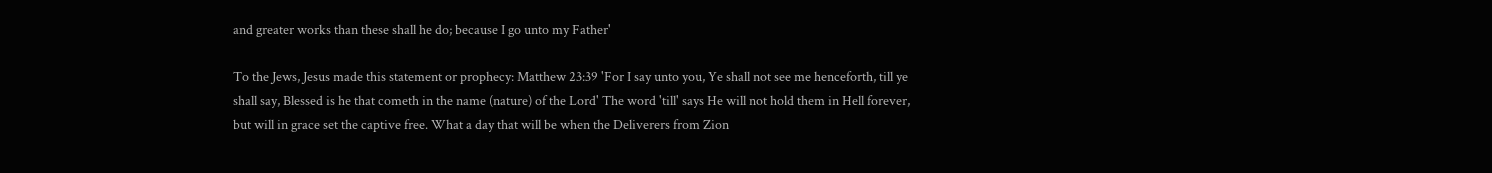and greater works than these shall he do; because I go unto my Father'

To the Jews, Jesus made this statement or prophecy: Matthew 23:39 'For I say unto you, Ye shall not see me henceforth, till ye shall say, Blessed is he that cometh in the name (nature) of the Lord' The word 'till' says He will not hold them in Hell forever, but will in grace set the captive free. What a day that will be when the Deliverers from Zion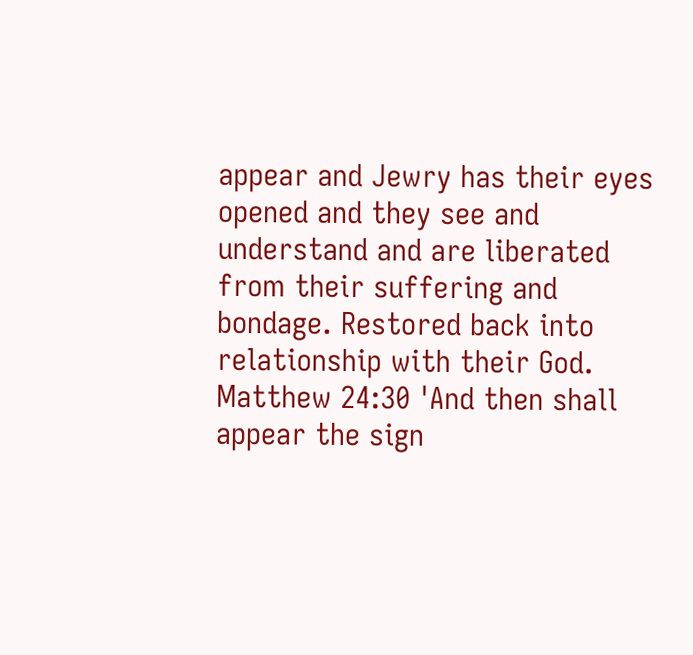appear and Jewry has their eyes opened and they see and understand and are liberated from their suffering and bondage. Restored back into relationship with their God. Matthew 24:30 'And then shall appear the sign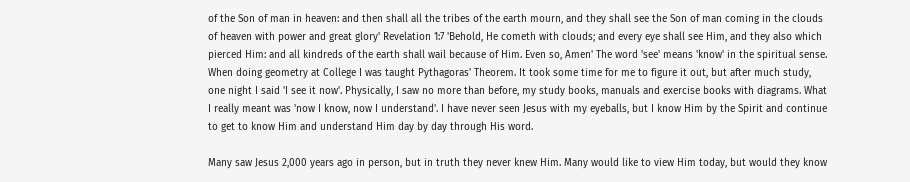of the Son of man in heaven: and then shall all the tribes of the earth mourn, and they shall see the Son of man coming in the clouds of heaven with power and great glory' Revelation 1:7 'Behold, He cometh with clouds; and every eye shall see Him, and they also which pierced Him: and all kindreds of the earth shall wail because of Him. Even so, Amen' The word 'see' means 'know' in the spiritual sense. When doing geometry at College I was taught Pythagoras' Theorem. It took some time for me to figure it out, but after much study, one night I said 'I see it now'. Physically, I saw no more than before, my study books, manuals and exercise books with diagrams. What I really meant was 'now I know, now I understand'. I have never seen Jesus with my eyeballs, but I know Him by the Spirit and continue to get to know Him and understand Him day by day through His word.

Many saw Jesus 2,000 years ago in person, but in truth they never knew Him. Many would like to view Him today, but would they know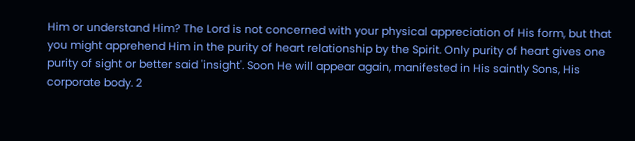Him or understand Him? The Lord is not concerned with your physical appreciation of His form, but that you might apprehend Him in the purity of heart relationship by the Spirit. Only purity of heart gives one purity of sight or better said 'insight'. Soon He will appear again, manifested in His saintly Sons, His corporate body. 2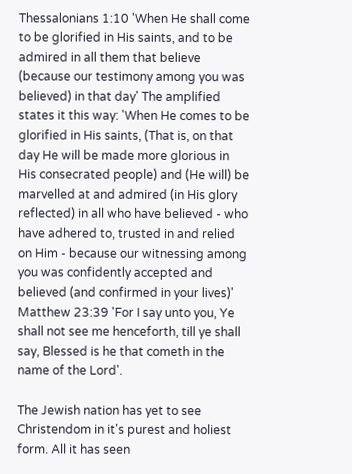Thessalonians 1:10 'When He shall come to be glorified in His saints, and to be admired in all them that believe (because our testimony among you was believed) in that day' The amplified states it this way: 'When He comes to be glorified in His saints, (That is, on that day He will be made more glorious in His consecrated people) and (He will) be marvelled at and admired (in His glory reflected) in all who have believed - who have adhered to, trusted in and relied on Him - because our witnessing among you was confidently accepted and believed (and confirmed in your lives)' Matthew 23:39 'For I say unto you, Ye shall not see me henceforth, till ye shall say, Blessed is he that cometh in the name of the Lord'.

The Jewish nation has yet to see Christendom in it's purest and holiest form. All it has seen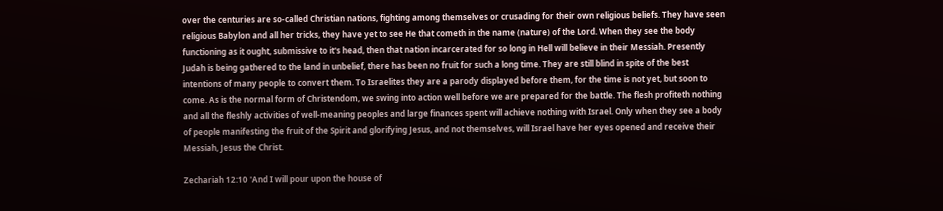over the centuries are so-called Christian nations, fighting among themselves or crusading for their own religious beliefs. They have seen religious Babylon and all her tricks, they have yet to see He that cometh in the name (nature) of the Lord. When they see the body functioning as it ought, submissive to it's head, then that nation incarcerated for so long in Hell will believe in their Messiah. Presently Judah is being gathered to the land in unbelief, there has been no fruit for such a long time. They are still blind in spite of the best intentions of many people to convert them. To Israelites they are a parody displayed before them, for the time is not yet, but soon to come. As is the normal form of Christendom, we swing into action well before we are prepared for the battle. The flesh profiteth nothing and all the fleshly activities of well-meaning peoples and large finances spent will achieve nothing with Israel. Only when they see a body of people manifesting the fruit of the Spirit and glorifying Jesus, and not themselves, will Israel have her eyes opened and receive their Messiah, Jesus the Christ.

Zechariah 12:10 'And I will pour upon the house of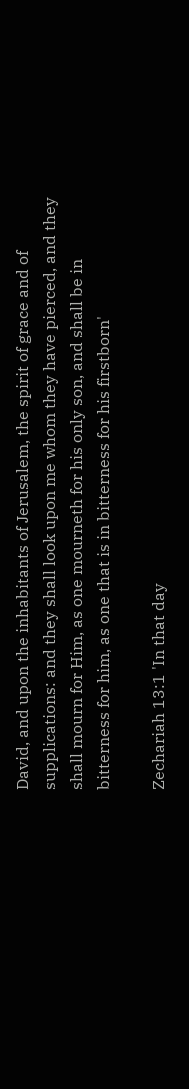David, and upon the inhabitants of Jerusalem, the spirit of grace and of supplications: and they shall look upon me whom they have pierced, and they shall mourn for Him, as one mourneth for his only son, and shall be in bitterness for him, as one that is in bitterness for his firstborn'

Zechariah 13:1 'In that day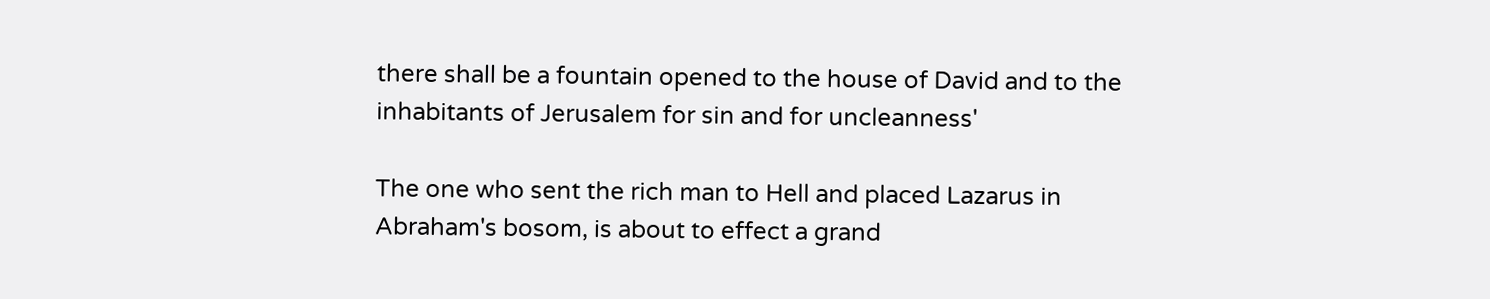there shall be a fountain opened to the house of David and to the inhabitants of Jerusalem for sin and for uncleanness'

The one who sent the rich man to Hell and placed Lazarus in Abraham's bosom, is about to effect a grand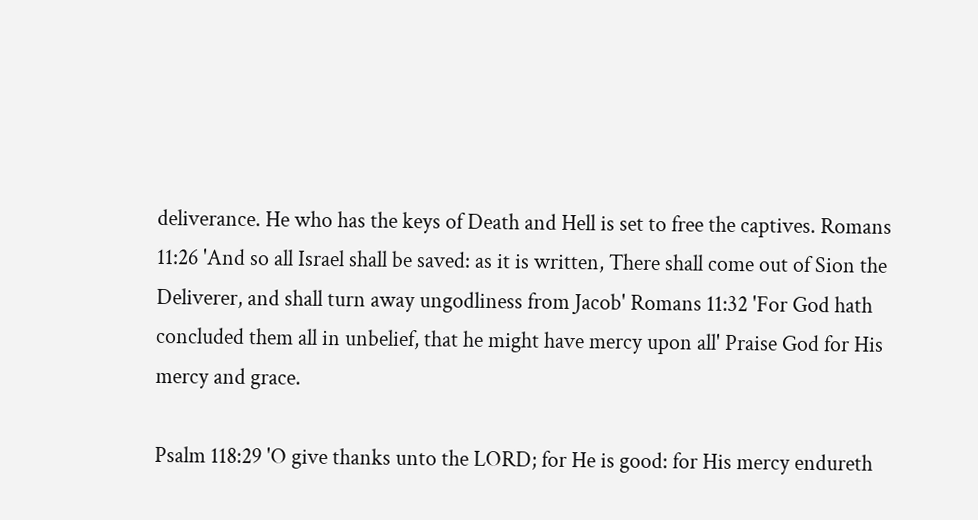deliverance. He who has the keys of Death and Hell is set to free the captives. Romans 11:26 'And so all Israel shall be saved: as it is written, There shall come out of Sion the Deliverer, and shall turn away ungodliness from Jacob' Romans 11:32 'For God hath concluded them all in unbelief, that he might have mercy upon all' Praise God for His mercy and grace.

Psalm 118:29 'O give thanks unto the LORD; for He is good: for His mercy endureth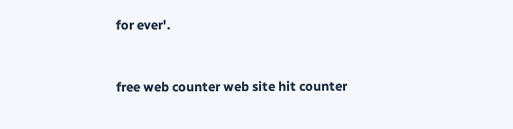for ever'.



free web counter web site hit counter